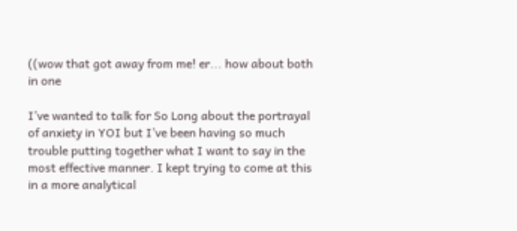((wow that got away from me! er... how about both in one

I’ve wanted to talk for So Long about the portrayal of anxiety in YOI but I’ve been having so much trouble putting together what I want to say in the most effective manner. I kept trying to come at this in a more analytical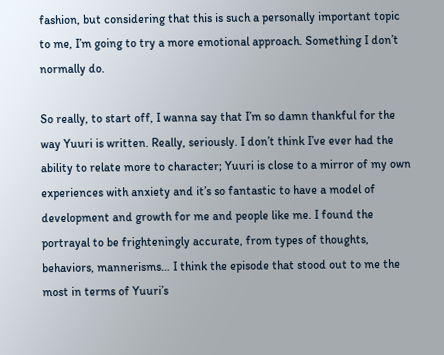fashion, but considering that this is such a personally important topic to me, I’m going to try a more emotional approach. Something I don’t normally do.

So really, to start off, I wanna say that I’m so damn thankful for the way Yuuri is written. Really, seriously. I don’t think I’ve ever had the ability to relate more to character; Yuuri is close to a mirror of my own experiences with anxiety and it’s so fantastic to have a model of development and growth for me and people like me. I found the portrayal to be frighteningly accurate, from types of thoughts, behaviors, mannerisms… I think the episode that stood out to me the most in terms of Yuuri’s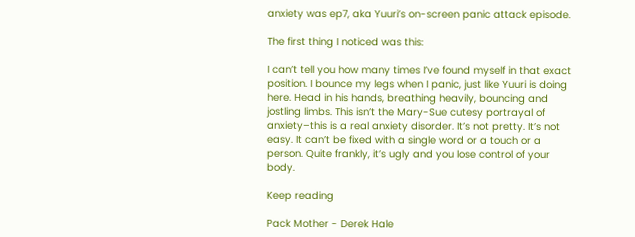anxiety was ep7, aka Yuuri’s on-screen panic attack episode.

The first thing I noticed was this:

I can’t tell you how many times I’ve found myself in that exact position. I bounce my legs when I panic, just like Yuuri is doing here. Head in his hands, breathing heavily, bouncing and jostling limbs. This isn’t the Mary-Sue cutesy portrayal of anxiety–this is a real anxiety disorder. It’s not pretty. It’s not easy. It can’t be fixed with a single word or a touch or a person. Quite frankly, it’s ugly and you lose control of your body.

Keep reading

Pack Mother - Derek Hale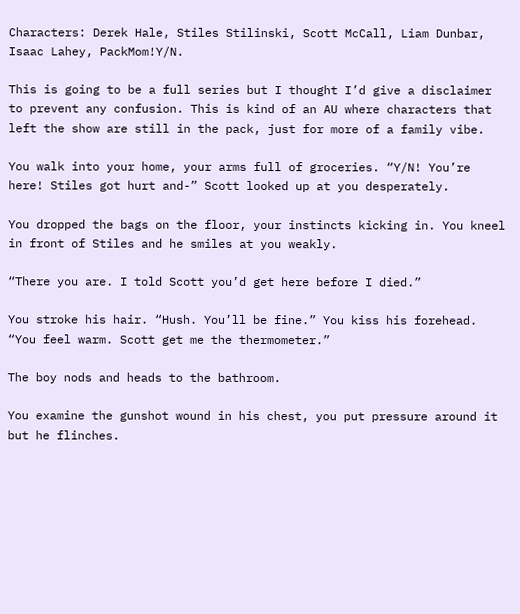Characters: Derek Hale, Stiles Stilinski, Scott McCall, Liam Dunbar, Isaac Lahey, PackMom!Y/N.

This is going to be a full series but I thought I’d give a disclaimer to prevent any confusion. This is kind of an AU where characters that left the show are still in the pack, just for more of a family vibe.

You walk into your home, your arms full of groceries. “Y/N! You’re here! Stiles got hurt and-” Scott looked up at you desperately.

You dropped the bags on the floor, your instincts kicking in. You kneel in front of Stiles and he smiles at you weakly.

“There you are. I told Scott you’d get here before I died.”

You stroke his hair. “Hush. You’ll be fine.” You kiss his forehead. “You feel warm. Scott get me the thermometer.”

The boy nods and heads to the bathroom.

You examine the gunshot wound in his chest, you put pressure around it but he flinches.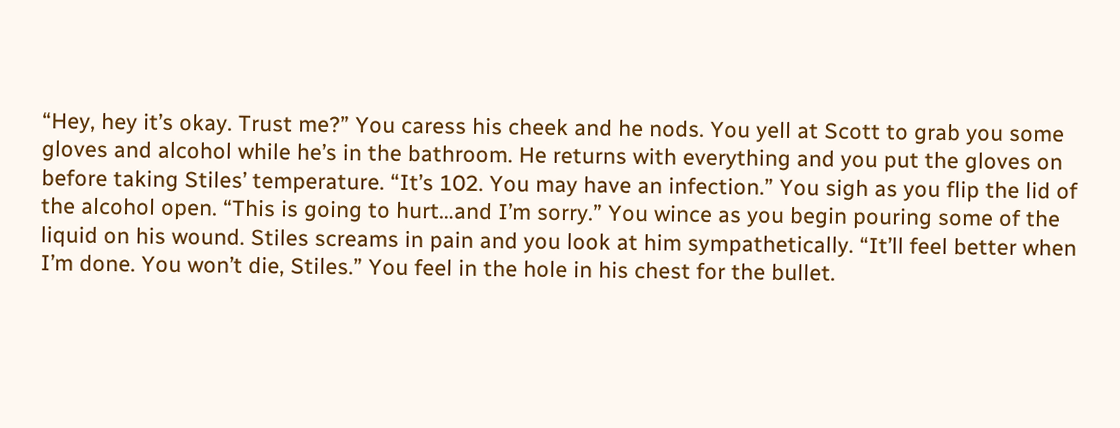“Hey, hey it’s okay. Trust me?” You caress his cheek and he nods. You yell at Scott to grab you some gloves and alcohol while he’s in the bathroom. He returns with everything and you put the gloves on before taking Stiles’ temperature. “It’s 102. You may have an infection.” You sigh as you flip the lid of the alcohol open. “This is going to hurt…and I’m sorry.” You wince as you begin pouring some of the liquid on his wound. Stiles screams in pain and you look at him sympathetically. “It’ll feel better when I’m done. You won’t die, Stiles.” You feel in the hole in his chest for the bullet.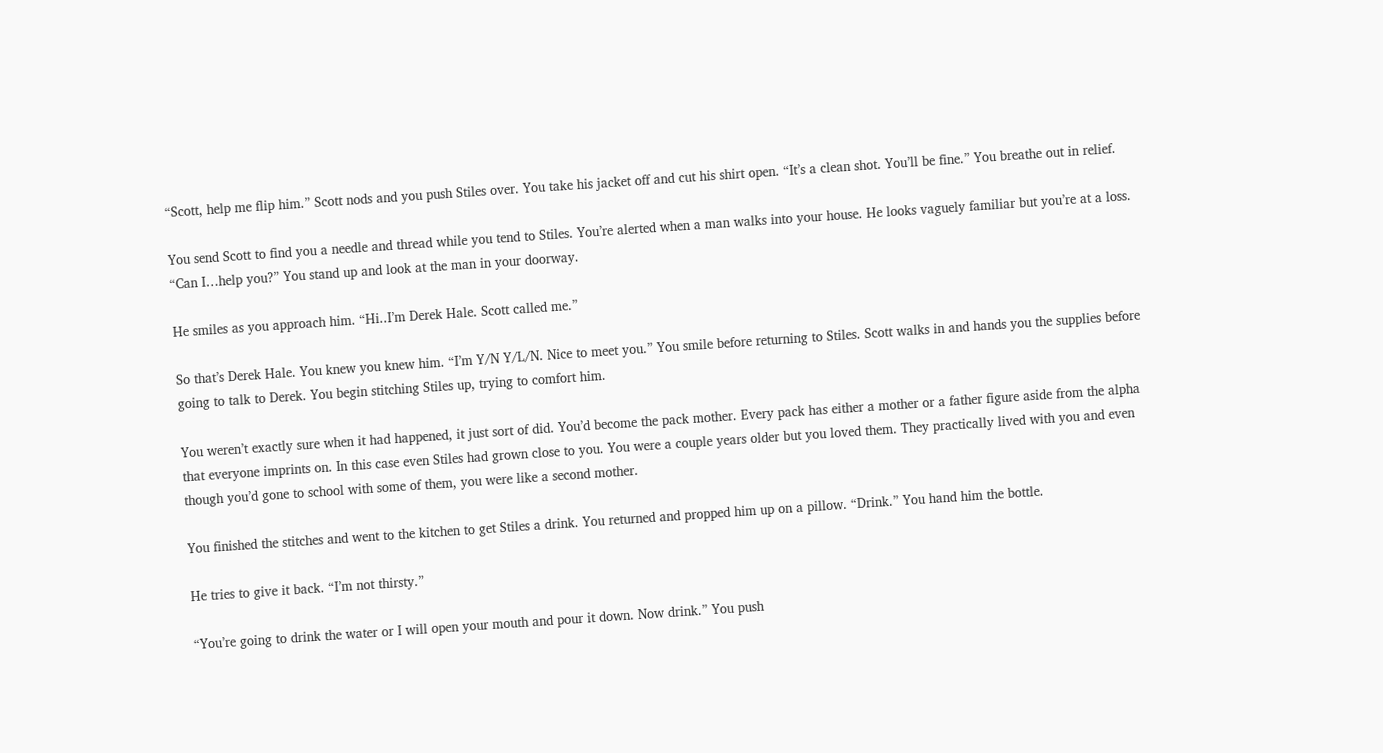“Scott, help me flip him.” Scott nods and you push Stiles over. You take his jacket off and cut his shirt open. “It’s a clean shot. You’ll be fine.” You breathe out in relief.

You send Scott to find you a needle and thread while you tend to Stiles. You’re alerted when a man walks into your house. He looks vaguely familiar but you’re at a loss. “Can I…help you?” You stand up and look at the man in your doorway.

He smiles as you approach him. “Hi..I’m Derek Hale. Scott called me.”

So that’s Derek Hale. You knew you knew him. “I’m Y/N Y/L/N. Nice to meet you.” You smile before returning to Stiles. Scott walks in and hands you the supplies before going to talk to Derek. You begin stitching Stiles up, trying to comfort him.

You weren’t exactly sure when it had happened, it just sort of did. You’d become the pack mother. Every pack has either a mother or a father figure aside from the alpha that everyone imprints on. In this case even Stiles had grown close to you. You were a couple years older but you loved them. They practically lived with you and even though you’d gone to school with some of them, you were like a second mother.

You finished the stitches and went to the kitchen to get Stiles a drink. You returned and propped him up on a pillow. “Drink.” You hand him the bottle.

He tries to give it back. “I’m not thirsty.”

“You’re going to drink the water or I will open your mouth and pour it down. Now drink.” You push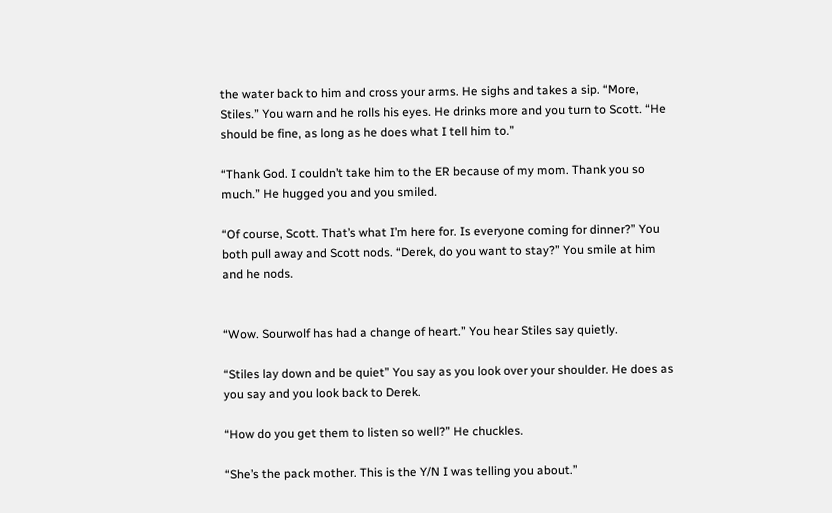the water back to him and cross your arms. He sighs and takes a sip. “More, Stiles.” You warn and he rolls his eyes. He drinks more and you turn to Scott. “He should be fine, as long as he does what I tell him to.”

“Thank God. I couldn’t take him to the ER because of my mom. Thank you so much.” He hugged you and you smiled.

“Of course, Scott. That’s what I’m here for. Is everyone coming for dinner?” You both pull away and Scott nods. “Derek, do you want to stay?” You smile at him and he nods.


“Wow. Sourwolf has had a change of heart.” You hear Stiles say quietly.

“Stiles lay down and be quiet” You say as you look over your shoulder. He does as you say and you look back to Derek.

“How do you get them to listen so well?” He chuckles.

“She’s the pack mother. This is the Y/N I was telling you about.”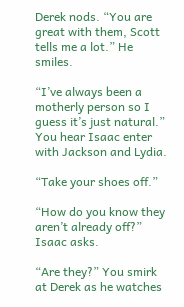Derek nods. “You are great with them, Scott tells me a lot.” He smiles.

“I’ve always been a motherly person so I guess it’s just natural.” You hear Isaac enter with Jackson and Lydia.

“Take your shoes off.”

“How do you know they aren’t already off?” Isaac asks.

“Are they?” You smirk at Derek as he watches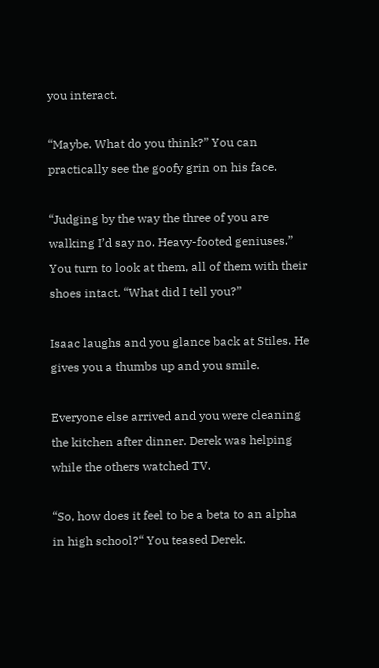you interact.

“Maybe. What do you think?” You can practically see the goofy grin on his face.

“Judging by the way the three of you are walking I’d say no. Heavy-footed geniuses.” You turn to look at them, all of them with their shoes intact. “What did I tell you?”

Isaac laughs and you glance back at Stiles. He gives you a thumbs up and you smile.

Everyone else arrived and you were cleaning the kitchen after dinner. Derek was helping while the others watched TV.

“So, how does it feel to be a beta to an alpha in high school?“ You teased Derek.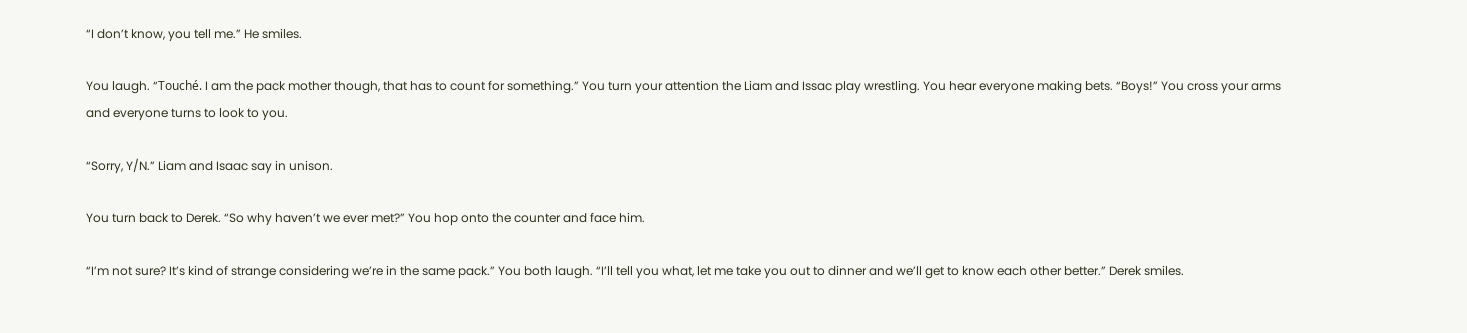“I don’t know, you tell me.” He smiles.

You laugh. “Touché. I am the pack mother though, that has to count for something.” You turn your attention the Liam and Issac play wrestling. You hear everyone making bets. “Boys!” You cross your arms and everyone turns to look to you.

“Sorry, Y/N.” Liam and Isaac say in unison.

You turn back to Derek. “So why haven’t we ever met?” You hop onto the counter and face him.

“I’m not sure? It’s kind of strange considering we’re in the same pack.” You both laugh. “I’ll tell you what, let me take you out to dinner and we’ll get to know each other better.” Derek smiles.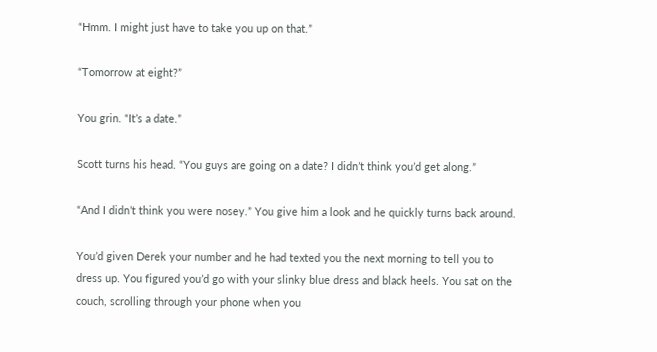“Hmm. I might just have to take you up on that.”

“Tomorrow at eight?”

You grin. “It’s a date.”

Scott turns his head. “You guys are going on a date? I didn’t think you’d get along.”

“And I didn’t think you were nosey.” You give him a look and he quickly turns back around.

You’d given Derek your number and he had texted you the next morning to tell you to dress up. You figured you’d go with your slinky blue dress and black heels. You sat on the couch, scrolling through your phone when you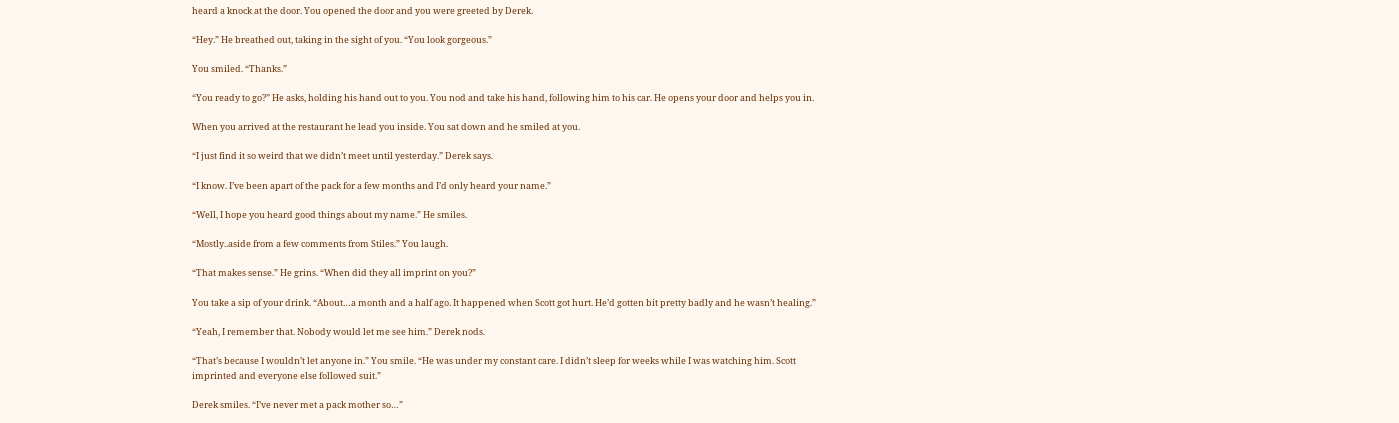heard a knock at the door. You opened the door and you were greeted by Derek.

“Hey.” He breathed out, taking in the sight of you. “You look gorgeous.”

You smiled. “Thanks.”

“You ready to go?” He asks, holding his hand out to you. You nod and take his hand, following him to his car. He opens your door and helps you in.

When you arrived at the restaurant he lead you inside. You sat down and he smiled at you.

“I just find it so weird that we didn’t meet until yesterday.” Derek says.

“I know. I’ve been apart of the pack for a few months and I’d only heard your name.”

“Well, I hope you heard good things about my name.” He smiles.

“Mostly..aside from a few comments from Stiles.” You laugh.

“That makes sense.” He grins. “When did they all imprint on you?”

You take a sip of your drink. “About…a month and a half ago. It happened when Scott got hurt. He’d gotten bit pretty badly and he wasn’t healing.”

“Yeah, I remember that. Nobody would let me see him.” Derek nods.

“That’s because I wouldn’t let anyone in.” You smile. “He was under my constant care. I didn’t sleep for weeks while I was watching him. Scott imprinted and everyone else followed suit.”

Derek smiles. “I’ve never met a pack mother so…”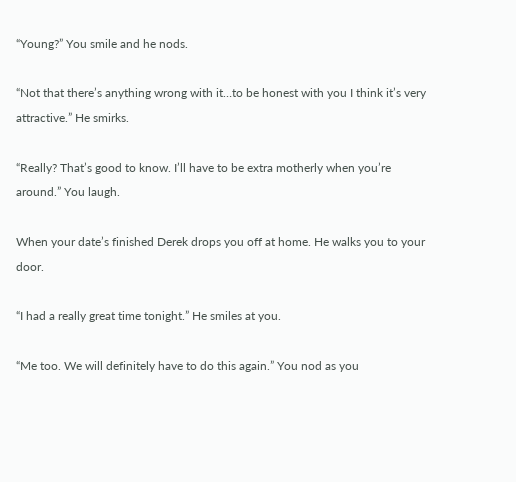“Young?” You smile and he nods.

“Not that there’s anything wrong with it…to be honest with you I think it’s very attractive.” He smirks.

“Really? That’s good to know. I’ll have to be extra motherly when you’re around.” You laugh.

When your date’s finished Derek drops you off at home. He walks you to your door.

“I had a really great time tonight.” He smiles at you.

“Me too. We will definitely have to do this again.” You nod as you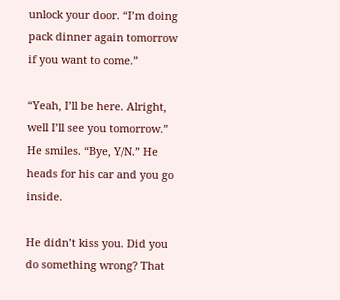unlock your door. “I’m doing pack dinner again tomorrow if you want to come.”

“Yeah, I’ll be here. Alright, well I’ll see you tomorrow.” He smiles. “Bye, Y/N.” He heads for his car and you go inside.

He didn’t kiss you. Did you do something wrong? That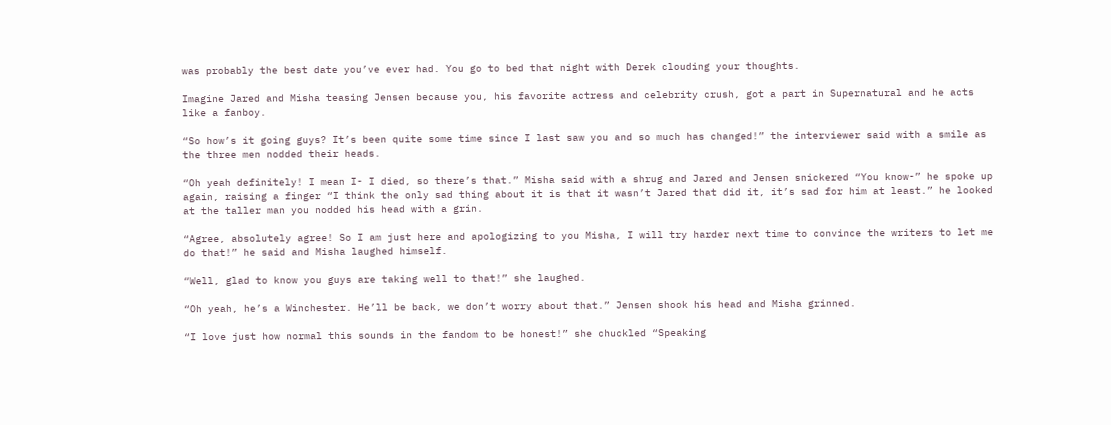was probably the best date you’ve ever had. You go to bed that night with Derek clouding your thoughts.

Imagine Jared and Misha teasing Jensen because you, his favorite actress and celebrity crush, got a part in Supernatural and he acts like a fanboy.

“So how’s it going guys? It’s been quite some time since I last saw you and so much has changed!” the interviewer said with a smile as the three men nodded their heads.

“Oh yeah definitely! I mean I- I died, so there’s that.” Misha said with a shrug and Jared and Jensen snickered “You know-” he spoke up again, raising a finger “I think the only sad thing about it is that it wasn’t Jared that did it, it’s sad for him at least.” he looked at the taller man you nodded his head with a grin.

“Agree, absolutely agree! So I am just here and apologizing to you Misha, I will try harder next time to convince the writers to let me do that!” he said and Misha laughed himself.

“Well, glad to know you guys are taking well to that!” she laughed.

“Oh yeah, he’s a Winchester. He’ll be back, we don’t worry about that.” Jensen shook his head and Misha grinned.

“I love just how normal this sounds in the fandom to be honest!” she chuckled “Speaking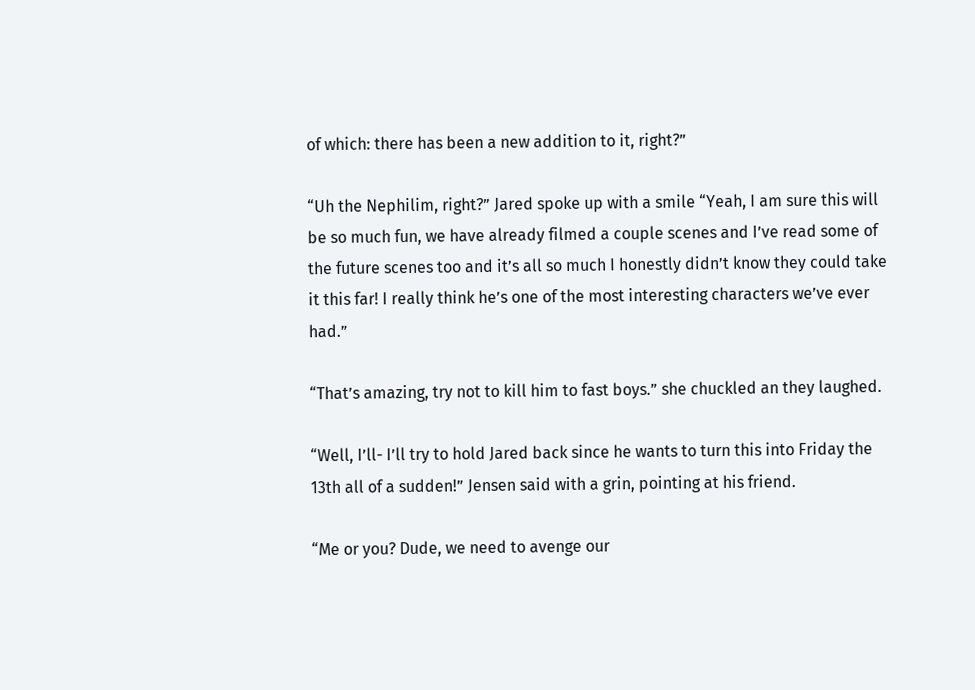of which: there has been a new addition to it, right?”

“Uh the Nephilim, right?” Jared spoke up with a smile “Yeah, I am sure this will be so much fun, we have already filmed a couple scenes and I’ve read some of the future scenes too and it’s all so much I honestly didn’t know they could take it this far! I really think he’s one of the most interesting characters we’ve ever had.”

“That’s amazing, try not to kill him to fast boys.” she chuckled an they laughed.

“Well, I’ll- I’ll try to hold Jared back since he wants to turn this into Friday the 13th all of a sudden!” Jensen said with a grin, pointing at his friend.

“Me or you? Dude, we need to avenge our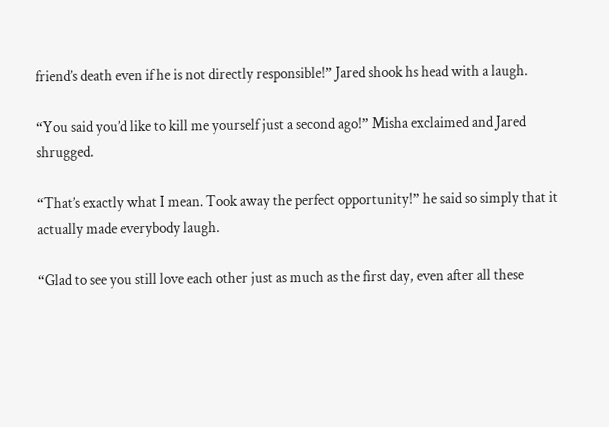friend’s death even if he is not directly responsible!” Jared shook hs head with a laugh.

“You said you’d like to kill me yourself just a second ago!” Misha exclaimed and Jared shrugged.

“That’s exactly what I mean. Took away the perfect opportunity!” he said so simply that it actually made everybody laugh.

“Glad to see you still love each other just as much as the first day, even after all these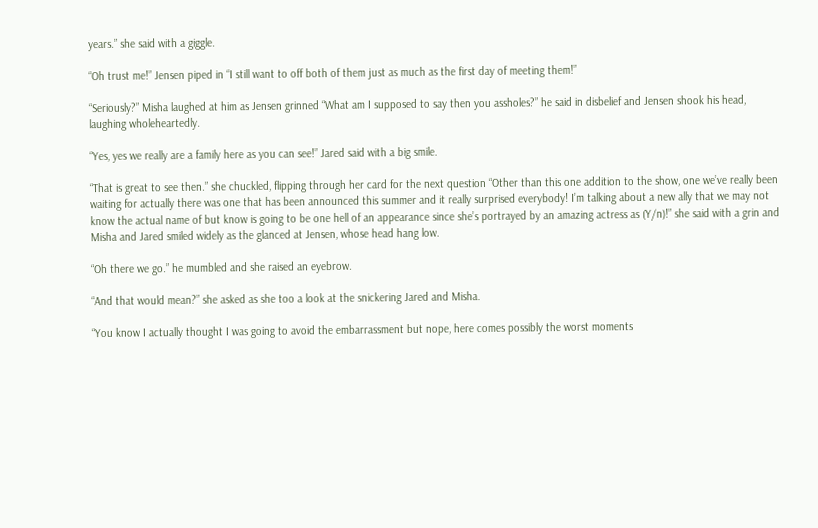years.” she said with a giggle.

“Oh trust me!” Jensen piped in “I still want to off both of them just as much as the first day of meeting them!”

“Seriously?” Misha laughed at him as Jensen grinned “What am I supposed to say then you assholes?” he said in disbelief and Jensen shook his head, laughing wholeheartedly.

“Yes, yes we really are a family here as you can see!” Jared said with a big smile.

“That is great to see then.” she chuckled, flipping through her card for the next question “Other than this one addition to the show, one we’ve really been waiting for actually there was one that has been announced this summer and it really surprised everybody! I’m talking about a new ally that we may not know the actual name of but know is going to be one hell of an appearance since she’s portrayed by an amazing actress as (Y/n)!” she said with a grin and Misha and Jared smiled widely as the glanced at Jensen, whose head hang low.

“Oh there we go.” he mumbled and she raised an eyebrow.

“And that would mean?” she asked as she too a look at the snickering Jared and Misha.

“You know I actually thought I was going to avoid the embarrassment but nope, here comes possibly the worst moments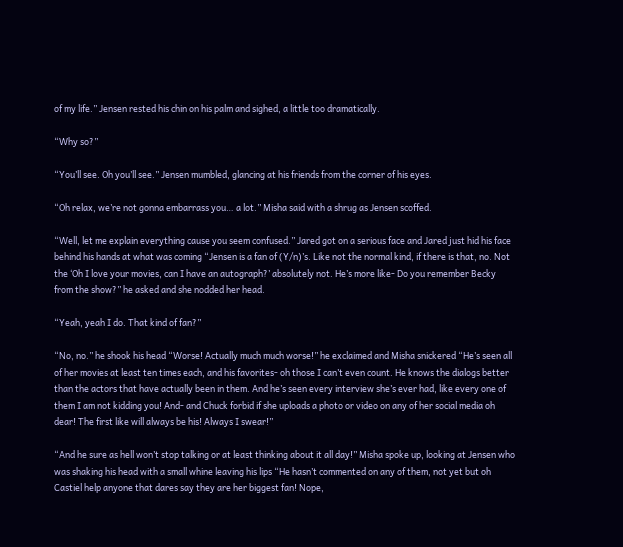of my life.” Jensen rested his chin on his palm and sighed, a little too dramatically.

“Why so?”

“You’ll see. Oh you’ll see.” Jensen mumbled, glancing at his friends from the corner of his eyes.

“Oh relax, we’re not gonna embarrass you… a lot.” Misha said with a shrug as Jensen scoffed.

“Well, let me explain everything cause you seem confused.” Jared got on a serious face and Jared just hid his face behind his hands at what was coming “Jensen is a fan of (Y/n)’s. Like not the normal kind, if there is that, no. Not the ‘Oh I love your movies, can I have an autograph?’ absolutely not. He’s more like- Do you remember Becky from the show?” he asked and she nodded her head.

“Yeah, yeah I do. That kind of fan?”

“No, no.” he shook his head “Worse! Actually much much worse!” he exclaimed and Misha snickered “He’s seen all of her movies at least ten times each, and his favorites- oh those I can’t even count. He knows the dialogs better than the actors that have actually been in them. And he’s seen every interview she’s ever had, like every one of them I am not kidding you! And- and Chuck forbid if she uploads a photo or video on any of her social media oh dear! The first like will always be his! Always I swear!”

“And he sure as hell won’t stop talking or at least thinking about it all day!” Misha spoke up, looking at Jensen who was shaking his head with a small whine leaving his lips “He hasn’t commented on any of them, not yet but oh Castiel help anyone that dares say they are her biggest fan! Nope,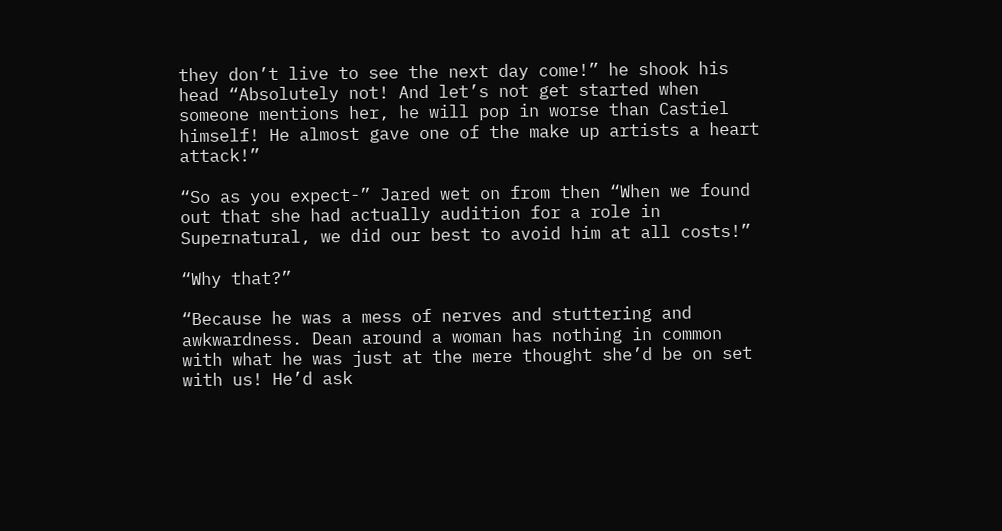they don’t live to see the next day come!” he shook his head “Absolutely not! And let’s not get started when someone mentions her, he will pop in worse than Castiel himself! He almost gave one of the make up artists a heart attack!”

“So as you expect-” Jared wet on from then “When we found out that she had actually audition for a role in Supernatural, we did our best to avoid him at all costs!”

“Why that?”

“Because he was a mess of nerves and stuttering and awkwardness. Dean around a woman has nothing in common with what he was just at the mere thought she’d be on set with us! He’d ask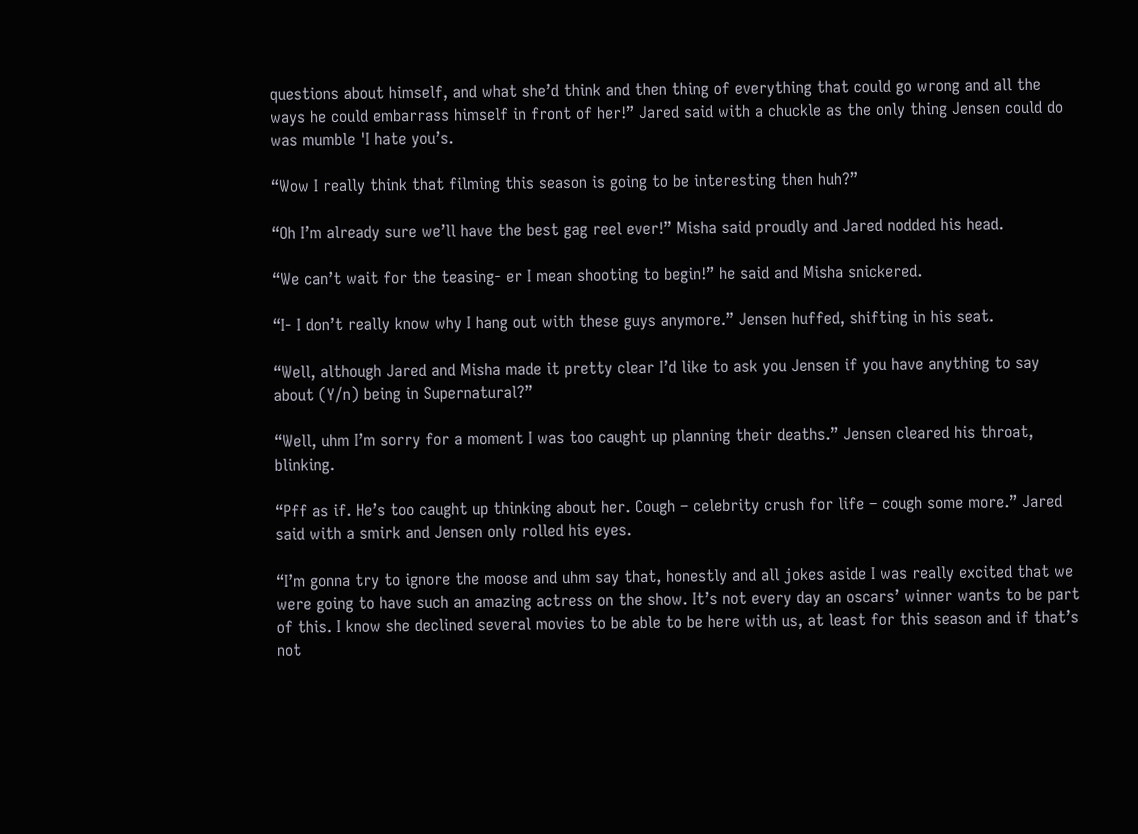questions about himself, and what she’d think and then thing of everything that could go wrong and all the ways he could embarrass himself in front of her!” Jared said with a chuckle as the only thing Jensen could do was mumble 'I hate you’s.

“Wow I really think that filming this season is going to be interesting then huh?”

“Oh I’m already sure we’ll have the best gag reel ever!” Misha said proudly and Jared nodded his head.

“We can’t wait for the teasing- er I mean shooting to begin!” he said and Misha snickered.

“I- I don’t really know why I hang out with these guys anymore.” Jensen huffed, shifting in his seat.

“Well, although Jared and Misha made it pretty clear I’d like to ask you Jensen if you have anything to say about (Y/n) being in Supernatural?”

“Well, uhm I’m sorry for a moment I was too caught up planning their deaths.” Jensen cleared his throat, blinking.

“Pff as if. He’s too caught up thinking about her. Cough – celebrity crush for life – cough some more.” Jared said with a smirk and Jensen only rolled his eyes.

“I’m gonna try to ignore the moose and uhm say that, honestly and all jokes aside I was really excited that we were going to have such an amazing actress on the show. It’s not every day an oscars’ winner wants to be part of this. I know she declined several movies to be able to be here with us, at least for this season and if that’s not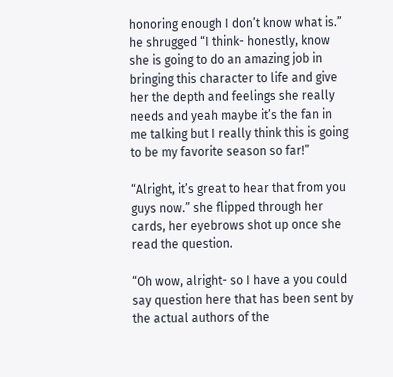honoring enough I don’t know what is.” he shrugged “I think- honestly, know she is going to do an amazing job in bringing this character to life and give her the depth and feelings she really needs and yeah maybe it’s the fan in me talking but I really think this is going to be my favorite season so far!”

“Alright, it’s great to hear that from you guys now.” she flipped through her cards, her eyebrows shot up once she read the question.

“Oh wow, alright- so I have a you could say question here that has been sent by the actual authors of the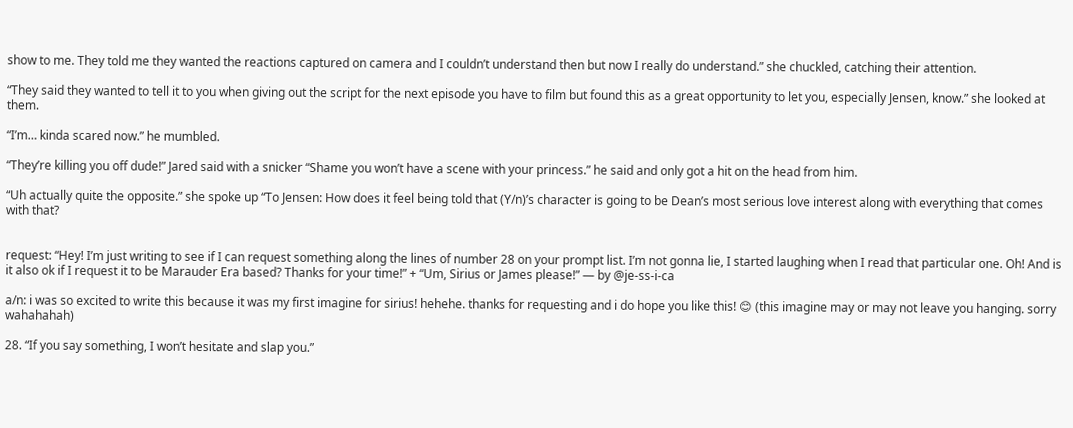show to me. They told me they wanted the reactions captured on camera and I couldn’t understand then but now I really do understand.” she chuckled, catching their attention.

“They said they wanted to tell it to you when giving out the script for the next episode you have to film but found this as a great opportunity to let you, especially Jensen, know.” she looked at them.

“I’m… kinda scared now.” he mumbled.

“They’re killing you off dude!” Jared said with a snicker “Shame you won’t have a scene with your princess.” he said and only got a hit on the head from him.

“Uh actually quite the opposite.” she spoke up “To Jensen: How does it feel being told that (Y/n)’s character is going to be Dean’s most serious love interest along with everything that comes with that?


request: “Hey! I’m just writing to see if I can request something along the lines of number 28 on your prompt list. I’m not gonna lie, I started laughing when I read that particular one. Oh! And is it also ok if I request it to be Marauder Era based? Thanks for your time!” + “Um, Sirius or James please!” — by @je-ss-i-ca

a/n: i was so excited to write this because it was my first imagine for sirius! hehehe. thanks for requesting and i do hope you like this! 😊 (this imagine may or may not leave you hanging. sorry wahahahah)

28. “If you say something, I won’t hesitate and slap you.”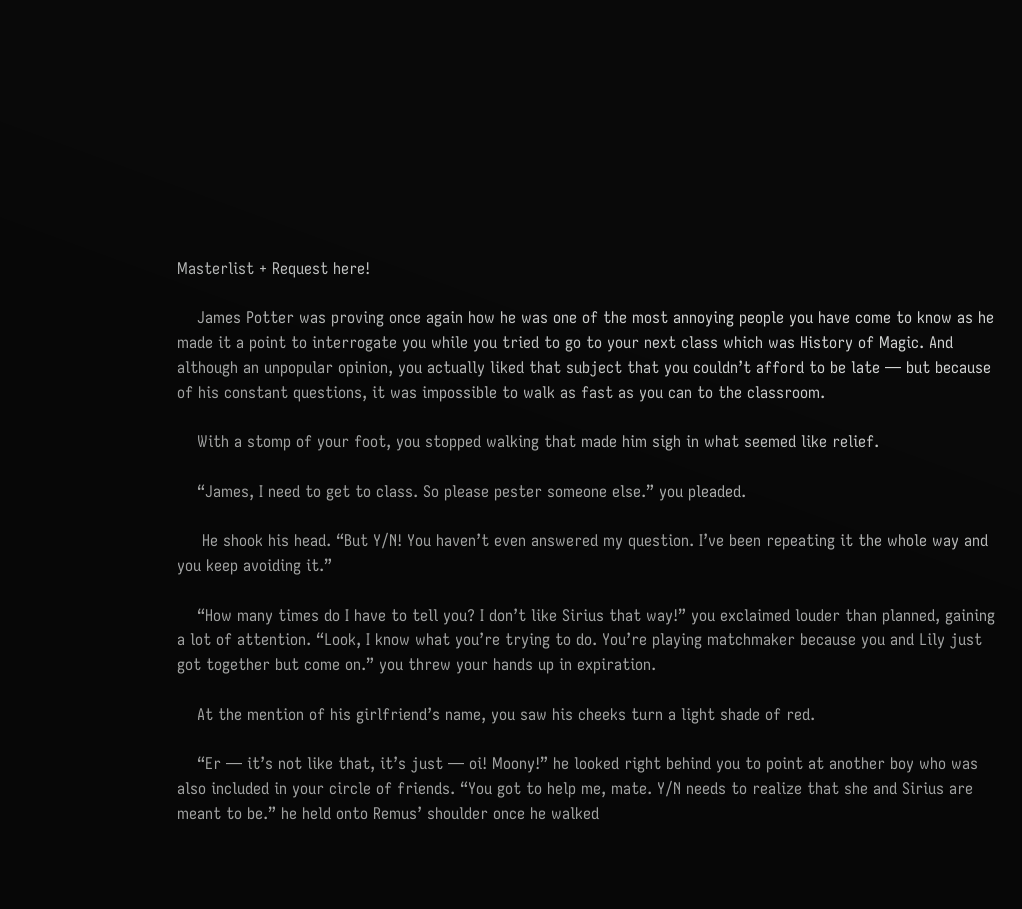Masterlist + Request here!

    James Potter was proving once again how he was one of the most annoying people you have come to know as he made it a point to interrogate you while you tried to go to your next class which was History of Magic. And although an unpopular opinion, you actually liked that subject that you couldn’t afford to be late — but because of his constant questions, it was impossible to walk as fast as you can to the classroom.

    With a stomp of your foot, you stopped walking that made him sigh in what seemed like relief.

    “James, I need to get to class. So please pester someone else.” you pleaded.

     He shook his head. “But Y/N! You haven’t even answered my question. I’ve been repeating it the whole way and you keep avoiding it.”

    “How many times do I have to tell you? I don’t like Sirius that way!” you exclaimed louder than planned, gaining a lot of attention. “Look, I know what you’re trying to do. You’re playing matchmaker because you and Lily just got together but come on.” you threw your hands up in expiration.

    At the mention of his girlfriend’s name, you saw his cheeks turn a light shade of red.

    “Er — it’s not like that, it’s just — oi! Moony!” he looked right behind you to point at another boy who was also included in your circle of friends. “You got to help me, mate. Y/N needs to realize that she and Sirius are meant to be.” he held onto Remus’ shoulder once he walked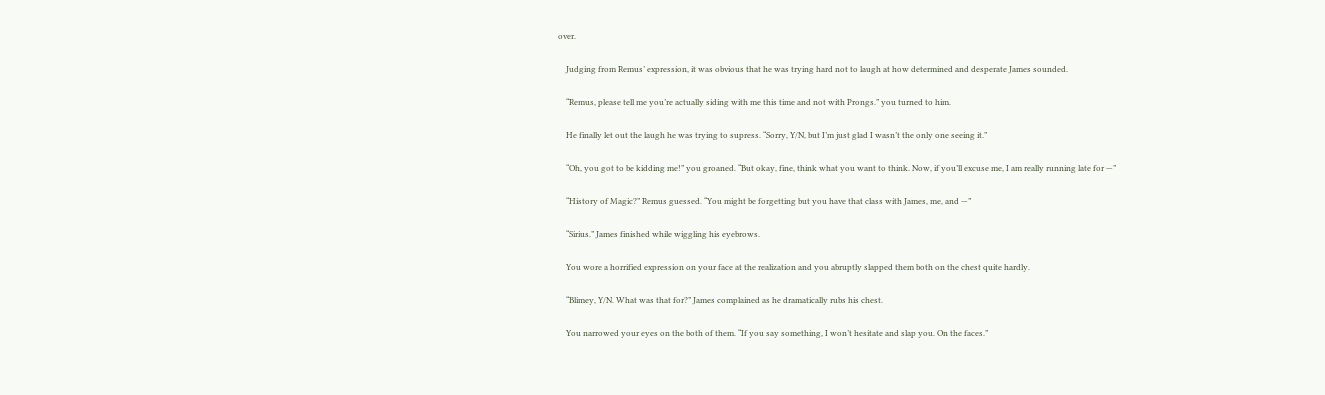over.

    Judging from Remus’ expression, it was obvious that he was trying hard not to laugh at how determined and desperate James sounded.

    “Remus, please tell me you’re actually siding with me this time and not with Prongs.” you turned to him.

    He finally let out the laugh he was trying to supress. “Sorry, Y/N, but I’m just glad I wasn’t the only one seeing it.”

    “Oh, you got to be kidding me!” you groaned. “But okay, fine, think what you want to think. Now, if you’ll excuse me, I am really running late for —”

    “History of Magic?” Remus guessed. “You might be forgetting but you have that class with James, me, and —”

    “Sirius.” James finished while wiggling his eyebrows.

    You wore a horrified expression on your face at the realization and you abruptly slapped them both on the chest quite hardly.

    “Blimey, Y/N. What was that for?” James complained as he dramatically rubs his chest.

    You narrowed your eyes on the both of them. “If you say something, I won’t hesitate and slap you. On the faces.”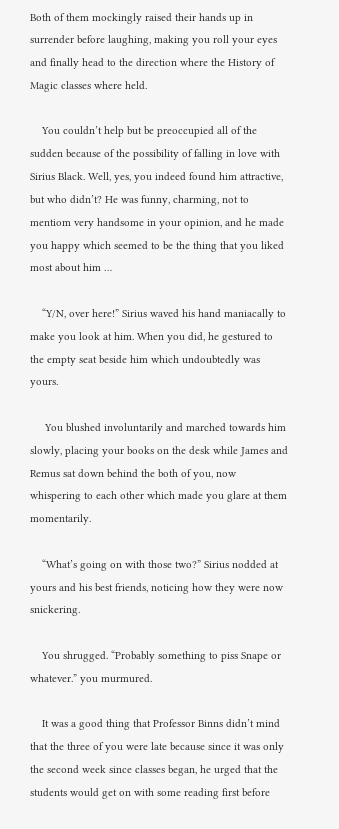Both of them mockingly raised their hands up in surrender before laughing, making you roll your eyes and finally head to the direction where the History of Magic classes where held.

    You couldn’t help but be preoccupied all of the sudden because of the possibility of falling in love with Sirius Black. Well, yes, you indeed found him attractive, but who didn’t? He was funny, charming, not to mentiom very handsome in your opinion, and he made you happy which seemed to be the thing that you liked most about him …

    “Y/N, over here!” Sirius waved his hand maniacally to make you look at him. When you did, he gestured to the empty seat beside him which undoubtedly was yours.

     You blushed involuntarily and marched towards him slowly, placing your books on the desk while James and Remus sat down behind the both of you, now whispering to each other which made you glare at them momentarily.

    “What’s going on with those two?” Sirius nodded at yours and his best friends, noticing how they were now snickering.

    You shrugged. “Probably something to piss Snape or whatever.” you murmured.

    It was a good thing that Professor Binns didn’t mind that the three of you were late because since it was only the second week since classes began, he urged that the students would get on with some reading first before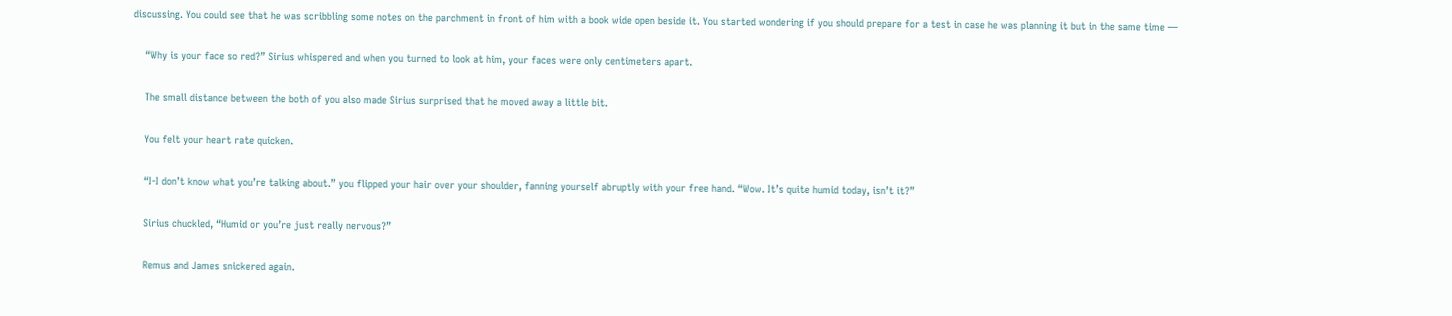discussing. You could see that he was scribbling some notes on the parchment in front of him with a book wide open beside it. You started wondering if you should prepare for a test in case he was planning it but in the same time —

    “Why is your face so red?” Sirius whispered and when you turned to look at him, your faces were only centimeters apart.

    The small distance between the both of you also made Sirius surprised that he moved away a little bit.

    You felt your heart rate quicken.

    “I-I don’t know what you’re talking about.” you flipped your hair over your shoulder, fanning yourself abruptly with your free hand. “Wow. It’s quite humid today, isn’t it?”

    Sirius chuckled, “Humid or you’re just really nervous?”

    Remus and James snickered again.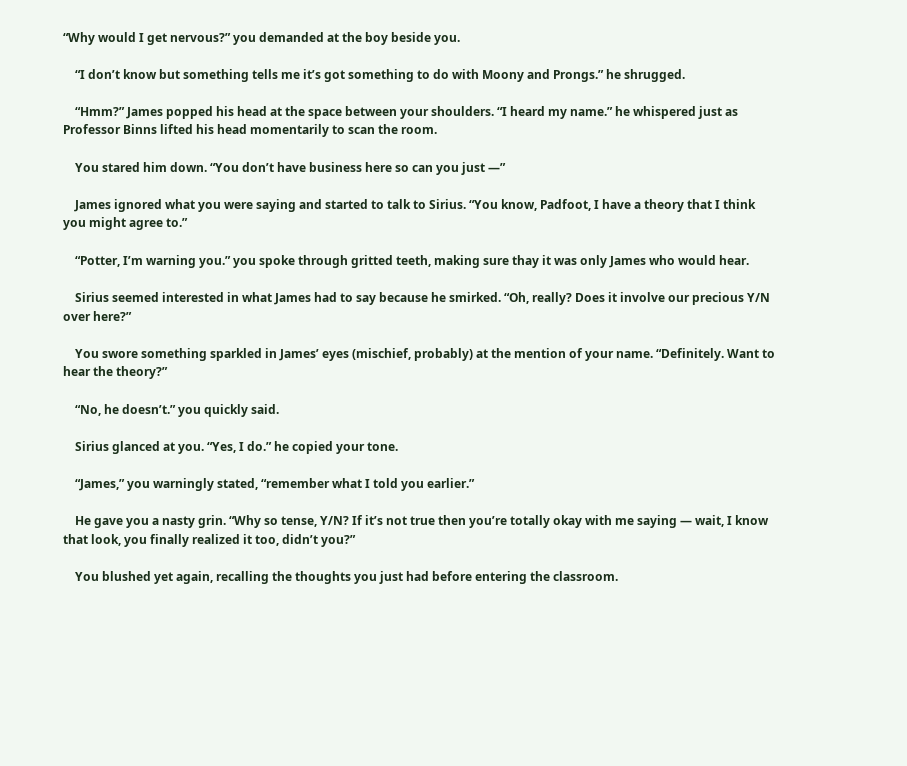“Why would I get nervous?” you demanded at the boy beside you.

    “I don’t know but something tells me it’s got something to do with Moony and Prongs.” he shrugged.

    “Hmm?” James popped his head at the space between your shoulders. “I heard my name.” he whispered just as Professor Binns lifted his head momentarily to scan the room.

    You stared him down. “You don’t have business here so can you just —”

    James ignored what you were saying and started to talk to Sirius. “You know, Padfoot, I have a theory that I think you might agree to.”

    “Potter, I’m warning you.” you spoke through gritted teeth, making sure thay it was only James who would hear.

    Sirius seemed interested in what James had to say because he smirked. “Oh, really? Does it involve our precious Y/N over here?”

    You swore something sparkled in James’ eyes (mischief, probably) at the mention of your name. “Definitely. Want to hear the theory?”

    “No, he doesn’t.” you quickly said.

    Sirius glanced at you. “Yes, I do.” he copied your tone.

    “James,” you warningly stated, “remember what I told you earlier.”

    He gave you a nasty grin. “Why so tense, Y/N? If it’s not true then you’re totally okay with me saying — wait, I know that look, you finally realized it too, didn’t you?”

    You blushed yet again, recalling the thoughts you just had before entering the classroom.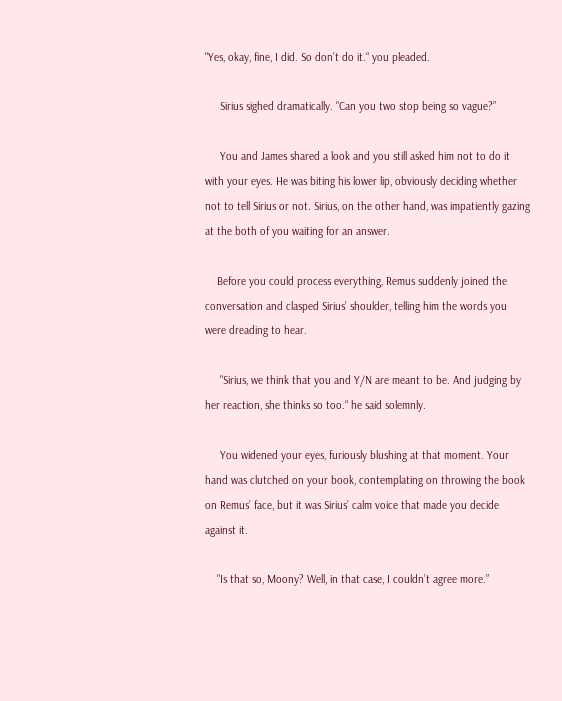"Yes, okay, fine, I did. So don’t do it.“ you pleaded.

     Sirius sighed dramatically. "Can you two stop being so vague?”

     You and James shared a look and you still asked him not to do it with your eyes. He was biting his lower lip, obviously deciding whether not to tell Sirius or not. Sirius, on the other hand, was impatiently gazing at the both of you waiting for an answer.

    Before you could process everything, Remus suddenly joined the conversation and clasped Sirius’ shoulder, telling him the words you were dreading to hear.

     "Sirius, we think that you and Y/N are meant to be. And judging by her reaction, she thinks so too.“ he said solemnly.

     You widened your eyes, furiously blushing at that moment. Your hand was clutched on your book, contemplating on throwing the book on Remus’ face, but it was Sirius’ calm voice that made you decide against it.

    "Is that so, Moony? Well, in that case, I couldn’t agree more.”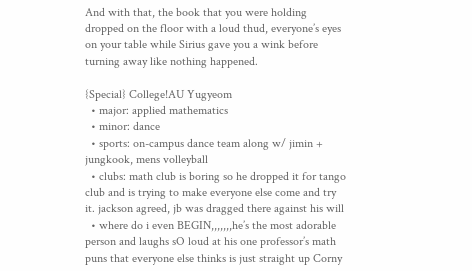And with that, the book that you were holding dropped on the floor with a loud thud, everyone’s eyes on your table while Sirius gave you a wink before turning away like nothing happened.

{Special} College!AU Yugyeom
  • major: applied mathematics
  • minor: dance
  • sports: on-campus dance team along w/ jimin + jungkook, mens volleyball
  • clubs: math club is boring so he dropped it for tango club and is trying to make everyone else come and try it. jackson agreed, jb was dragged there against his will
  • where do i even BEGIN,,,,,,,he’s the most adorable person and laughs sO loud at his one professor’s math puns that everyone else thinks is just straight up Corny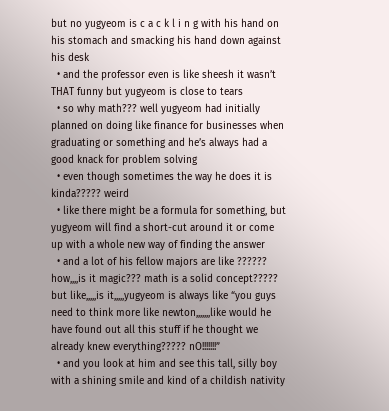but no yugyeom is c a c k l i n g with his hand on his stomach and smacking his hand down against his desk
  • and the professor even is like sheesh it wasn’t THAT funny but yugyeom is close to tears
  • so why math??? well yugyeom had initially planned on doing like finance for businesses when graduating or something and he’s always had a good knack for problem solving
  • even though sometimes the way he does it is kinda????? weird
  • like there might be a formula for something, but yugyeom will find a short-cut around it or come up with a whole new way of finding the answer
  • and a lot of his fellow majors are like ?????? how,,,,is it magic??? math is a solid concept????? but like,,,,,is it,,,,,yugyeom is always like “you guys need to think more like newton,,,,,,,like would he have found out all this stuff if he thought we already knew everything????? nO!!!!!!!”
  • and you look at him and see this tall, silly boy with a shining smile and kind of a childish nativity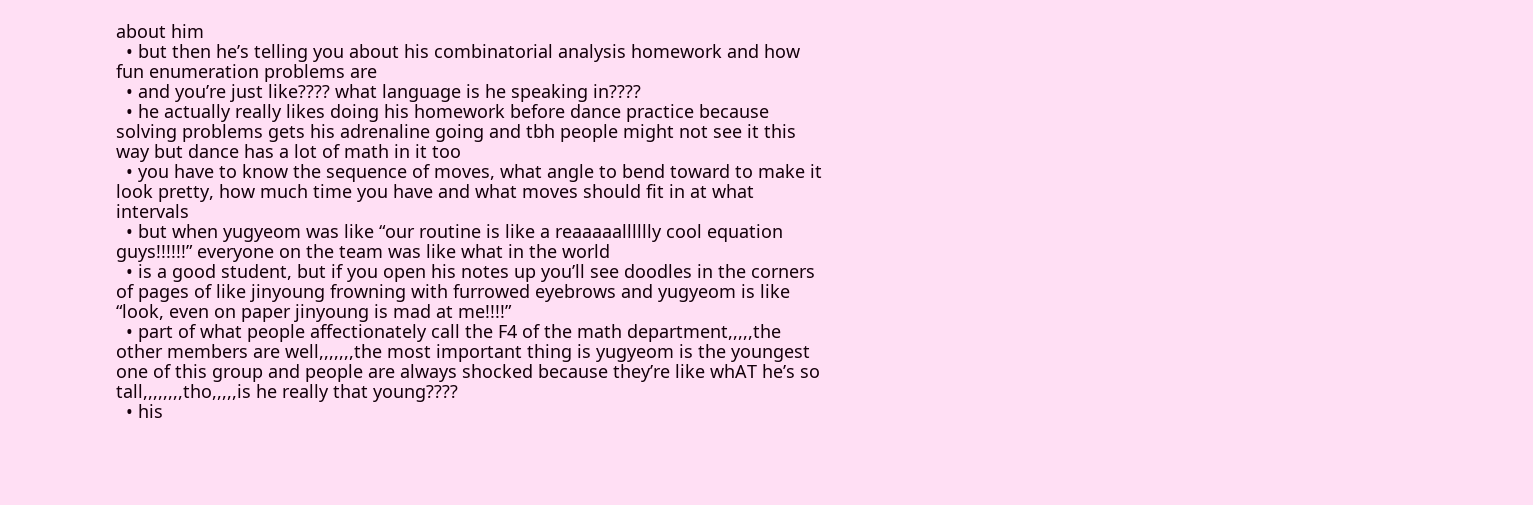about him
  • but then he’s telling you about his combinatorial analysis homework and how fun enumeration problems are
  • and you’re just like???? what language is he speaking in????
  • he actually really likes doing his homework before dance practice because solving problems gets his adrenaline going and tbh people might not see it this way but dance has a lot of math in it too
  • you have to know the sequence of moves, what angle to bend toward to make it look pretty, how much time you have and what moves should fit in at what intervals
  • but when yugyeom was like “our routine is like a reaaaaalllllly cool equation guys!!!!!!” everyone on the team was like what in the world
  • is a good student, but if you open his notes up you’ll see doodles in the corners of pages of like jinyoung frowning with furrowed eyebrows and yugyeom is like “look, even on paper jinyoung is mad at me!!!!”
  • part of what people affectionately call the F4 of the math department,,,,,the other members are well,,,,,,,the most important thing is yugyeom is the youngest one of this group and people are always shocked because they’re like whAT he’s so tall,,,,,,,,tho,,,,,is he really that young????
  • his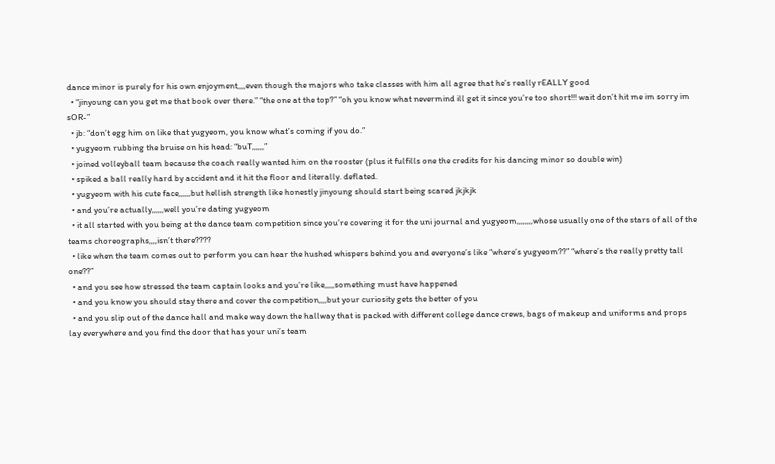dance minor is purely for his own enjoyment,,,,even though the majors who take classes with him all agree that he’s really rEALLY good
  • “jinyoung can you get me that book over there.” “the one at the top?” “oh you know what nevermind ill get it since you’re too short!!! wait don’t hit me im sorry im sOR-”
  • jb: “don’t egg him on like that yugyeom, you know what’s coming if you do.”
  • yugyeom rubbing the bruise on his head: “buT,,,,,,”
  • joined volleyball team because the coach really wanted him on the rooster (plus it fulfills one the credits for his dancing minor so double win)
  • spiked a ball really hard by accident and it hit the floor and literally. deflated.
  • yugyeom with his cute face,,,,,,but hellish strength like honestly jinyoung should start being scared jkjkjk
  • and you’re actually,,,,,,well you’re dating yugyeom
  • it all started with you being at the dance team competition since you’re covering it for the uni journal and yugyeom,,,,,,,,whose usually one of the stars of all of the teams choreographs,,,,isn’t there????
  • like when the team comes out to perform you can hear the hushed whispers behind you and everyone’s like “where’s yugyeom??” “where’s the really pretty tall one??”
  • and you see how stressed the team captain looks and you’re like,,,,,something must have happened
  • and you know you should stay there and cover the competition,,,,but your curiosity gets the better of you
  • and you slip out of the dance hall and make way down the hallway that is packed with different college dance crews, bags of makeup and uniforms and props lay everywhere and you find the door that has your uni’s team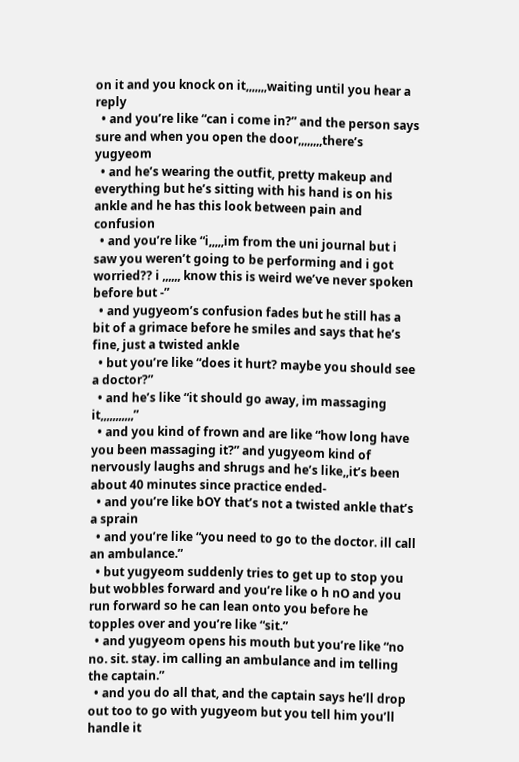on it and you knock on it,,,,,,,waiting until you hear a reply
  • and you’re like “can i come in?” and the person says sure and when you open the door,,,,,,,,there’s yugyeom
  • and he’s wearing the outfit, pretty makeup and everything but he’s sitting with his hand is on his ankle and he has this look between pain and confusion
  • and you’re like “i,,,,,im from the uni journal but i saw you weren’t going to be performing and i got worried?? i ,,,,,, know this is weird we’ve never spoken before but -”
  • and yugyeom’s confusion fades but he still has a bit of a grimace before he smiles and says that he’s fine, just a twisted ankle
  • but you’re like “does it hurt? maybe you should see a doctor?”
  • and he’s like “it should go away, im massaging it,,,,,,,,,,,”
  • and you kind of frown and are like “how long have you been massaging it?” and yugyeom kind of nervously laughs and shrugs and he’s like,,it’s been about 40 minutes since practice ended-
  • and you’re like bOY that’s not a twisted ankle that’s a sprain
  • and you’re like “you need to go to the doctor. ill call an ambulance.”
  • but yugyeom suddenly tries to get up to stop you but wobbles forward and you’re like o h nO and you run forward so he can lean onto you before he topples over and you’re like “sit.”
  • and yugyeom opens his mouth but you’re like “no no. sit. stay. im calling an ambulance and im telling the captain.”
  • and you do all that, and the captain says he’ll drop out too to go with yugyeom but you tell him you’ll handle it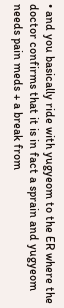• and you basically ride with yugyeom to the ER where the doctor confirms that it is in fact a sprain and yugyeom needs pain meds + a break from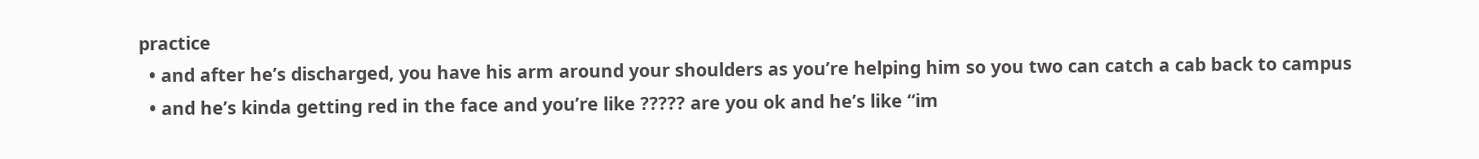practice
  • and after he’s discharged, you have his arm around your shoulders as you’re helping him so you two can catch a cab back to campus
  • and he’s kinda getting red in the face and you’re like ????? are you ok and he’s like “im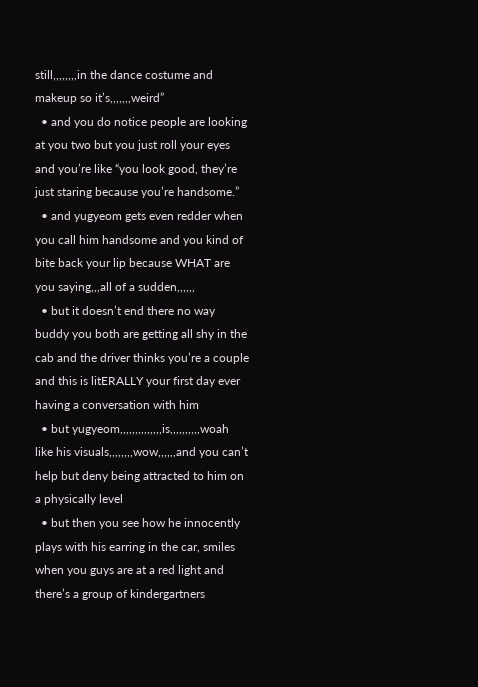still,,,,,,,,in the dance costume and makeup so it’s,,,,,,,weird”
  • and you do notice people are looking at you two but you just roll your eyes and you’re like “you look good, they’re just staring because you’re handsome.”
  • and yugyeom gets even redder when you call him handsome and you kind of bite back your lip because WHAT are you saying,,,all of a sudden,,,,,,
  • but it doesn’t end there no way buddy you both are getting all shy in the cab and the driver thinks you’re a couple and this is litERALLY your first day ever having a conversation with him
  • but yugyeom,,,,,,,,,,,,,,is,,,,,,,,,,woah like his visuals,,,,,,,,wow,,,,,,and you can’t help but deny being attracted to him on a physically level
  • but then you see how he innocently plays with his earring in the car, smiles when you guys are at a red light and there’s a group of kindergartners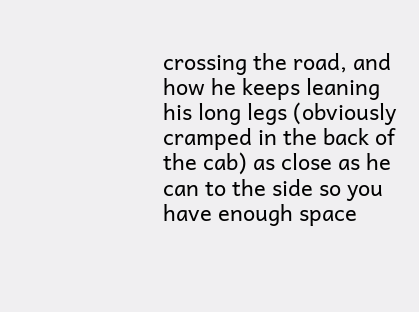crossing the road, and how he keeps leaning his long legs (obviously cramped in the back of the cab) as close as he can to the side so you have enough space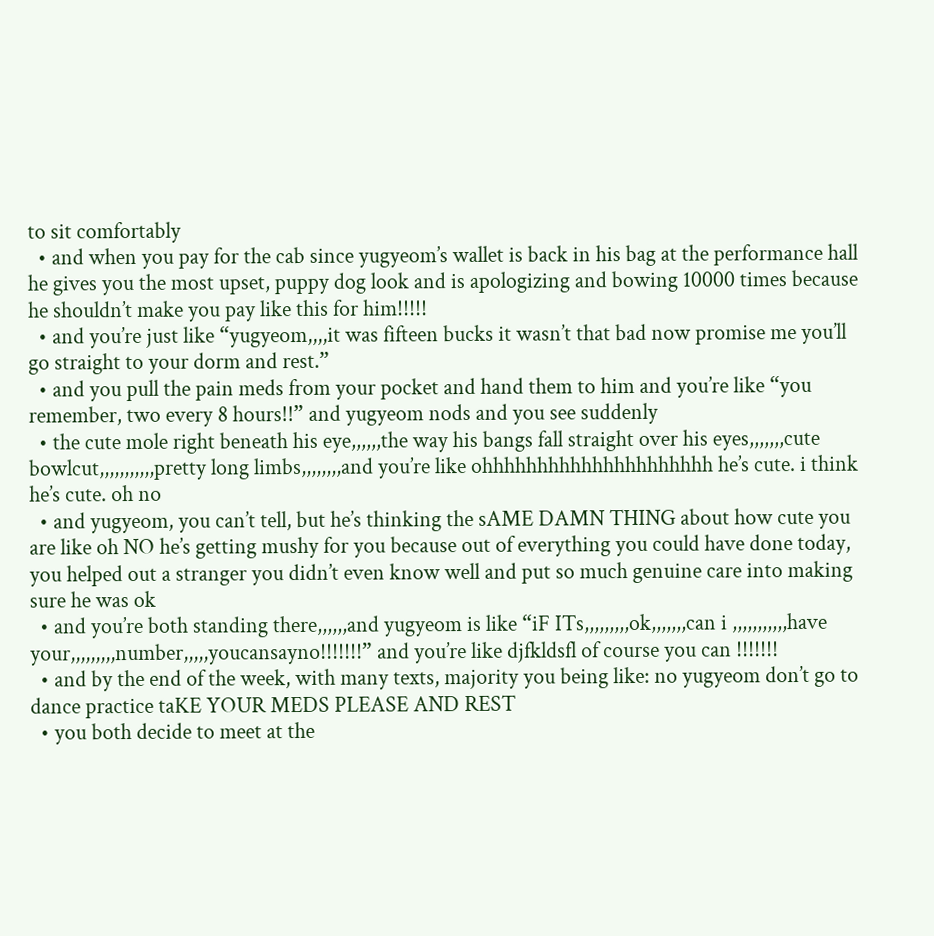to sit comfortably
  • and when you pay for the cab since yugyeom’s wallet is back in his bag at the performance hall he gives you the most upset, puppy dog look and is apologizing and bowing 10000 times because he shouldn’t make you pay like this for him!!!!!
  • and you’re just like “yugyeom,,,,it was fifteen bucks it wasn’t that bad now promise me you’ll go straight to your dorm and rest.”
  • and you pull the pain meds from your pocket and hand them to him and you’re like “you remember, two every 8 hours!!” and yugyeom nods and you see suddenly
  • the cute mole right beneath his eye,,,,,,the way his bangs fall straight over his eyes,,,,,,,cute bowlcut,,,,,,,,,,,pretty long limbs,,,,,,,,and you’re like ohhhhhhhhhhhhhhhhhhhhh he’s cute. i think he’s cute. oh no
  • and yugyeom, you can’t tell, but he’s thinking the sAME DAMN THING about how cute you are like oh NO he’s getting mushy for you because out of everything you could have done today, you helped out a stranger you didn’t even know well and put so much genuine care into making sure he was ok
  • and you’re both standing there,,,,,,and yugyeom is like “iF ITs,,,,,,,,,ok,,,,,,,can i ,,,,,,,,,,,have your,,,,,,,,,number,,,,,youcansayno!!!!!!!” and you’re like djfkldsfl of course you can !!!!!!!
  • and by the end of the week, with many texts, majority you being like: no yugyeom don’t go to dance practice taKE YOUR MEDS PLEASE AND REST
  • you both decide to meet at the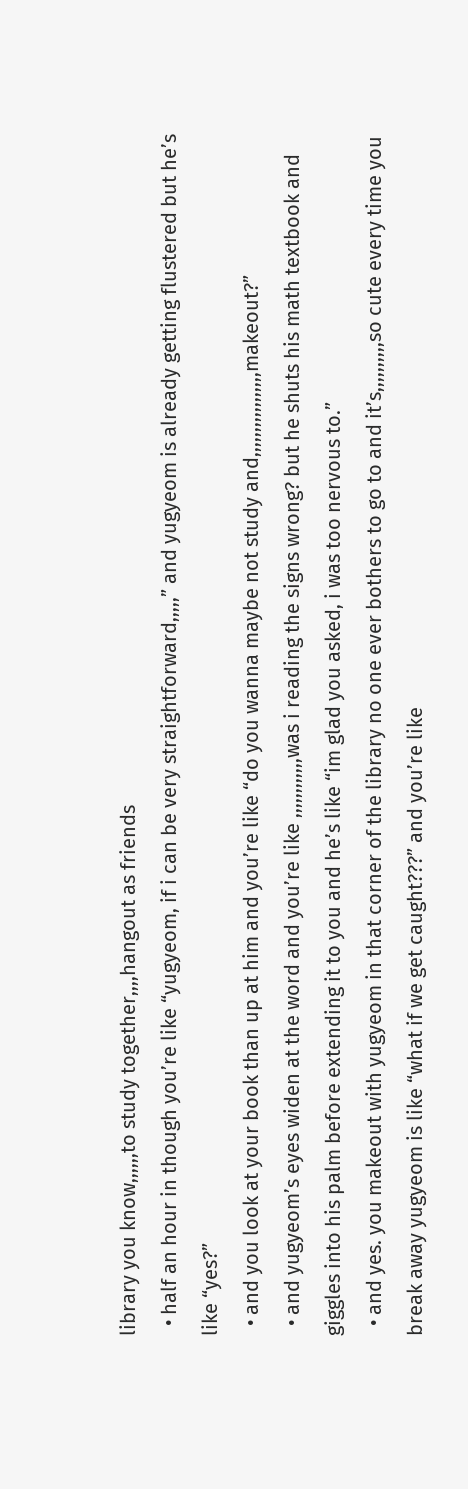library you know,,,,,,to study together,,,,hangout as friends
  • half an hour in though you’re like “yugyeom, if i can be very straightforward,,,,,” and yugyeom is already getting flustered but he’s like “yes?”
  • and you look at your book than up at him and you’re like “do you wanna maybe not study and,,,,,,,,,,,,,,,,,makeout?”
  • and yugyeom’s eyes widen at the word and you’re like ,,,,,,,,,,,,was i reading the signs wrong? but he shuts his math textbook and giggles into his palm before extending it to you and he’s like “im glad you asked, i was too nervous to.”
  • and yes. you makeout with yugyeom in that corner of the library no one ever bothers to go to and it’s,,,,,,,,,,so cute every time you break away yugyeom is like “what if we get caught???” and you’re like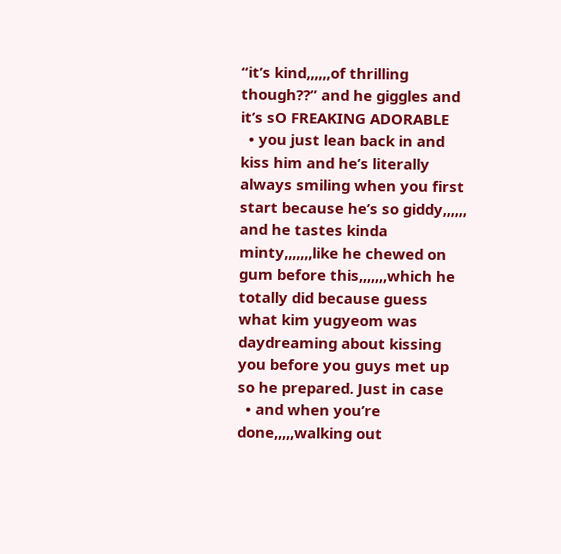“it’s kind,,,,,,of thrilling though??” and he giggles and it’s sO FREAKING ADORABLE
  • you just lean back in and kiss him and he’s literally always smiling when you first start because he’s so giddy,,,,,, and he tastes kinda minty,,,,,,,like he chewed on gum before this,,,,,,,which he totally did because guess what kim yugyeom was daydreaming about kissing you before you guys met up so he prepared. Just in case
  • and when you’re done,,,,,walking out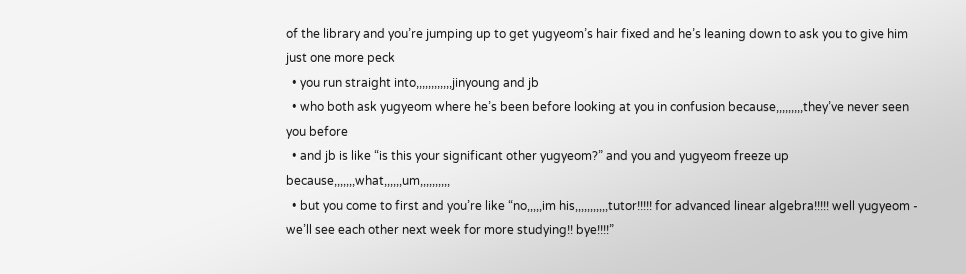of the library and you’re jumping up to get yugyeom’s hair fixed and he’s leaning down to ask you to give him just one more peck
  • you run straight into,,,,,,,,,,,,jinyoung and jb
  • who both ask yugyeom where he’s been before looking at you in confusion because,,,,,,,,,they’ve never seen you before
  • and jb is like “is this your significant other yugyeom?” and you and yugyeom freeze up because,,,,,,,what,,,,,,um,,,,,,,,,,
  • but you come to first and you’re like “no,,,,,im his,,,,,,,,,,,tutor!!!!! for advanced linear algebra!!!!! well yugyeom - we’ll see each other next week for more studying!! bye!!!!”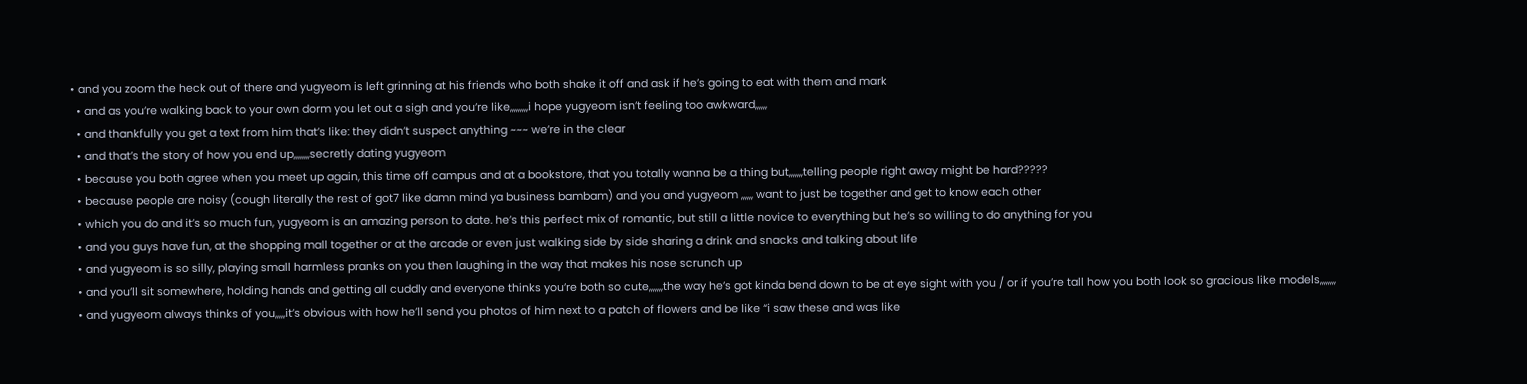• and you zoom the heck out of there and yugyeom is left grinning at his friends who both shake it off and ask if he’s going to eat with them and mark
  • and as you’re walking back to your own dorm you let out a sigh and you’re like,,,,,,,,,i hope yugyeom isn’t feeling too awkward,,,,,,
  • and thankfully you get a text from him that’s like: they didn’t suspect anything ~~~ we’re in the clear
  • and that’s the story of how you end up,,,,,,,,secretly dating yugyeom
  • because you both agree when you meet up again, this time off campus and at a bookstore, that you totally wanna be a thing but,,,,,,,telling people right away might be hard?????
  • because people are noisy (cough literally the rest of got7 like damn mind ya business bambam) and you and yugyeom ,,,,,, want to just be together and get to know each other
  • which you do and it’s so much fun, yugyeom is an amazing person to date. he’s this perfect mix of romantic, but still a little novice to everything but he’s so willing to do anything for you
  • and you guys have fun, at the shopping mall together or at the arcade or even just walking side by side sharing a drink and snacks and talking about life
  • and yugyeom is so silly, playing small harmless pranks on you then laughing in the way that makes his nose scrunch up
  • and you’ll sit somewhere, holding hands and getting all cuddly and everyone thinks you’re both so cute,,,,,,,the way he’s got kinda bend down to be at eye sight with you / or if you’re tall how you both look so gracious like models,,,,,,,,
  • and yugyeom always thinks of you,,,,,it’s obvious with how he’ll send you photos of him next to a patch of flowers and be like “i saw these and was like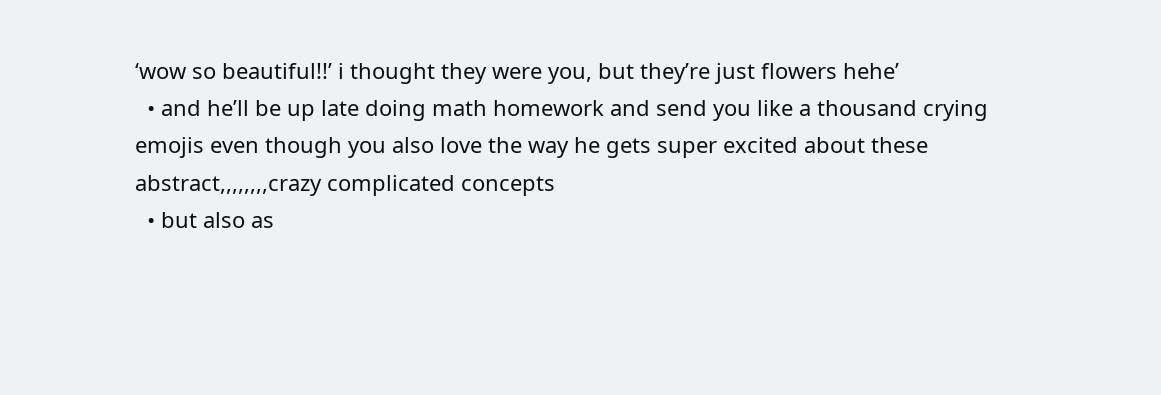‘wow so beautiful!!’ i thought they were you, but they’re just flowers hehe’
  • and he’ll be up late doing math homework and send you like a thousand crying emojis even though you also love the way he gets super excited about these abstract,,,,,,,,crazy complicated concepts
  • but also as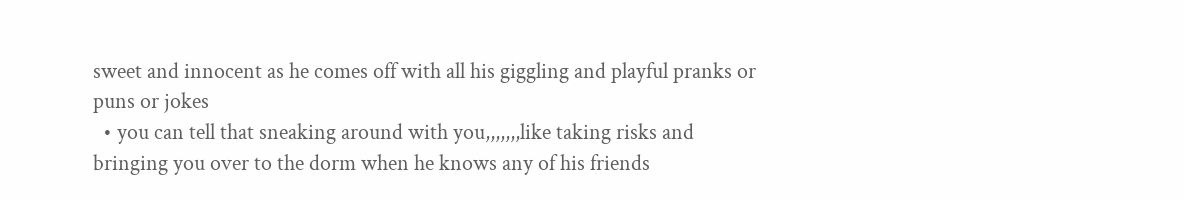sweet and innocent as he comes off with all his giggling and playful pranks or puns or jokes
  • you can tell that sneaking around with you,,,,,,,like taking risks and bringing you over to the dorm when he knows any of his friends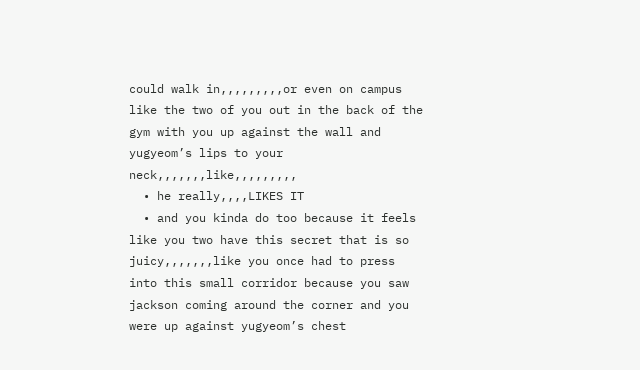could walk in,,,,,,,,,or even on campus like the two of you out in the back of the gym with you up against the wall and yugyeom’s lips to your neck,,,,,,,like,,,,,,,,,
  • he really,,,,LIKES IT
  • and you kinda do too because it feels like you two have this secret that is so juicy,,,,,,,like you once had to press into this small corridor because you saw jackson coming around the corner and you were up against yugyeom’s chest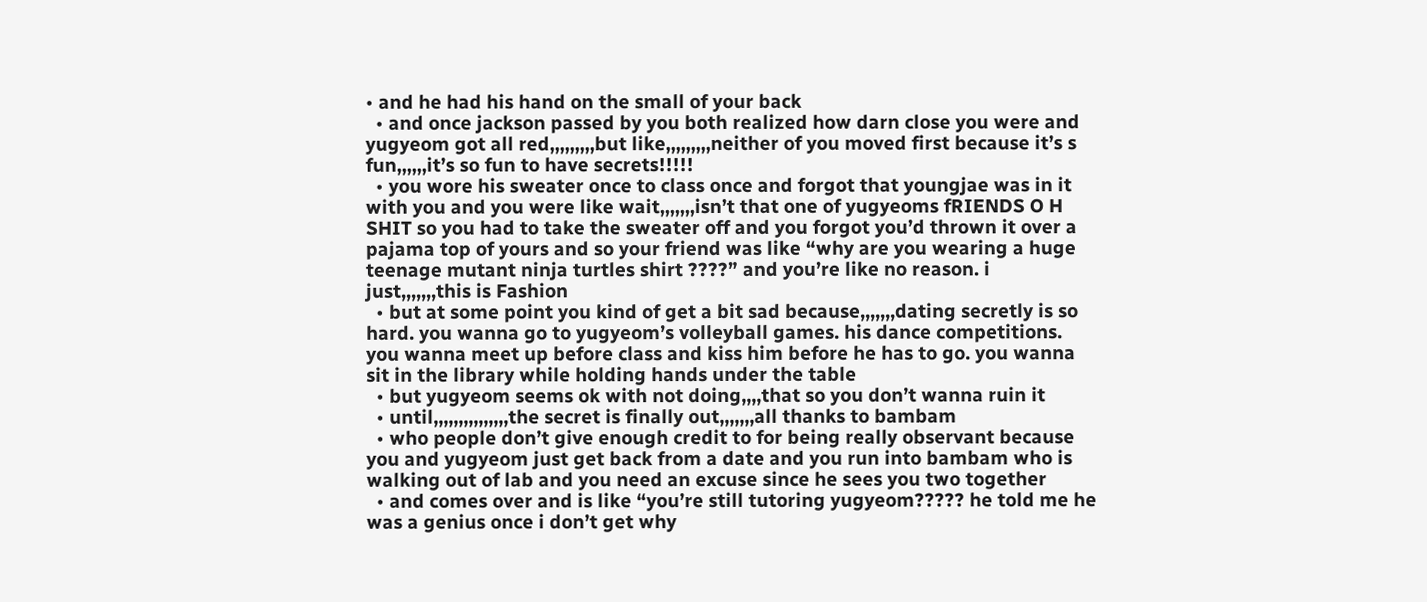• and he had his hand on the small of your back
  • and once jackson passed by you both realized how darn close you were and yugyeom got all red,,,,,,,,,but like,,,,,,,,,neither of you moved first because it’s s fun,,,,,,it’s so fun to have secrets!!!!!
  • you wore his sweater once to class once and forgot that youngjae was in it with you and you were like wait,,,,,,,isn’t that one of yugyeoms fRIENDS O H SHIT so you had to take the sweater off and you forgot you’d thrown it over a pajama top of yours and so your friend was like “why are you wearing a huge teenage mutant ninja turtles shirt ????” and you’re like no reason. i just,,,,,,,this is Fashion
  • but at some point you kind of get a bit sad because,,,,,,,dating secretly is so hard. you wanna go to yugyeom’s volleyball games. his dance competitions. you wanna meet up before class and kiss him before he has to go. you wanna sit in the library while holding hands under the table
  • but yugyeom seems ok with not doing,,,,that so you don’t wanna ruin it
  • until,,,,,,,,,,,,,,,the secret is finally out,,,,,,,all thanks to bambam
  • who people don’t give enough credit to for being really observant because you and yugyeom just get back from a date and you run into bambam who is walking out of lab and you need an excuse since he sees you two together
  • and comes over and is like “you’re still tutoring yugyeom????? he told me he was a genius once i don’t get why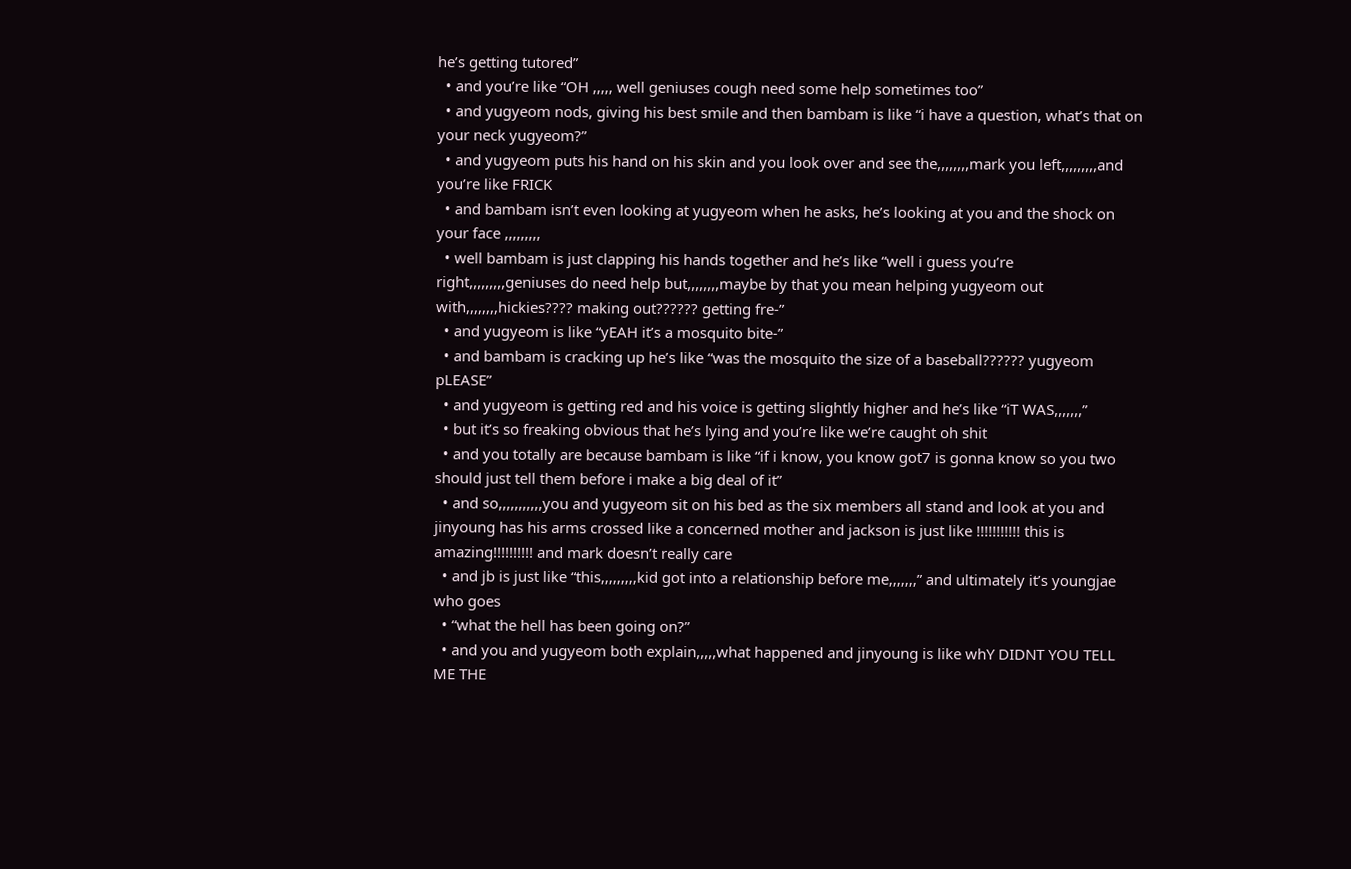he’s getting tutored”
  • and you’re like “OH ,,,,, well geniuses cough need some help sometimes too”
  • and yugyeom nods, giving his best smile and then bambam is like “i have a question, what’s that on your neck yugyeom?”
  • and yugyeom puts his hand on his skin and you look over and see the,,,,,,,,mark you left,,,,,,,,,and you’re like FRICK
  • and bambam isn’t even looking at yugyeom when he asks, he’s looking at you and the shock on your face ,,,,,,,,,
  • well bambam is just clapping his hands together and he’s like “well i guess you’re right,,,,,,,,,geniuses do need help but,,,,,,,,maybe by that you mean helping yugyeom out with,,,,,,,,hickies???? making out?????? getting fre-”
  • and yugyeom is like “yEAH it’s a mosquito bite-”
  • and bambam is cracking up he’s like “was the mosquito the size of a baseball?????? yugyeom pLEASE”
  • and yugyeom is getting red and his voice is getting slightly higher and he’s like “iT WAS,,,,,,,”
  • but it’s so freaking obvious that he’s lying and you’re like we’re caught oh shit
  • and you totally are because bambam is like “if i know, you know got7 is gonna know so you two should just tell them before i make a big deal of it”
  • and so,,,,,,,,,,,you and yugyeom sit on his bed as the six members all stand and look at you and jinyoung has his arms crossed like a concerned mother and jackson is just like !!!!!!!!!!! this is amazing!!!!!!!!!! and mark doesn’t really care
  • and jb is just like “this,,,,,,,,,kid got into a relationship before me,,,,,,,” and ultimately it’s youngjae who goes
  • “what the hell has been going on?”
  • and you and yugyeom both explain,,,,,what happened and jinyoung is like whY DIDNT YOU TELL ME THE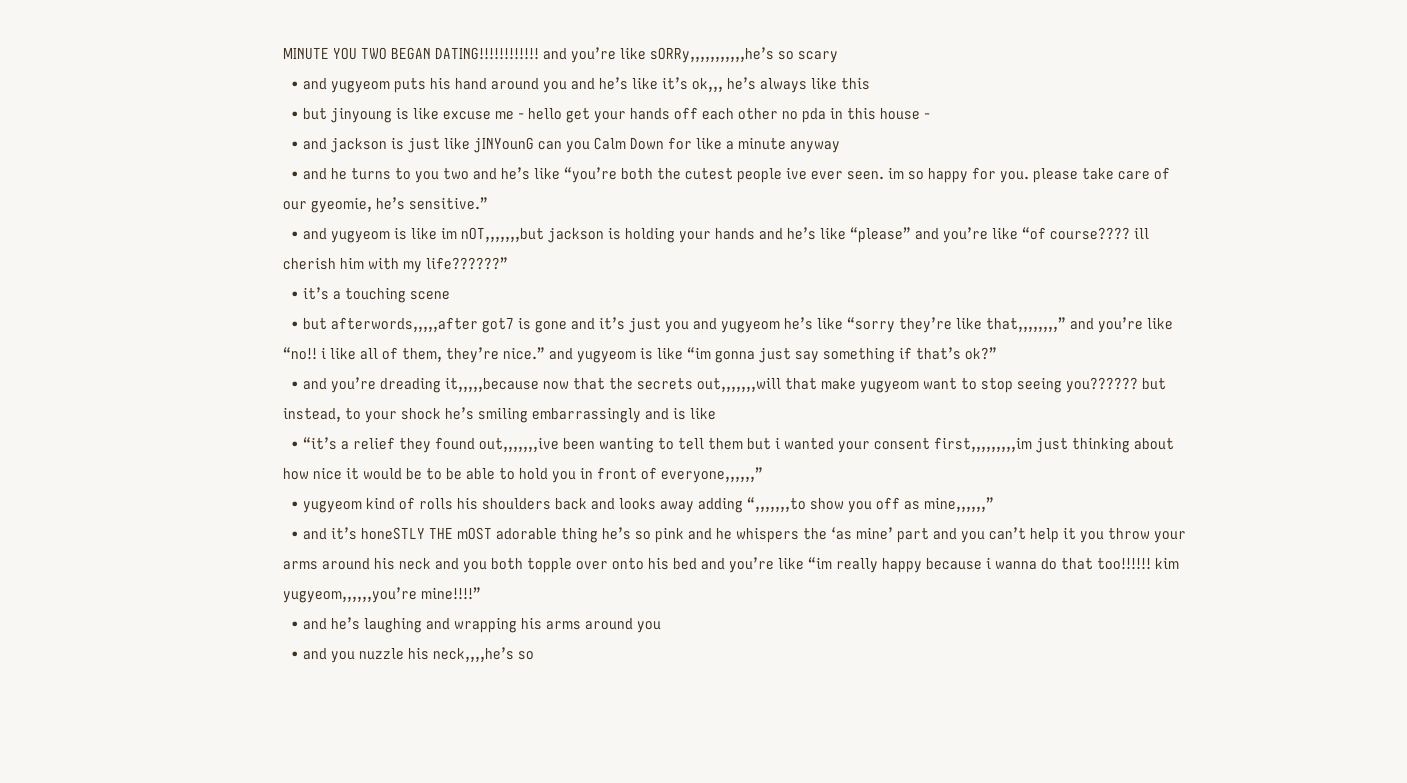MINUTE YOU TWO BEGAN DATING!!!!!!!!!!!! and you’re like sORRy,,,,,,,,,,,he’s so scary
  • and yugyeom puts his hand around you and he’s like it’s ok,,, he’s always like this
  • but jinyoung is like excuse me - hello get your hands off each other no pda in this house -
  • and jackson is just like jINYounG can you Calm Down for like a minute anyway
  • and he turns to you two and he’s like “you’re both the cutest people ive ever seen. im so happy for you. please take care of our gyeomie, he’s sensitive.”
  • and yugyeom is like im nOT,,,,,,,but jackson is holding your hands and he’s like “please” and you’re like “of course???? ill cherish him with my life??????”
  • it’s a touching scene
  • but afterwords,,,,,after got7 is gone and it’s just you and yugyeom he’s like “sorry they’re like that,,,,,,,,” and you’re like “no!! i like all of them, they’re nice.” and yugyeom is like “im gonna just say something if that’s ok?”
  • and you’re dreading it,,,,,because now that the secrets out,,,,,,,will that make yugyeom want to stop seeing you?????? but instead, to your shock he’s smiling embarrassingly and is like
  • “it’s a relief they found out,,,,,,,ive been wanting to tell them but i wanted your consent first,,,,,,,,,im just thinking about how nice it would be to be able to hold you in front of everyone,,,,,,”
  • yugyeom kind of rolls his shoulders back and looks away adding “,,,,,,,to show you off as mine,,,,,,”
  • and it’s honeSTLY THE mOST adorable thing he’s so pink and he whispers the ‘as mine’ part and you can’t help it you throw your arms around his neck and you both topple over onto his bed and you’re like “im really happy because i wanna do that too!!!!!! kim yugyeom,,,,,,you’re mine!!!!”
  • and he’s laughing and wrapping his arms around you
  • and you nuzzle his neck,,,,he’s so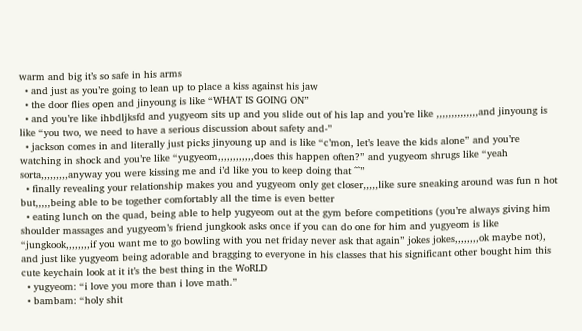warm and big it’s so safe in his arms
  • and just as you’re going to lean up to place a kiss against his jaw
  • the door flies open and jinyoung is like “WHAT IS GOING ON”
  • and you’re like ihbdljksfd and yugyeom sits up and you slide out of his lap and you’re like ,,,,,,,,,,,,,,and jinyoung is like “you two, we need to have a serious discussion about safety and-”
  • jackson comes in and literally just picks jinyoung up and is like “c’mon, let’s leave the kids alone” and you’re watching in shock and you’re like “yugyeom,,,,,,,,,,,,does this happen often?” and yugyeom shrugs like “yeah sorta,,,,,,,,,anyway you were kissing me and i’d like you to keep doing that ^^”
  • finally revealing your relationship makes you and yugyeom only get closer,,,,,like sure sneaking around was fun n hot but,,,,,being able to be together comfortably all the time is even better
  • eating lunch on the quad, being able to help yugyeom out at the gym before competitions (you’re always giving him shoulder massages and yugyeom’s friend jungkook asks once if you can do one for him and yugyeom is like “jungkook,,,,,,,,if you want me to go bowling with you net friday never ask that again” jokes jokes,,,,,,,,ok maybe not), and just like yugyeom being adorable and bragging to everyone in his classes that his significant other bought him this cute keychain look at it it’s the best thing in the WoRLD
  • yugyeom: “i love you more than i love math.”
  • bambam: “holy shit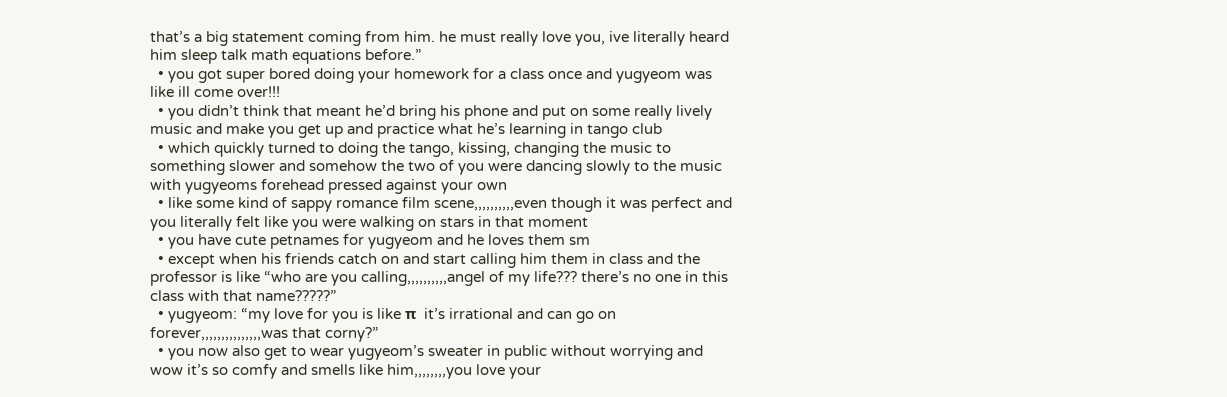that’s a big statement coming from him. he must really love you, ive literally heard him sleep talk math equations before.”
  • you got super bored doing your homework for a class once and yugyeom was like ill come over!!!
  • you didn’t think that meant he’d bring his phone and put on some really lively music and make you get up and practice what he’s learning in tango club
  • which quickly turned to doing the tango, kissing, changing the music to something slower and somehow the two of you were dancing slowly to the music with yugyeoms forehead pressed against your own
  • like some kind of sappy romance film scene,,,,,,,,,,even though it was perfect and you literally felt like you were walking on stars in that moment
  • you have cute petnames for yugyeom and he loves them sm
  • except when his friends catch on and start calling him them in class and the professor is like “who are you calling,,,,,,,,,,angel of my life??? there’s no one in this class with that name?????”
  • yugyeom: “my love for you is like π  it’s irrational and can go on forever,,,,,,,,,,,,,,,was that corny?”
  • you now also get to wear yugyeom’s sweater in public without worrying and wow it’s so comfy and smells like him,,,,,,,,you love your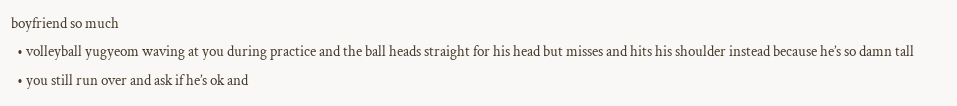boyfriend so much
  • volleyball yugyeom waving at you during practice and the ball heads straight for his head but misses and hits his shoulder instead because he’s so damn tall
  • you still run over and ask if he’s ok and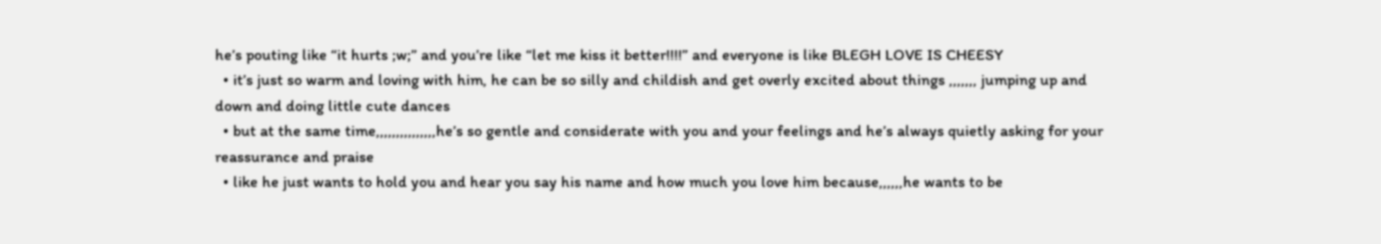he’s pouting like “it hurts ;w;” and you’re like “let me kiss it better!!!!” and everyone is like BLEGH LOVE IS CHEESY
  • it’s just so warm and loving with him, he can be so silly and childish and get overly excited about things ,,,,,,, jumping up and down and doing little cute dances
  • but at the same time,,,,,,,,,,,,,,,he’s so gentle and considerate with you and your feelings and he’s always quietly asking for your reassurance and praise
  • like he just wants to hold you and hear you say his name and how much you love him because,,,,,,he wants to be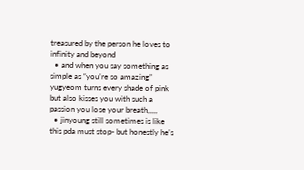treasured by the person he loves to infinity and beyond
  • and when you say something as simple as “you’re so amazing” yugyeom turns every shade of pink but also kisses you with such a passion you lose your breath,,,,,
  • jinyoung still sometimes is like this pda must stop- but honestly he’s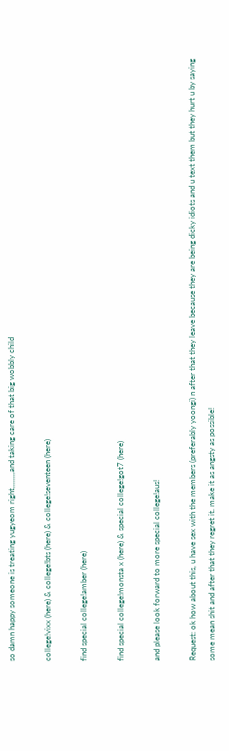so damn happy someone is treating yugyeom right,,,,,,,,and taking care of that big wobbly child

college!vixx (here) & college!bts (here) & college!seventeen (here)

find special college!amber (here)

find special college!monsta x (here) & special college!got7 (here)

and please look forward to more special college!aus!

Request: ok how about this, u have sex with the members (preferably yoongi) n after that they leave because they are being dicky idiots and u text them but they hurt u by saying some mean shit and after that they regret it. make it as angsty as possible!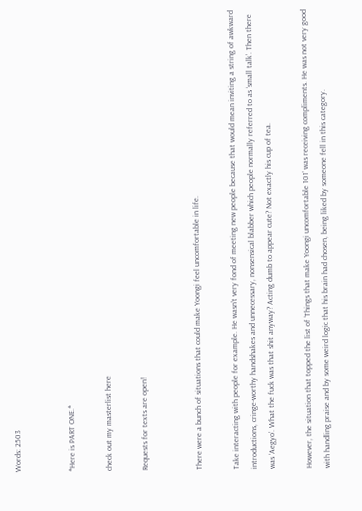Words: 2503


*Here is PART ONE.*

check out my masterlist here

Requests for texts are open!


There were a bunch of situations that could make Yoongi feel uncomfortable in life.

Take interacting with people for example. He wasn’t very fond of meeting new people because that would mean inviting a string of awkward introductions, cringe-worthy handshakes and unnecessary, nonsensical blabber which people normally referred to as ‘small talk’. Then there was ‘Aegyo’. What the fuck was that shit anyway? Acting dumb to appear cute? Not exactly his cup of tea.

However, the situation that topped the list of ‘Things that make Yoongi uncomfortable 101’ was receiving compliments. He was not very good with handling praise and by some weird logic that his brain had chosen, being liked by someone fell in this category.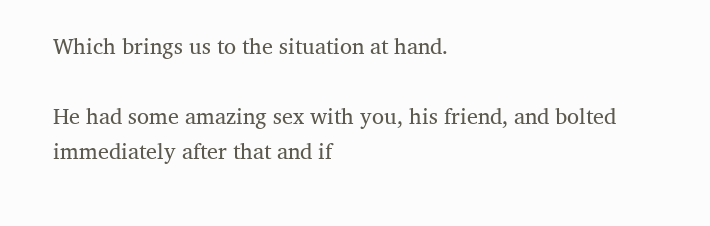Which brings us to the situation at hand.

He had some amazing sex with you, his friend, and bolted immediately after that and if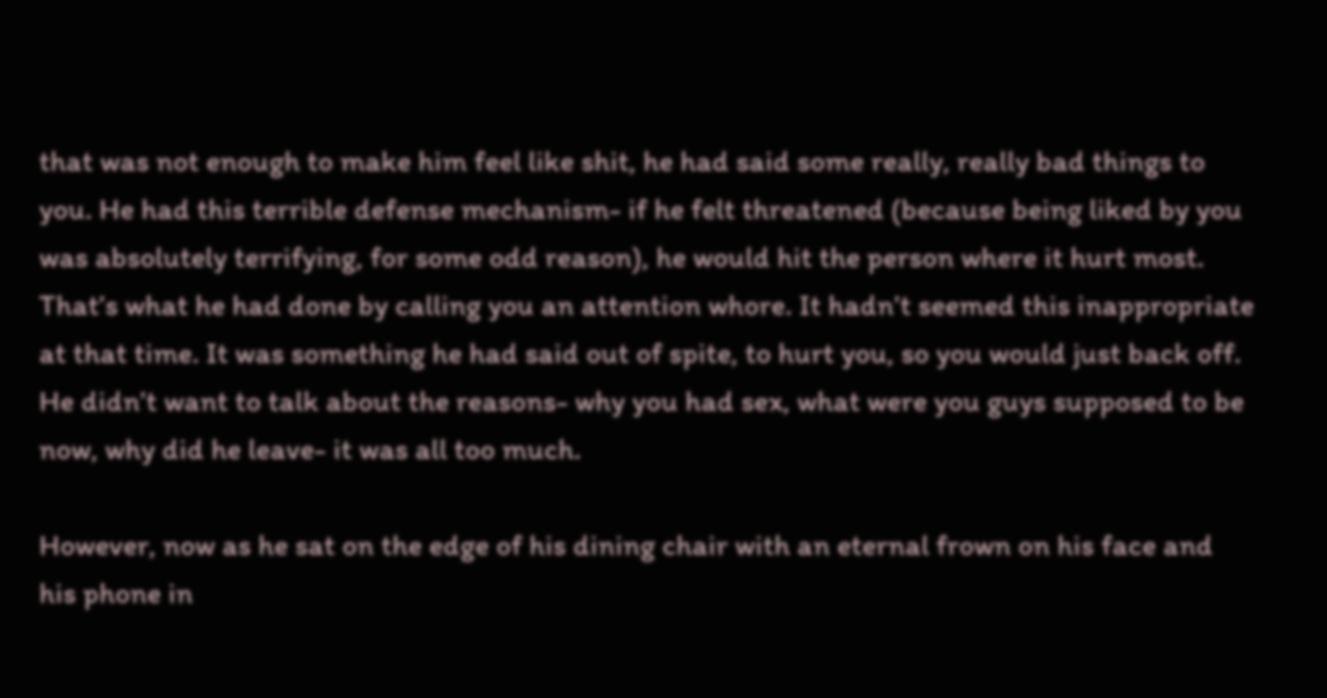that was not enough to make him feel like shit, he had said some really, really bad things to you. He had this terrible defense mechanism- if he felt threatened (because being liked by you was absolutely terrifying, for some odd reason), he would hit the person where it hurt most. That’s what he had done by calling you an attention whore. It hadn’t seemed this inappropriate at that time. It was something he had said out of spite, to hurt you, so you would just back off. He didn’t want to talk about the reasons- why you had sex, what were you guys supposed to be now, why did he leave- it was all too much.

However, now as he sat on the edge of his dining chair with an eternal frown on his face and his phone in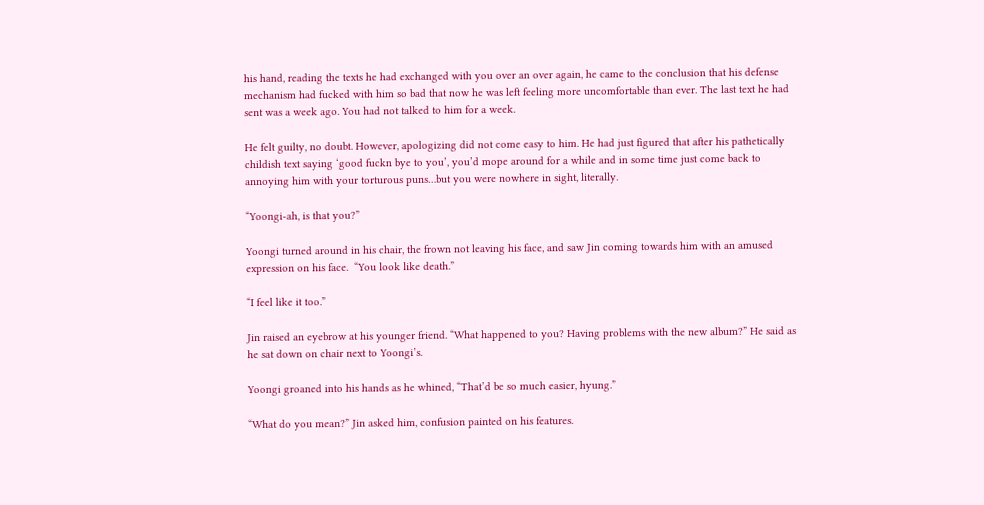his hand, reading the texts he had exchanged with you over an over again, he came to the conclusion that his defense mechanism had fucked with him so bad that now he was left feeling more uncomfortable than ever. The last text he had sent was a week ago. You had not talked to him for a week.

He felt guilty, no doubt. However, apologizing did not come easy to him. He had just figured that after his pathetically childish text saying ‘good fuckn bye to you’, you’d mope around for a while and in some time just come back to annoying him with your torturous puns…but you were nowhere in sight, literally.

“Yoongi-ah, is that you?”

Yoongi turned around in his chair, the frown not leaving his face, and saw Jin coming towards him with an amused expression on his face.  “You look like death.”

“I feel like it too.”

Jin raised an eyebrow at his younger friend. “What happened to you? Having problems with the new album?” He said as he sat down on chair next to Yoongi’s.

Yoongi groaned into his hands as he whined, “That’d be so much easier, hyung.”

“What do you mean?” Jin asked him, confusion painted on his features.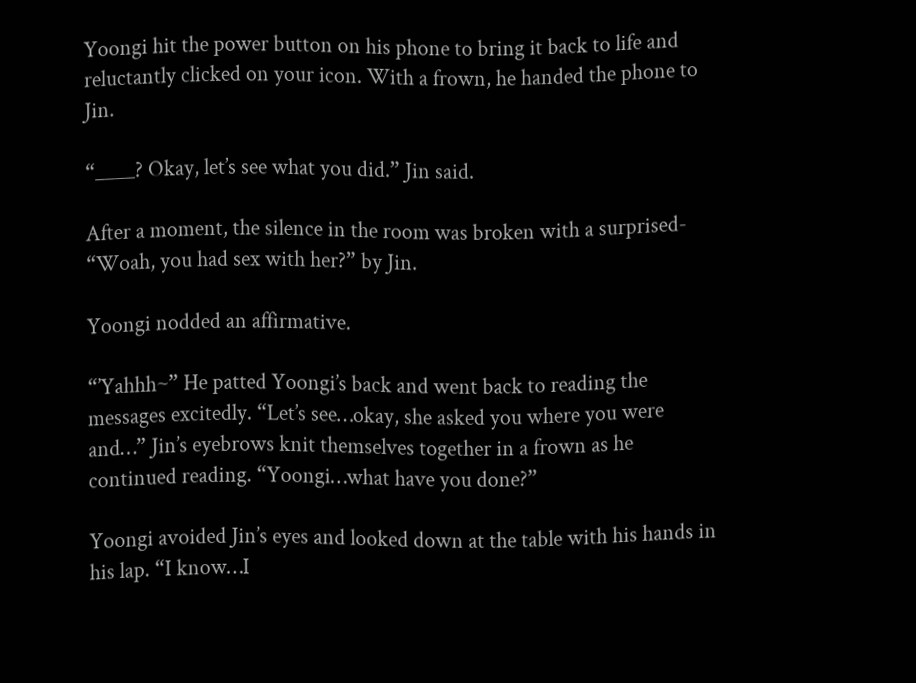Yoongi hit the power button on his phone to bring it back to life and reluctantly clicked on your icon. With a frown, he handed the phone to Jin.

“____? Okay, let’s see what you did.” Jin said.

After a moment, the silence in the room was broken with a surprised- “Woah, you had sex with her?” by Jin.

Yoongi nodded an affirmative.

“’Yahhh~” He patted Yoongi’s back and went back to reading the messages excitedly. “Let’s see…okay, she asked you where you were and…” Jin’s eyebrows knit themselves together in a frown as he continued reading. “Yoongi…what have you done?”

Yoongi avoided Jin’s eyes and looked down at the table with his hands in his lap. “I know…I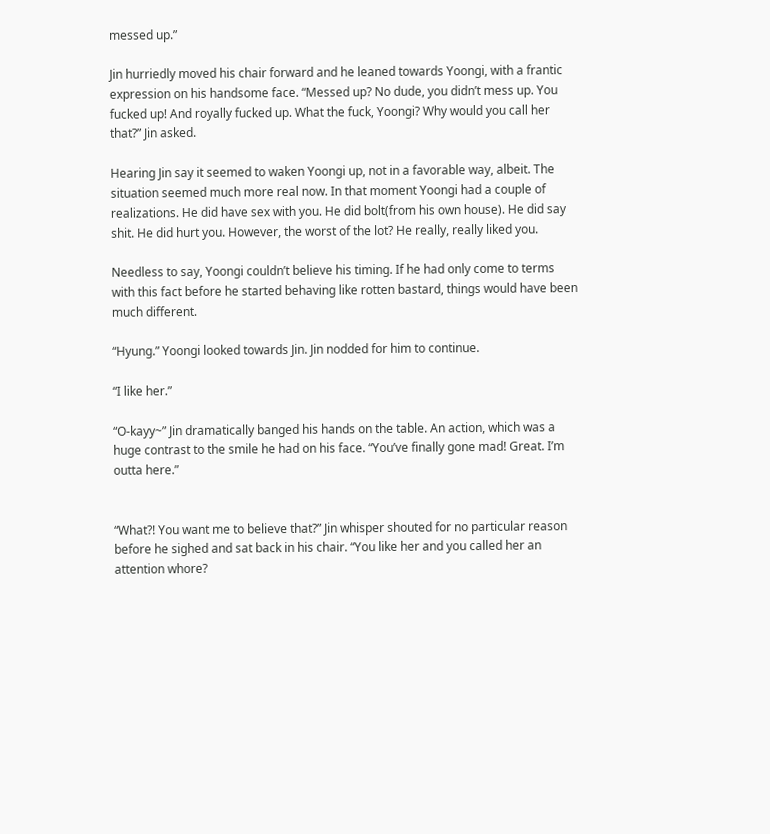messed up.”

Jin hurriedly moved his chair forward and he leaned towards Yoongi, with a frantic expression on his handsome face. “Messed up? No dude, you didn’t mess up. You fucked up! And royally fucked up. What the fuck, Yoongi? Why would you call her that?” Jin asked.

Hearing Jin say it seemed to waken Yoongi up, not in a favorable way, albeit. The situation seemed much more real now. In that moment Yoongi had a couple of realizations. He did have sex with you. He did bolt(from his own house). He did say shit. He did hurt you. However, the worst of the lot? He really, really liked you.

Needless to say, Yoongi couldn’t believe his timing. If he had only come to terms with this fact before he started behaving like rotten bastard, things would have been much different.

“Hyung.” Yoongi looked towards Jin. Jin nodded for him to continue.

“I like her.”

“O-kayy~” Jin dramatically banged his hands on the table. An action, which was a huge contrast to the smile he had on his face. “You’ve finally gone mad! Great. I’m outta here.”


“What?! You want me to believe that?” Jin whisper shouted for no particular reason before he sighed and sat back in his chair. “You like her and you called her an attention whore?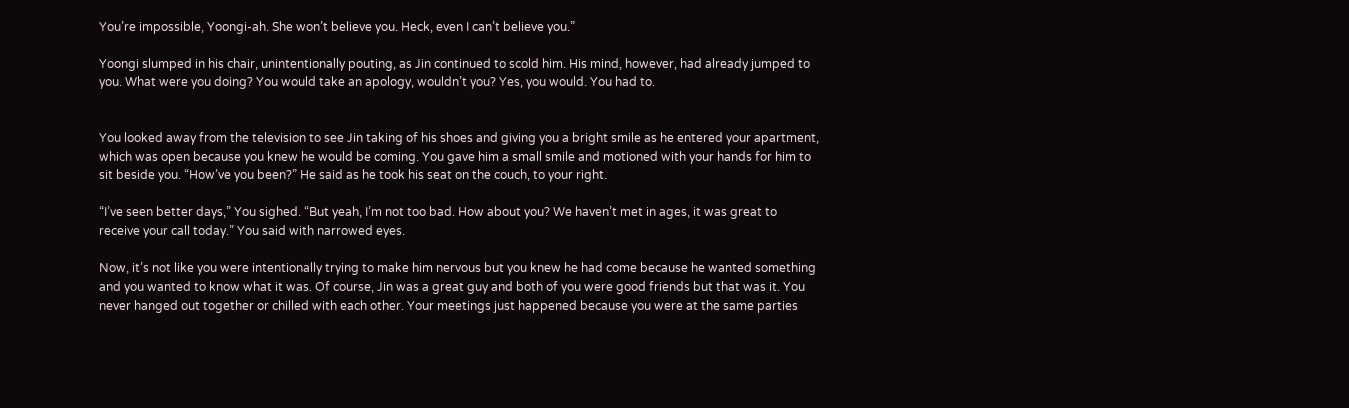You’re impossible, Yoongi-ah. She won’t believe you. Heck, even I can’t believe you.”

Yoongi slumped in his chair, unintentionally pouting, as Jin continued to scold him. His mind, however, had already jumped to you. What were you doing? You would take an apology, wouldn’t you? Yes, you would. You had to.


You looked away from the television to see Jin taking of his shoes and giving you a bright smile as he entered your apartment, which was open because you knew he would be coming. You gave him a small smile and motioned with your hands for him to sit beside you. “How’ve you been?” He said as he took his seat on the couch, to your right.

“I’ve seen better days,” You sighed. “But yeah, I’m not too bad. How about you? We haven’t met in ages, it was great to receive your call today.” You said with narrowed eyes.

Now, it’s not like you were intentionally trying to make him nervous but you knew he had come because he wanted something and you wanted to know what it was. Of course, Jin was a great guy and both of you were good friends but that was it. You never hanged out together or chilled with each other. Your meetings just happened because you were at the same parties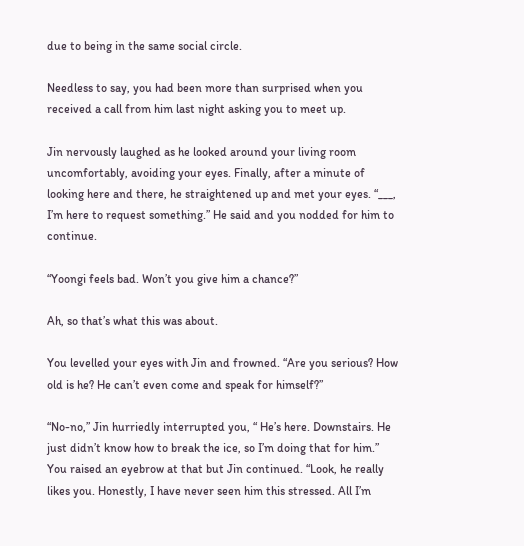due to being in the same social circle.

Needless to say, you had been more than surprised when you received a call from him last night asking you to meet up.

Jin nervously laughed as he looked around your living room uncomfortably, avoiding your eyes. Finally, after a minute of looking here and there, he straightened up and met your eyes. “___, I’m here to request something.” He said and you nodded for him to continue.

“Yoongi feels bad. Won’t you give him a chance?”

Ah, so that’s what this was about.

You levelled your eyes with Jin and frowned. “Are you serious? How old is he? He can’t even come and speak for himself?”

“No-no,” Jin hurriedly interrupted you, “ He’s here. Downstairs. He just didn’t know how to break the ice, so I’m doing that for him.” You raised an eyebrow at that but Jin continued. “Look, he really likes you. Honestly, I have never seen him this stressed. All I’m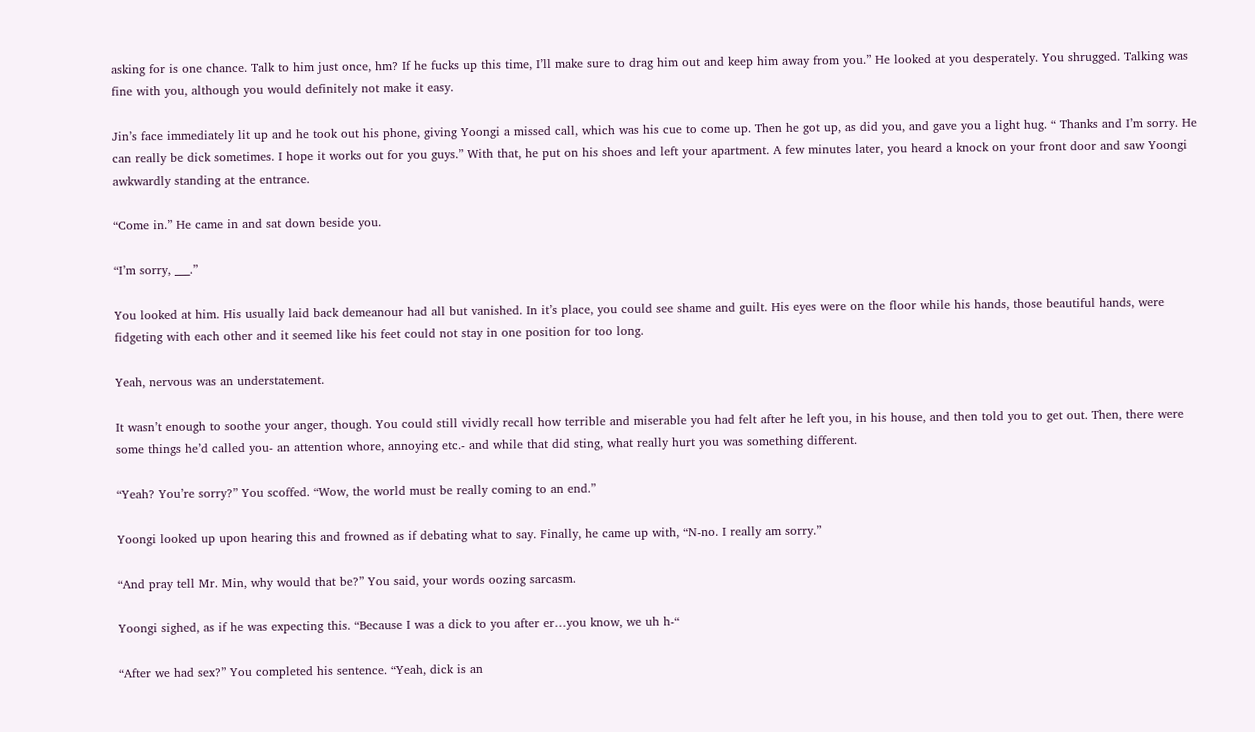asking for is one chance. Talk to him just once, hm? If he fucks up this time, I’ll make sure to drag him out and keep him away from you.” He looked at you desperately. You shrugged. Talking was fine with you, although you would definitely not make it easy.

Jin’s face immediately lit up and he took out his phone, giving Yoongi a missed call, which was his cue to come up. Then he got up, as did you, and gave you a light hug. “ Thanks and I’m sorry. He can really be dick sometimes. I hope it works out for you guys.” With that, he put on his shoes and left your apartment. A few minutes later, you heard a knock on your front door and saw Yoongi awkwardly standing at the entrance.

“Come in.” He came in and sat down beside you.

“I’m sorry, ___.”

You looked at him. His usually laid back demeanour had all but vanished. In it’s place, you could see shame and guilt. His eyes were on the floor while his hands, those beautiful hands, were fidgeting with each other and it seemed like his feet could not stay in one position for too long.

Yeah, nervous was an understatement.

It wasn’t enough to soothe your anger, though. You could still vividly recall how terrible and miserable you had felt after he left you, in his house, and then told you to get out. Then, there were some things he’d called you- an attention whore, annoying etc.- and while that did sting, what really hurt you was something different.

“Yeah? You’re sorry?” You scoffed. “Wow, the world must be really coming to an end.”

Yoongi looked up upon hearing this and frowned as if debating what to say. Finally, he came up with, “N-no. I really am sorry.”

“And pray tell Mr. Min, why would that be?” You said, your words oozing sarcasm.

Yoongi sighed, as if he was expecting this. “Because I was a dick to you after er…you know, we uh h-“

“After we had sex?” You completed his sentence. “Yeah, dick is an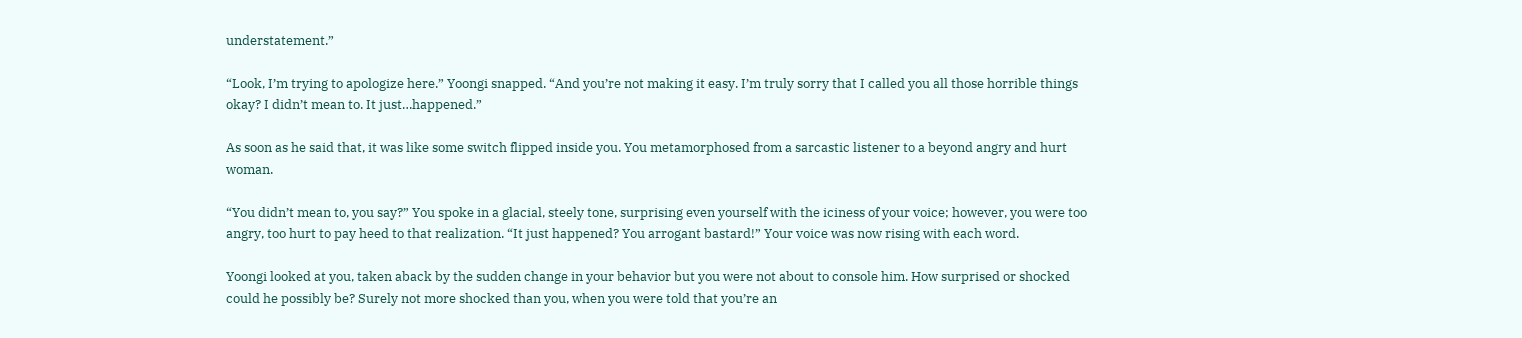understatement.”

“Look, I’m trying to apologize here.” Yoongi snapped. “And you’re not making it easy. I’m truly sorry that I called you all those horrible things okay? I didn’t mean to. It just…happened.”

As soon as he said that, it was like some switch flipped inside you. You metamorphosed from a sarcastic listener to a beyond angry and hurt woman.

“You didn’t mean to, you say?” You spoke in a glacial, steely tone, surprising even yourself with the iciness of your voice; however, you were too angry, too hurt to pay heed to that realization. “It just happened? You arrogant bastard!” Your voice was now rising with each word.

Yoongi looked at you, taken aback by the sudden change in your behavior but you were not about to console him. How surprised or shocked could he possibly be? Surely not more shocked than you, when you were told that you’re an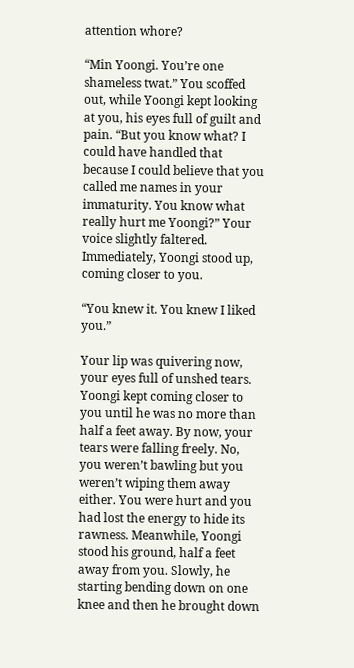attention whore?

“Min Yoongi. You’re one shameless twat.” You scoffed out, while Yoongi kept looking at you, his eyes full of guilt and pain. “But you know what? I could have handled that because I could believe that you called me names in your immaturity. You know what really hurt me Yoongi?” Your voice slightly faltered. Immediately, Yoongi stood up, coming closer to you.

“You knew it. You knew I liked you.”

Your lip was quivering now, your eyes full of unshed tears. Yoongi kept coming closer to you until he was no more than half a feet away. By now, your tears were falling freely. No, you weren’t bawling but you weren’t wiping them away either. You were hurt and you had lost the energy to hide its rawness. Meanwhile, Yoongi stood his ground, half a feet away from you. Slowly, he starting bending down on one knee and then he brought down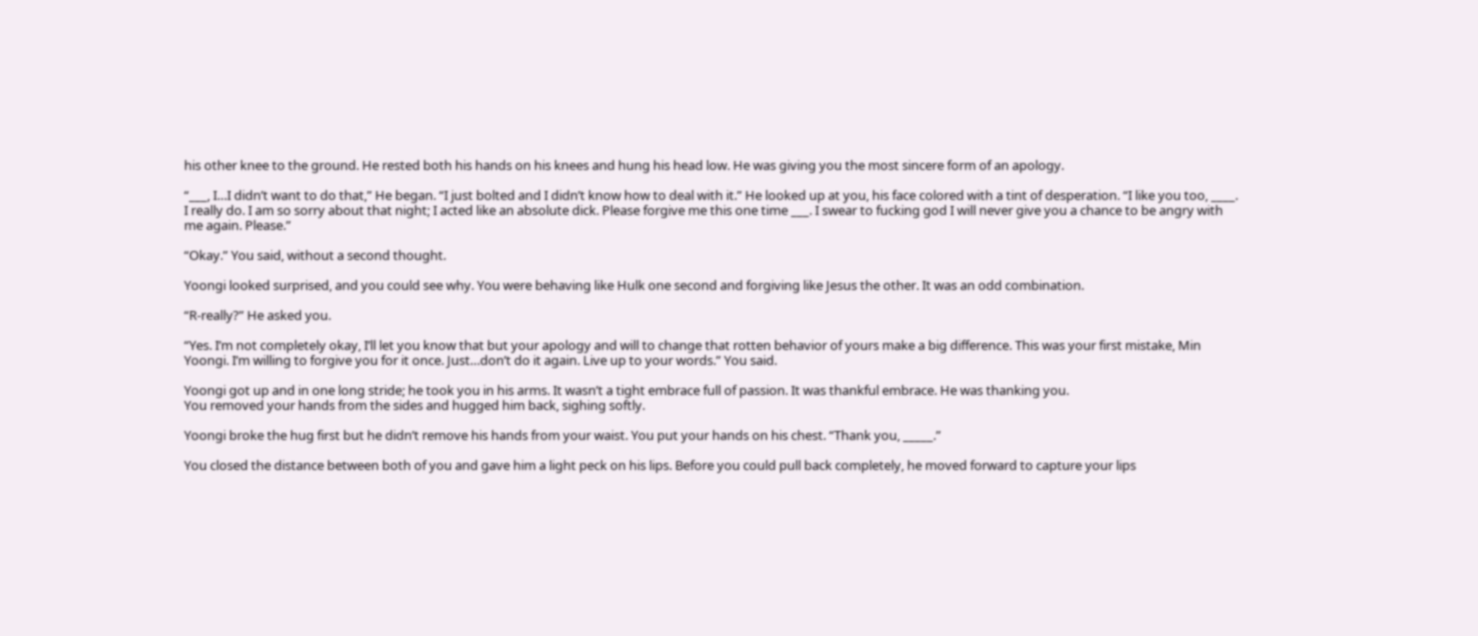his other knee to the ground. He rested both his hands on his knees and hung his head low. He was giving you the most sincere form of an apology.

“___, I…I didn’t want to do that,” He began. “I just bolted and I didn’t know how to deal with it.” He looked up at you, his face colored with a tint of desperation. “I like you too, ____. I really do. I am so sorry about that night; I acted like an absolute dick. Please forgive me this one time ___. I swear to fucking god I will never give you a chance to be angry with me again. Please.”

“Okay.” You said, without a second thought.

Yoongi looked surprised, and you could see why. You were behaving like Hulk one second and forgiving like Jesus the other. It was an odd combination.

“R-really?” He asked you.

“Yes. I’m not completely okay, I’ll let you know that but your apology and will to change that rotten behavior of yours make a big difference. This was your first mistake, Min Yoongi. I’m willing to forgive you for it once. Just…don’t do it again. Live up to your words.” You said.

Yoongi got up and in one long stride; he took you in his arms. It wasn’t a tight embrace full of passion. It was thankful embrace. He was thanking you.
You removed your hands from the sides and hugged him back, sighing softly.

Yoongi broke the hug first but he didn’t remove his hands from your waist. You put your hands on his chest. “Thank you, _____.”

You closed the distance between both of you and gave him a light peck on his lips. Before you could pull back completely, he moved forward to capture your lips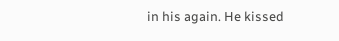in his again. He kissed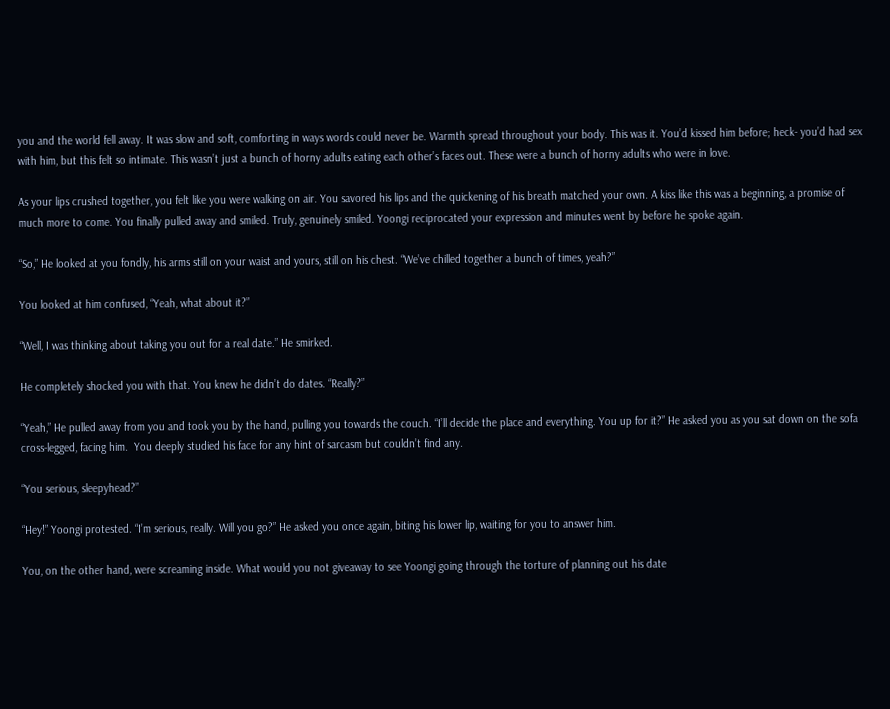you and the world fell away. It was slow and soft, comforting in ways words could never be. Warmth spread throughout your body. This was it. You’d kissed him before; heck- you’d had sex with him, but this felt so intimate. This wasn’t just a bunch of horny adults eating each other’s faces out. These were a bunch of horny adults who were in love.

As your lips crushed together, you felt like you were walking on air. You savored his lips and the quickening of his breath matched your own. A kiss like this was a beginning, a promise of much more to come. You finally pulled away and smiled. Truly, genuinely smiled. Yoongi reciprocated your expression and minutes went by before he spoke again.

“So,” He looked at you fondly, his arms still on your waist and yours, still on his chest. “We’ve chilled together a bunch of times, yeah?”

You looked at him confused, “Yeah, what about it?”

“Well, I was thinking about taking you out for a real date.” He smirked.

He completely shocked you with that. You knew he didn’t do dates. “Really?”

“Yeah,” He pulled away from you and took you by the hand, pulling you towards the couch. “I’ll decide the place and everything. You up for it?” He asked you as you sat down on the sofa cross-legged, facing him.  You deeply studied his face for any hint of sarcasm but couldn’t find any.

“You serious, sleepyhead?”

“Hey!” Yoongi protested. “I’m serious, really. Will you go?” He asked you once again, biting his lower lip, waiting for you to answer him.

You, on the other hand, were screaming inside. What would you not giveaway to see Yoongi going through the torture of planning out his date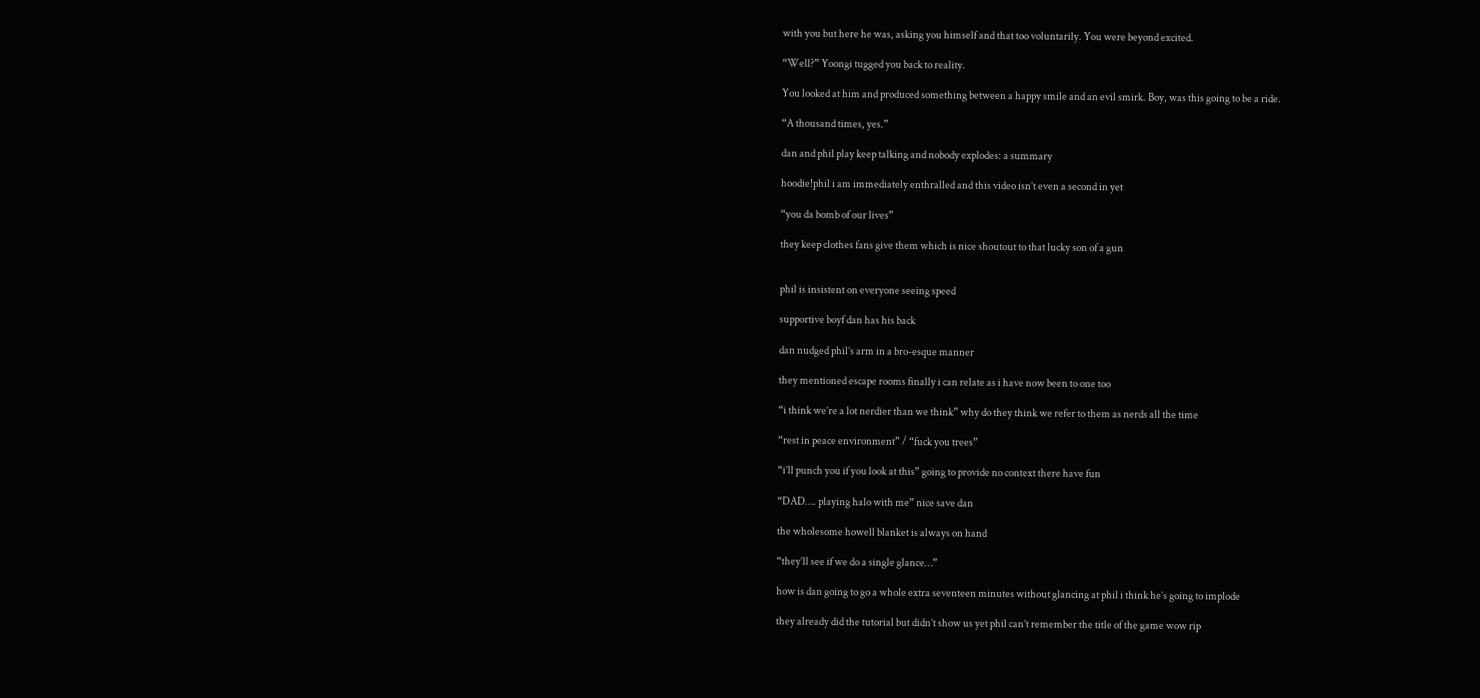with you but here he was, asking you himself and that too voluntarily. You were beyond excited.

“Well?” Yoongi tugged you back to reality.

You looked at him and produced something between a happy smile and an evil smirk. Boy, was this going to be a ride.

“A thousand times, yes.”

dan and phil play keep talking and nobody explodes: a summary

hoodie!phil i am immediately enthralled and this video isn’t even a second in yet

“you da bomb of our lives”

they keep clothes fans give them which is nice shoutout to that lucky son of a gun


phil is insistent on everyone seeing speed

supportive boyf dan has his back

dan nudged phil’s arm in a bro-esque manner

they mentioned escape rooms finally i can relate as i have now been to one too

“i think we’re a lot nerdier than we think” why do they think we refer to them as nerds all the time

“rest in peace environment” / “fuck you trees”

“i’ll punch you if you look at this” going to provide no context there have fun

“DAD…. playing halo with me” nice save dan

the wholesome howell blanket is always on hand

“they’ll see if we do a single glance…”

how is dan going to go a whole extra seventeen minutes without glancing at phil i think he’s going to implode

they already did the tutorial but didn’t show us yet phil can’t remember the title of the game wow rip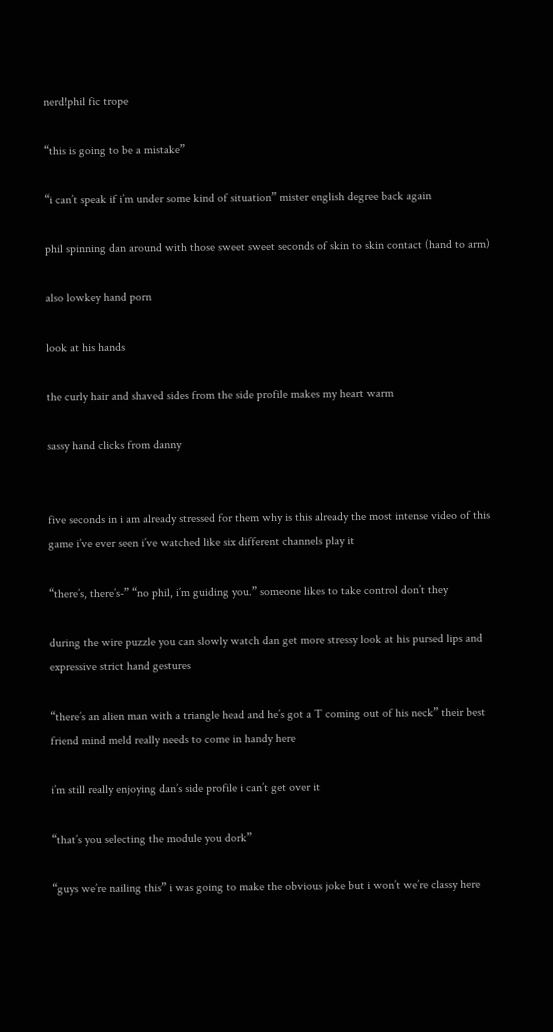nerd!phil fic trope

“this is going to be a mistake”

“i can’t speak if i’m under some kind of situation” mister english degree back again

phil spinning dan around with those sweet sweet seconds of skin to skin contact (hand to arm)

also lowkey hand porn

look at his hands

the curly hair and shaved sides from the side profile makes my heart warm

sassy hand clicks from danny


five seconds in i am already stressed for them why is this already the most intense video of this game i’ve ever seen i’ve watched like six different channels play it

“there’s, there’s-” “no phil, i’m guiding you.” someone likes to take control don’t they

during the wire puzzle you can slowly watch dan get more stressy look at his pursed lips and expressive strict hand gestures

“there’s an alien man with a triangle head and he’s got a T coming out of his neck” their best friend mind meld really needs to come in handy here

i’m still really enjoying dan’s side profile i can’t get over it

“that’s you selecting the module you dork”

“guys we’re nailing this” i was going to make the obvious joke but i won’t we’re classy here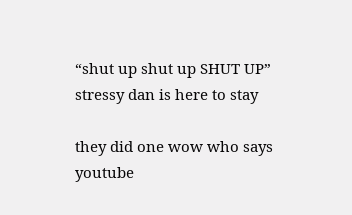“shut up shut up SHUT UP” stressy dan is here to stay

they did one wow who says youtube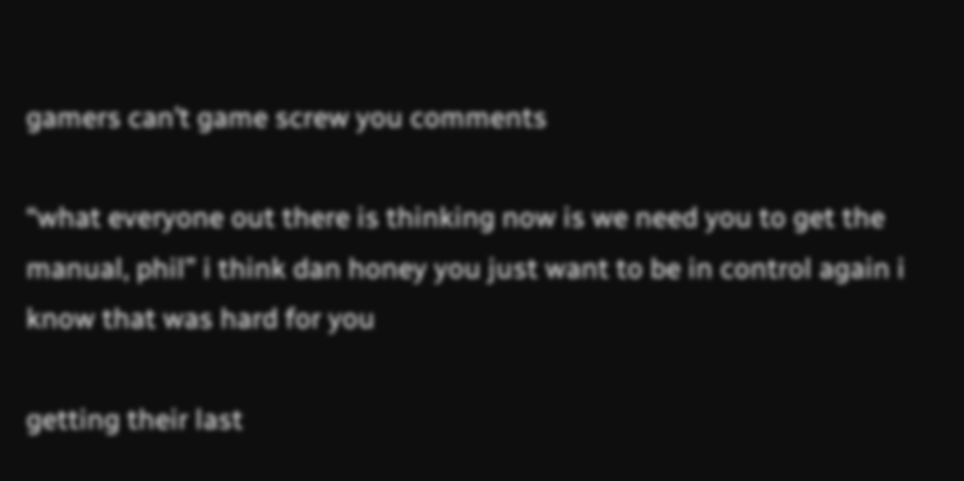gamers can’t game screw you comments

“what everyone out there is thinking now is we need you to get the manual, phil” i think dan honey you just want to be in control again i know that was hard for you

getting their last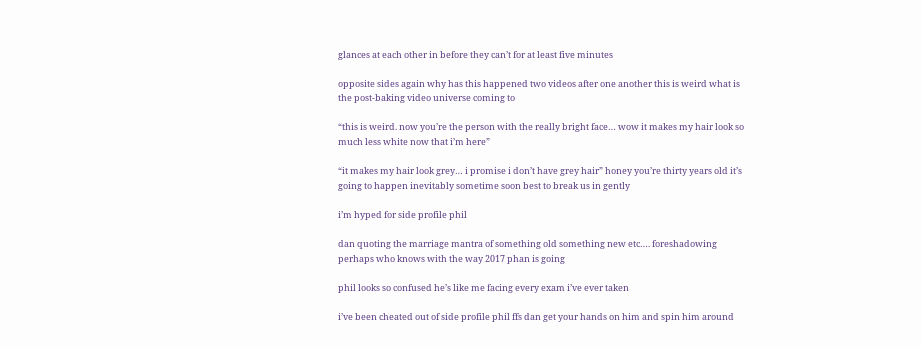glances at each other in before they can’t for at least five minutes

opposite sides again why has this happened two videos after one another this is weird what is the post-baking video universe coming to

“this is weird. now you’re the person with the really bright face… wow it makes my hair look so much less white now that i’m here”

“it makes my hair look grey… i promise i don’t have grey hair” honey you’re thirty years old it’s going to happen inevitably sometime soon best to break us in gently

i’m hyped for side profile phil

dan quoting the marriage mantra of something old something new etc…. foreshadowing perhaps who knows with the way 2017 phan is going

phil looks so confused he’s like me facing every exam i’ve ever taken

i’ve been cheated out of side profile phil ffs dan get your hands on him and spin him around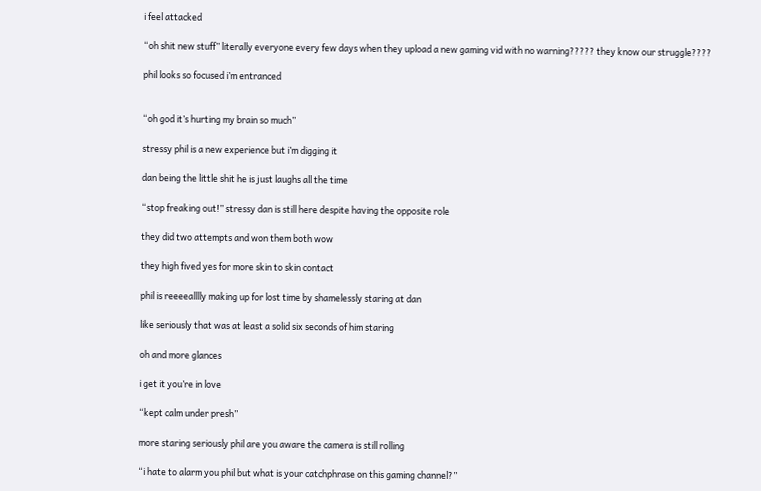i feel attacked

“oh shit new stuff” literally everyone every few days when they upload a new gaming vid with no warning????? they know our struggle????

phil looks so focused i’m entranced


“oh god it’s hurting my brain so much”

stressy phil is a new experience but i’m digging it

dan being the little shit he is just laughs all the time

“stop freaking out!” stressy dan is still here despite having the opposite role

they did two attempts and won them both wow

they high fived yes for more skin to skin contact

phil is reeeealllly making up for lost time by shamelessly staring at dan

like seriously that was at least a solid six seconds of him staring

oh and more glances

i get it you’re in love

“kept calm under presh”

more staring seriously phil are you aware the camera is still rolling

“i hate to alarm you phil but what is your catchphrase on this gaming channel?”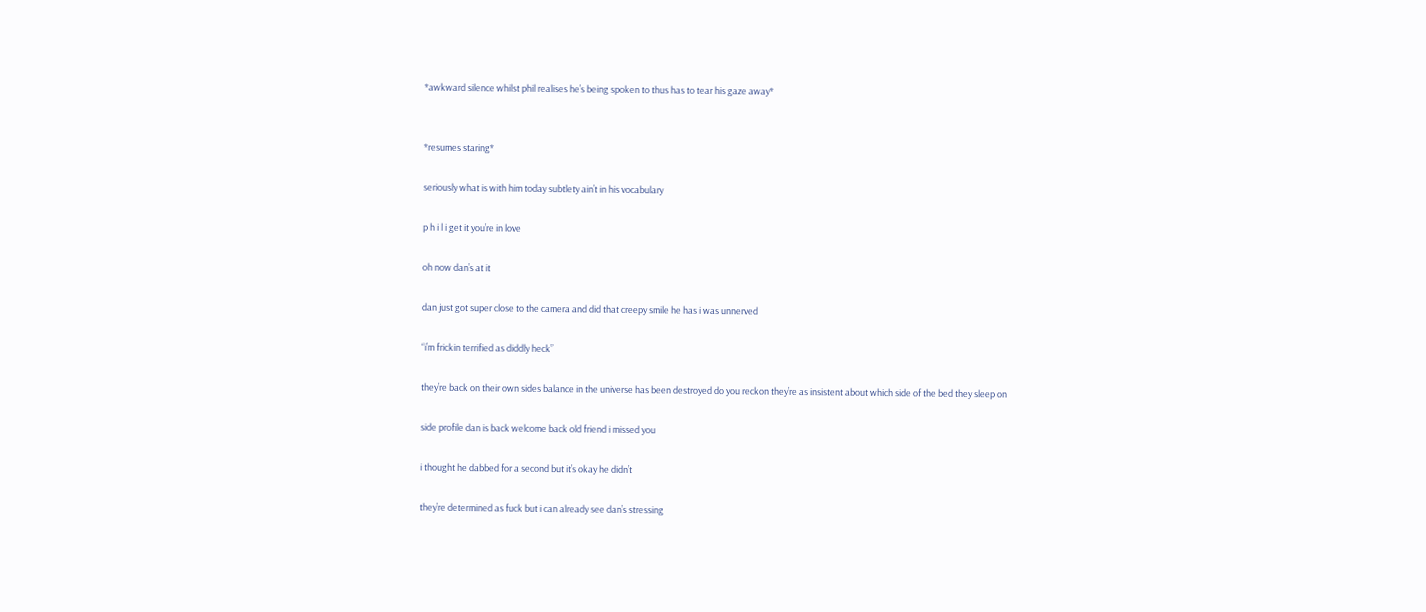*awkward silence whilst phil realises he’s being spoken to thus has to tear his gaze away*


*resumes staring*

seriously what is with him today subtlety ain’t in his vocabulary

p h i l i get it you’re in love

oh now dan’s at it

dan just got super close to the camera and did that creepy smile he has i was unnerved

“i’m frickin terrified as diddly heck”

they’re back on their own sides balance in the universe has been destroyed do you reckon they’re as insistent about which side of the bed they sleep on

side profile dan is back welcome back old friend i missed you

i thought he dabbed for a second but it’s okay he didn’t

they’re determined as fuck but i can already see dan’s stressing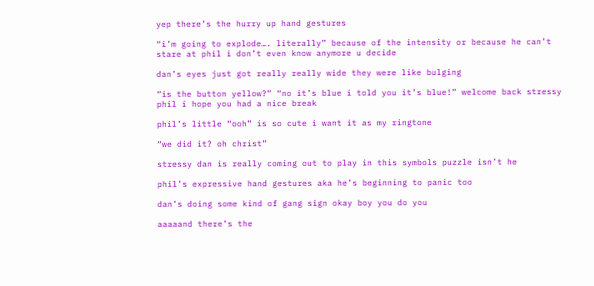yep there’s the hurry up hand gestures

“i’m going to explode…. literally” because of the intensity or because he can’t stare at phil i don’t even know anymore u decide

dan’s eyes just got really really wide they were like bulging

“is the button yellow?” “no it’s blue i told you it’s blue!” welcome back stressy phil i hope you had a nice break

phil’s little “ooh” is so cute i want it as my ringtone

“we did it? oh christ”

stressy dan is really coming out to play in this symbols puzzle isn’t he

phil’s expressive hand gestures aka he’s beginning to panic too

dan’s doing some kind of gang sign okay boy you do you

aaaaand there’s the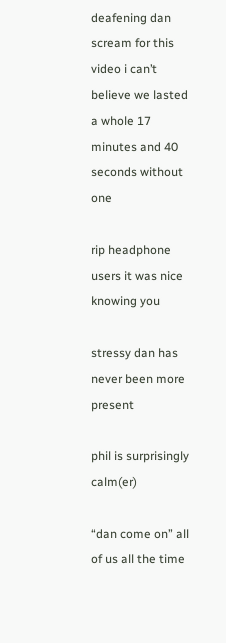deafening dan scream for this video i can’t believe we lasted a whole 17 minutes and 40 seconds without one

rip headphone users it was nice knowing you

stressy dan has never been more present

phil is surprisingly calm(er)

“dan come on” all of us all the time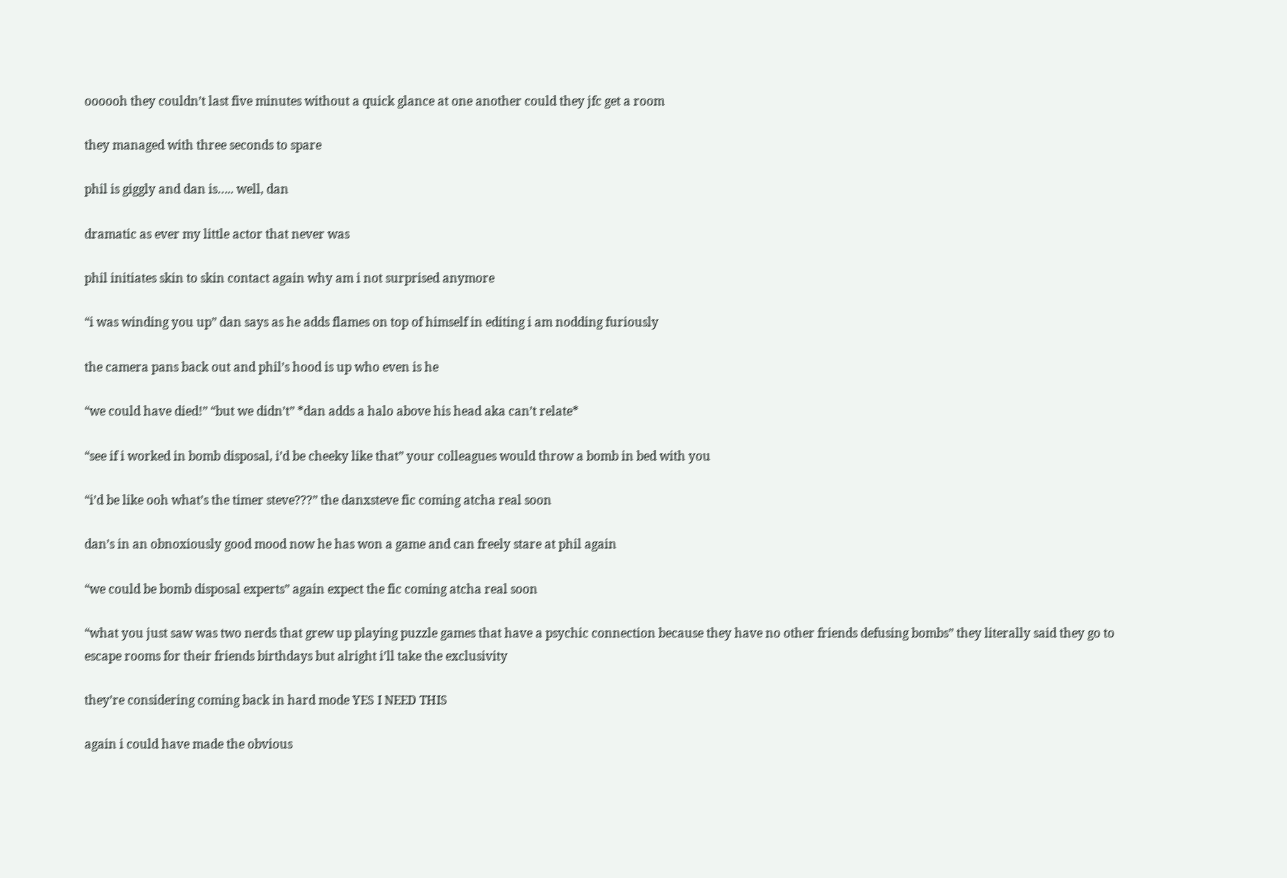oooooh they couldn’t last five minutes without a quick glance at one another could they jfc get a room

they managed with three seconds to spare

phil is giggly and dan is….. well, dan

dramatic as ever my little actor that never was

phil initiates skin to skin contact again why am i not surprised anymore

“i was winding you up” dan says as he adds flames on top of himself in editing i am nodding furiously

the camera pans back out and phil’s hood is up who even is he

“we could have died!” “but we didn’t” *dan adds a halo above his head aka can’t relate*

“see if i worked in bomb disposal, i’d be cheeky like that” your colleagues would throw a bomb in bed with you

“i’d be like ooh what’s the timer steve???” the danxsteve fic coming atcha real soon

dan’s in an obnoxiously good mood now he has won a game and can freely stare at phil again

“we could be bomb disposal experts” again expect the fic coming atcha real soon

“what you just saw was two nerds that grew up playing puzzle games that have a psychic connection because they have no other friends defusing bombs” they literally said they go to escape rooms for their friends birthdays but alright i’ll take the exclusivity

they’re considering coming back in hard mode YES I NEED THIS

again i could have made the obvious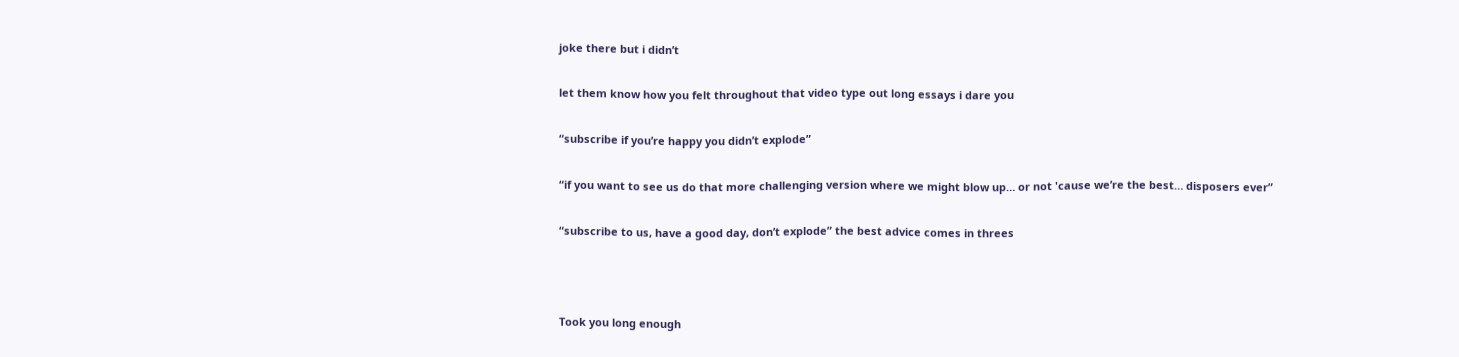joke there but i didn’t

let them know how you felt throughout that video type out long essays i dare you

“subscribe if you’re happy you didn’t explode”

“if you want to see us do that more challenging version where we might blow up… or not 'cause we’re the best… disposers ever”

“subscribe to us, have a good day, don’t explode” the best advice comes in threes



Took you long enough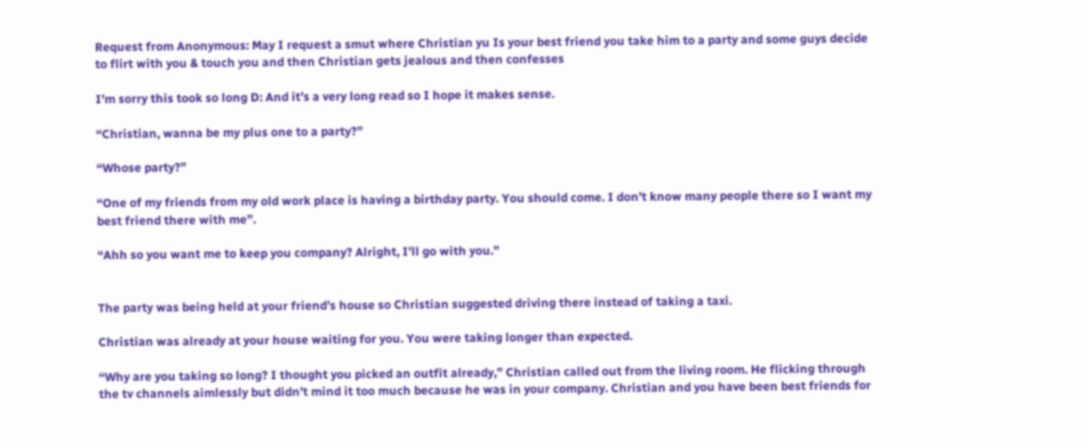Request from Anonymous: May I request a smut where Christian yu Is your best friend you take him to a party and some guys decide to flirt with you & touch you and then Christian gets jealous and then confesses

I’m sorry this took so long D: And it’s a very long read so I hope it makes sense.

“Christian, wanna be my plus one to a party?”

“Whose party?”

“One of my friends from my old work place is having a birthday party. You should come. I don’t know many people there so I want my best friend there with me”.

“Ahh so you want me to keep you company? Alright, I’ll go with you.”


The party was being held at your friend’s house so Christian suggested driving there instead of taking a taxi.

Christian was already at your house waiting for you. You were taking longer than expected.

“Why are you taking so long? I thought you picked an outfit already,” Christian called out from the living room. He flicking through the tv channels aimlessly but didn’t mind it too much because he was in your company. Christian and you have been best friends for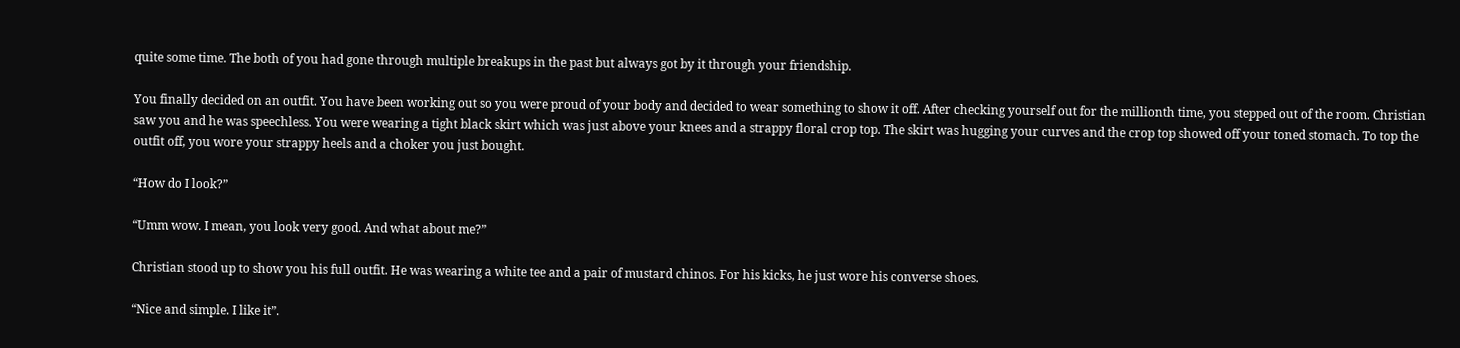quite some time. The both of you had gone through multiple breakups in the past but always got by it through your friendship.

You finally decided on an outfit. You have been working out so you were proud of your body and decided to wear something to show it off. After checking yourself out for the millionth time, you stepped out of the room. Christian saw you and he was speechless. You were wearing a tight black skirt which was just above your knees and a strappy floral crop top. The skirt was hugging your curves and the crop top showed off your toned stomach. To top the outfit off, you wore your strappy heels and a choker you just bought.

“How do I look?”

“Umm wow. I mean, you look very good. And what about me?”

Christian stood up to show you his full outfit. He was wearing a white tee and a pair of mustard chinos. For his kicks, he just wore his converse shoes.

“Nice and simple. I like it”.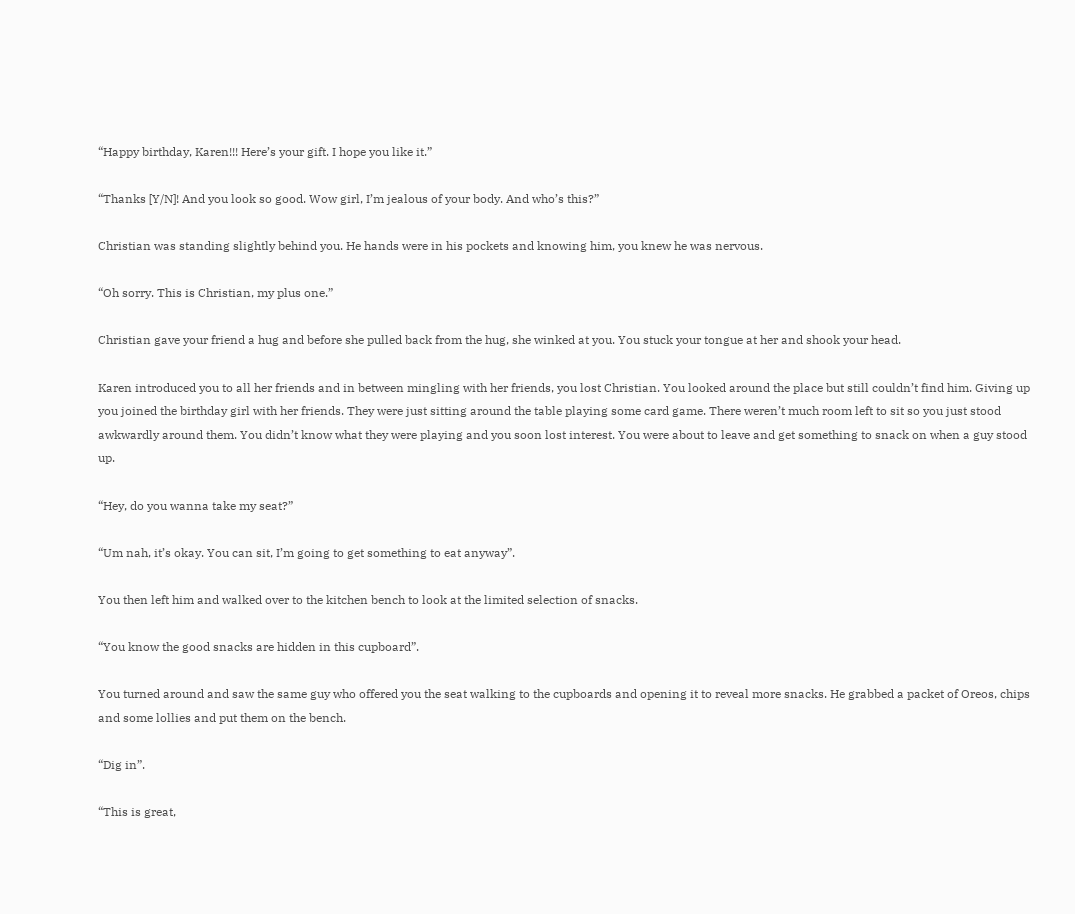“Happy birthday, Karen!!! Here’s your gift. I hope you like it.”

“Thanks [Y/N]! And you look so good. Wow girl, I’m jealous of your body. And who’s this?”

Christian was standing slightly behind you. He hands were in his pockets and knowing him, you knew he was nervous.

“Oh sorry. This is Christian, my plus one.”

Christian gave your friend a hug and before she pulled back from the hug, she winked at you. You stuck your tongue at her and shook your head.

Karen introduced you to all her friends and in between mingling with her friends, you lost Christian. You looked around the place but still couldn’t find him. Giving up you joined the birthday girl with her friends. They were just sitting around the table playing some card game. There weren’t much room left to sit so you just stood awkwardly around them. You didn’t know what they were playing and you soon lost interest. You were about to leave and get something to snack on when a guy stood up.

“Hey, do you wanna take my seat?”

“Um nah, it’s okay. You can sit, I’m going to get something to eat anyway”.

You then left him and walked over to the kitchen bench to look at the limited selection of snacks.

“You know the good snacks are hidden in this cupboard”.

You turned around and saw the same guy who offered you the seat walking to the cupboards and opening it to reveal more snacks. He grabbed a packet of Oreos, chips and some lollies and put them on the bench.

“Dig in”.

“This is great,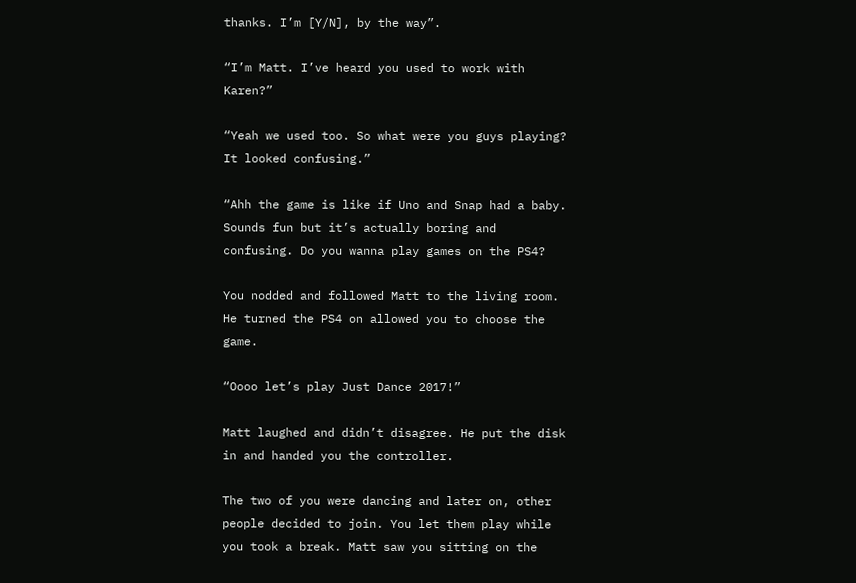thanks. I’m [Y/N], by the way”.

“I’m Matt. I’ve heard you used to work with Karen?”

“Yeah we used too. So what were you guys playing? It looked confusing.”

“Ahh the game is like if Uno and Snap had a baby. Sounds fun but it’s actually boring and confusing. Do you wanna play games on the PS4?

You nodded and followed Matt to the living room. He turned the PS4 on allowed you to choose the game.

“Oooo let’s play Just Dance 2017!”

Matt laughed and didn’t disagree. He put the disk in and handed you the controller.

The two of you were dancing and later on, other people decided to join. You let them play while you took a break. Matt saw you sitting on the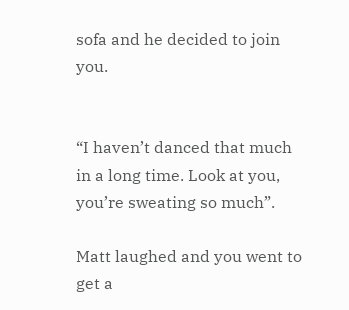sofa and he decided to join you.


“I haven’t danced that much in a long time. Look at you, you’re sweating so much”.

Matt laughed and you went to get a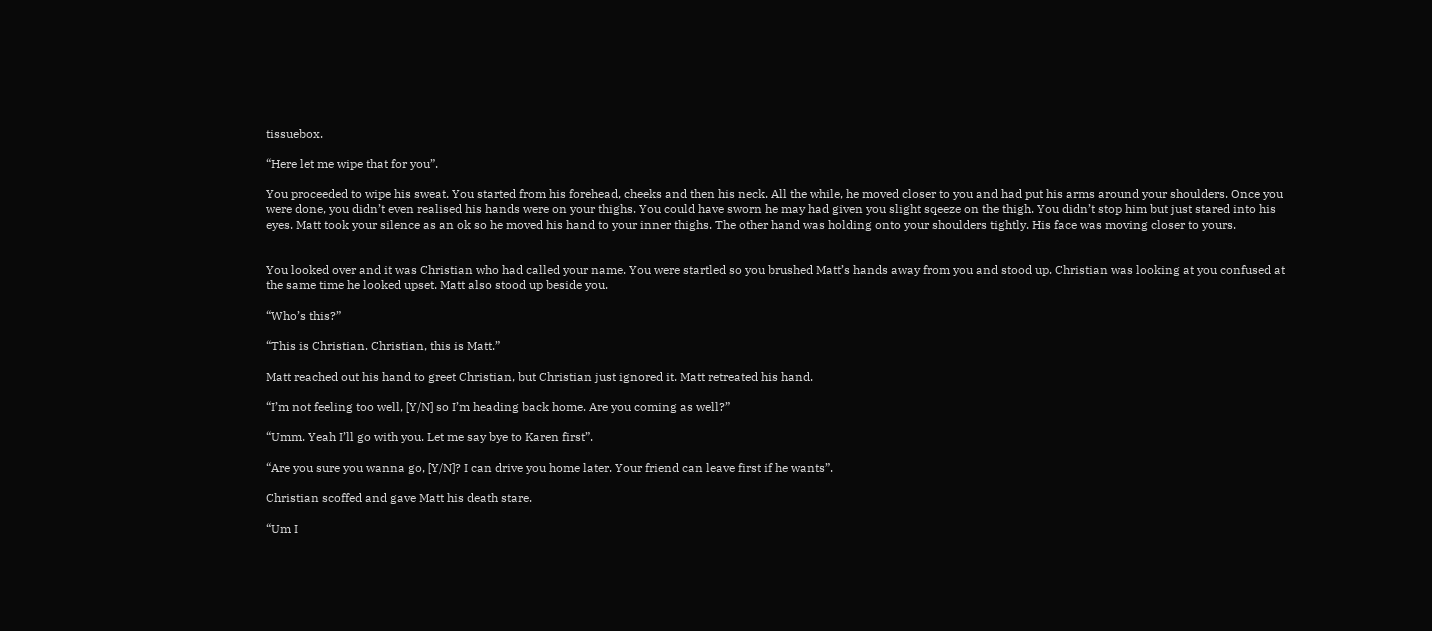tissuebox.

“Here let me wipe that for you”.

You proceeded to wipe his sweat. You started from his forehead, cheeks and then his neck. All the while, he moved closer to you and had put his arms around your shoulders. Once you were done, you didn’t even realised his hands were on your thighs. You could have sworn he may had given you slight sqeeze on the thigh. You didn’t stop him but just stared into his eyes. Matt took your silence as an ok so he moved his hand to your inner thighs. The other hand was holding onto your shoulders tightly. His face was moving closer to yours.


You looked over and it was Christian who had called your name. You were startled so you brushed Matt’s hands away from you and stood up. Christian was looking at you confused at the same time he looked upset. Matt also stood up beside you.

“Who’s this?”

“This is Christian. Christian, this is Matt.”

Matt reached out his hand to greet Christian, but Christian just ignored it. Matt retreated his hand.

“I’m not feeling too well, [Y/N] so I’m heading back home. Are you coming as well?”

“Umm. Yeah I’ll go with you. Let me say bye to Karen first”.

“Are you sure you wanna go, [Y/N]? I can drive you home later. Your friend can leave first if he wants”.

Christian scoffed and gave Matt his death stare.

“Um I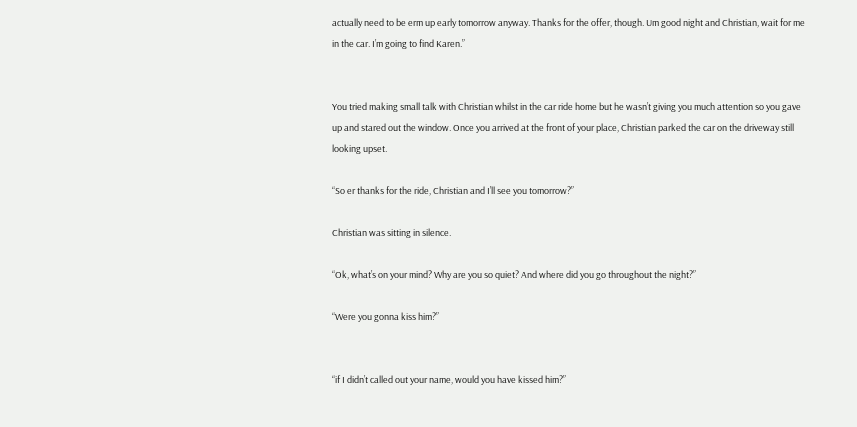actually need to be erm up early tomorrow anyway. Thanks for the offer, though. Um good night and Christian, wait for me in the car. I’m going to find Karen.”


You tried making small talk with Christian whilst in the car ride home but he wasn’t giving you much attention so you gave up and stared out the window. Once you arrived at the front of your place, Christian parked the car on the driveway still looking upset.

“So er thanks for the ride, Christian and I’ll see you tomorrow?”

Christian was sitting in silence.

“Ok, what’s on your mind? Why are you so quiet? And where did you go throughout the night?”

“Were you gonna kiss him?”


“if I didn’t called out your name, would you have kissed him?”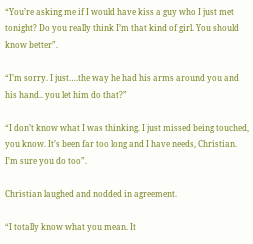“You’re asking me if I would have kiss a guy who I just met tonight? Do you really think I’m that kind of girl. You should know better”.

“I’m sorry. I just….the way he had his arms around you and his hand.. you let him do that?”

“I don’t know what I was thinking. I just missed being touched, you know. It’s been far too long and I have needs, Christian. I’m sure you do too”.

Christian laughed and nodded in agreement.

“I totally know what you mean. It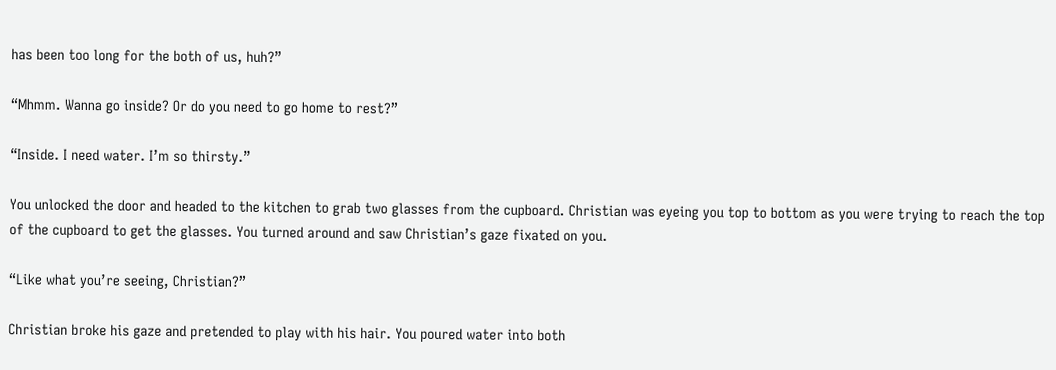has been too long for the both of us, huh?”

“Mhmm. Wanna go inside? Or do you need to go home to rest?”

“Inside. I need water. I’m so thirsty.”

You unlocked the door and headed to the kitchen to grab two glasses from the cupboard. Christian was eyeing you top to bottom as you were trying to reach the top of the cupboard to get the glasses. You turned around and saw Christian’s gaze fixated on you.

“Like what you’re seeing, Christian?”

Christian broke his gaze and pretended to play with his hair. You poured water into both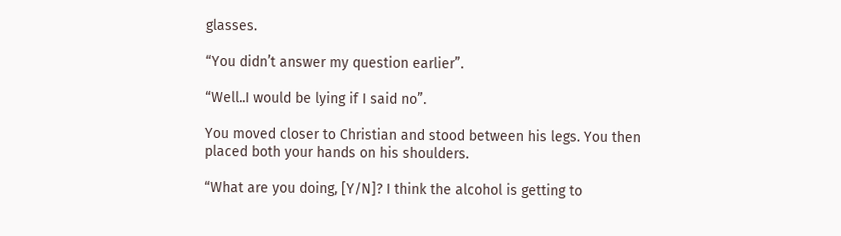glasses.

“You didn’t answer my question earlier”.

“Well..I would be lying if I said no”.

You moved closer to Christian and stood between his legs. You then placed both your hands on his shoulders.

“What are you doing, [Y/N]? I think the alcohol is getting to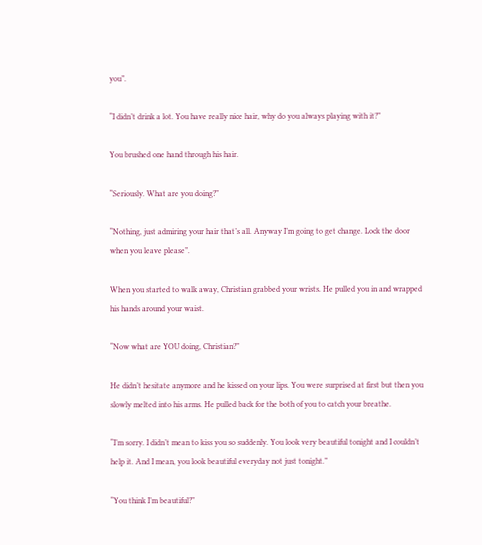you”.

“I didn’t drink a lot. You have really nice hair, why do you always playing with it?”

You brushed one hand through his hair.

“Seriously. What are you doing?”

“Nothing, just admiring your hair that’s all. Anyway I’m going to get change. Lock the door when you leave please”.

When you started to walk away, Christian grabbed your wrists. He pulled you in and wrapped his hands around your waist.

“Now what are YOU doing, Christian?”

He didn’t hesitate anymore and he kissed on your lips. You were surprised at first but then you slowly melted into his arms. He pulled back for the both of you to catch your breathe.

“I’m sorry. I didn’t mean to kiss you so suddenly. You look very beautiful tonight and I couldn’t help it. And I mean, you look beautiful everyday not just tonight.”

“You think I’m beautiful?”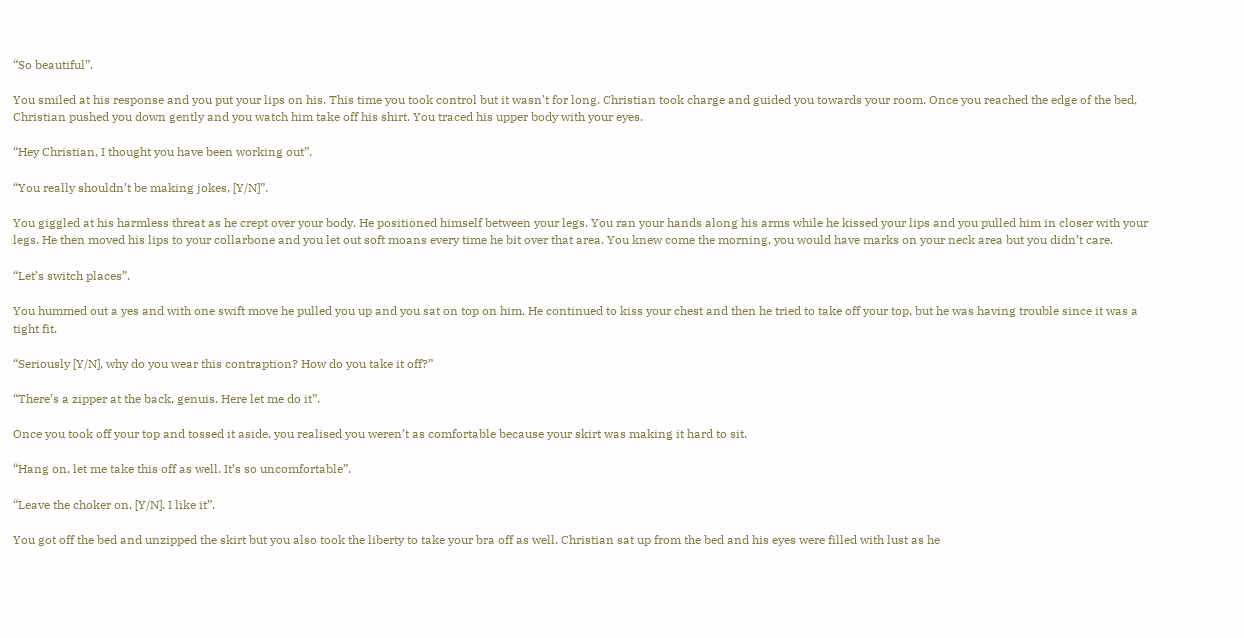“So beautiful”.

You smiled at his response and you put your lips on his. This time you took control but it wasn’t for long. Christian took charge and guided you towards your room. Once you reached the edge of the bed, Christian pushed you down gently and you watch him take off his shirt. You traced his upper body with your eyes.

“Hey Christian, I thought you have been working out”.

“You really shouldn’t be making jokes, [Y/N]”.

You giggled at his harmless threat as he crept over your body. He positioned himself between your legs. You ran your hands along his arms while he kissed your lips and you pulled him in closer with your legs. He then moved his lips to your collarbone and you let out soft moans every time he bit over that area. You knew come the morning, you would have marks on your neck area but you didn’t care.

“Let’s switch places”.

You hummed out a yes and with one swift move he pulled you up and you sat on top on him. He continued to kiss your chest and then he tried to take off your top, but he was having trouble since it was a tight fit.

“Seriously [Y/N], why do you wear this contraption? How do you take it off?”

“There’s a zipper at the back, genuis. Here let me do it”.

Once you took off your top and tossed it aside, you realised you weren’t as comfortable because your skirt was making it hard to sit.

“Hang on, let me take this off as well. It’s so uncomfortable”.

“Leave the choker on, [Y/N]. I like it”.

You got off the bed and unzipped the skirt but you also took the liberty to take your bra off as well. Christian sat up from the bed and his eyes were filled with lust as he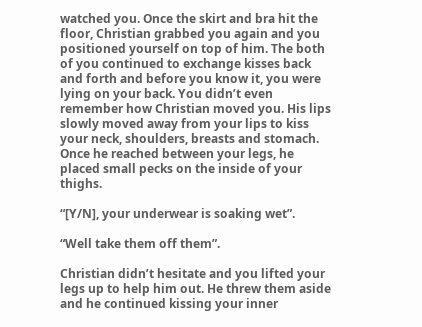watched you. Once the skirt and bra hit the floor, Christian grabbed you again and you positioned yourself on top of him. The both of you continued to exchange kisses back and forth and before you know it, you were lying on your back. You didn’t even remember how Christian moved you. His lips slowly moved away from your lips to kiss your neck, shoulders, breasts and stomach. Once he reached between your legs, he placed small pecks on the inside of your thighs.

“[Y/N], your underwear is soaking wet”.

“Well take them off them”.

Christian didn’t hesitate and you lifted your legs up to help him out. He threw them aside and he continued kissing your inner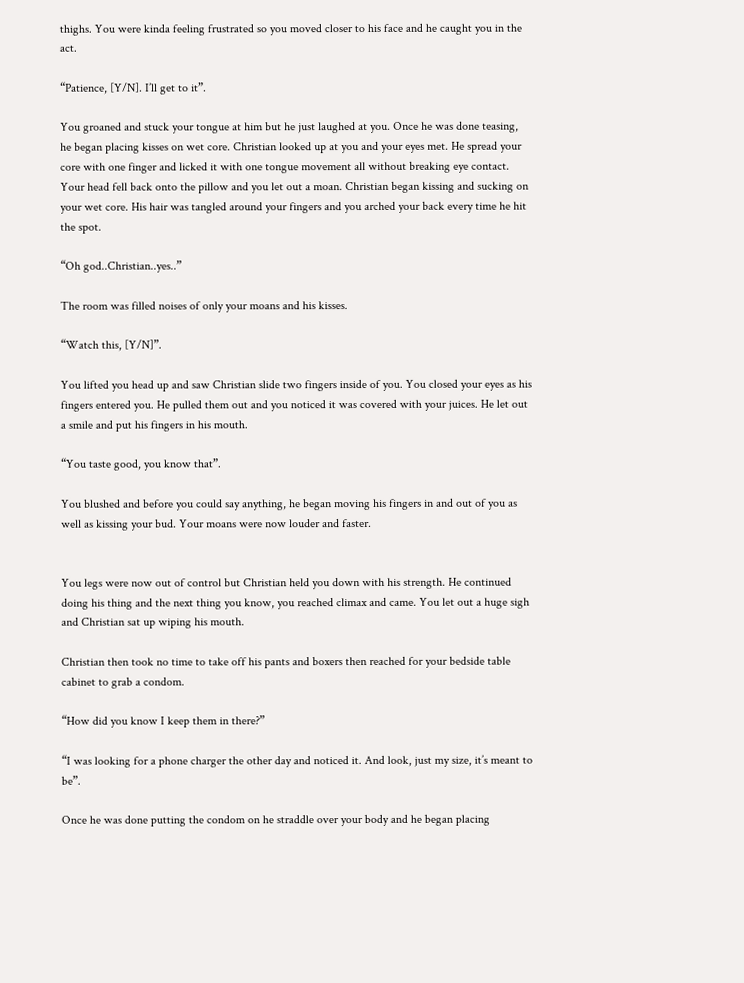thighs. You were kinda feeling frustrated so you moved closer to his face and he caught you in the act.

“Patience, [Y/N]. I’ll get to it”.

You groaned and stuck your tongue at him but he just laughed at you. Once he was done teasing, he began placing kisses on wet core. Christian looked up at you and your eyes met. He spread your core with one finger and licked it with one tongue movement all without breaking eye contact. Your head fell back onto the pillow and you let out a moan. Christian began kissing and sucking on your wet core. His hair was tangled around your fingers and you arched your back every time he hit the spot.

“Oh god..Christian..yes..”

The room was filled noises of only your moans and his kisses.

“Watch this, [Y/N]”.

You lifted you head up and saw Christian slide two fingers inside of you. You closed your eyes as his fingers entered you. He pulled them out and you noticed it was covered with your juices. He let out a smile and put his fingers in his mouth.

“You taste good, you know that”.

You blushed and before you could say anything, he began moving his fingers in and out of you as well as kissing your bud. Your moans were now louder and faster.


You legs were now out of control but Christian held you down with his strength. He continued doing his thing and the next thing you know, you reached climax and came. You let out a huge sigh and Christian sat up wiping his mouth.

Christian then took no time to take off his pants and boxers then reached for your bedside table cabinet to grab a condom.

“How did you know I keep them in there?”

“I was looking for a phone charger the other day and noticed it. And look, just my size, it’s meant to be”.

Once he was done putting the condom on he straddle over your body and he began placing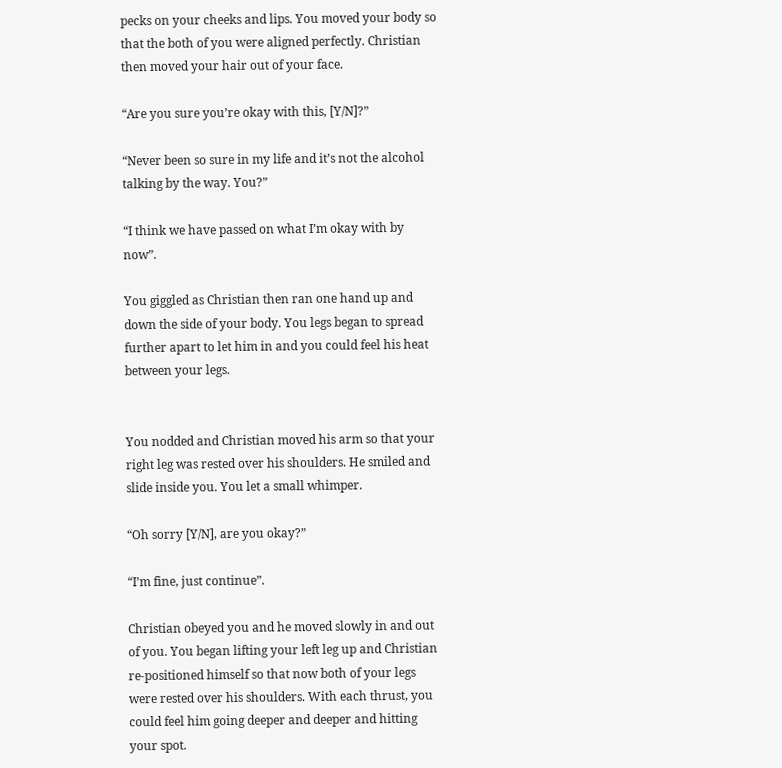pecks on your cheeks and lips. You moved your body so that the both of you were aligned perfectly. Christian then moved your hair out of your face.

“Are you sure you’re okay with this, [Y/N]?”

“Never been so sure in my life and it’s not the alcohol talking by the way. You?”

“I think we have passed on what I’m okay with by now”.

You giggled as Christian then ran one hand up and down the side of your body. You legs began to spread further apart to let him in and you could feel his heat between your legs.


You nodded and Christian moved his arm so that your right leg was rested over his shoulders. He smiled and slide inside you. You let a small whimper.

“Oh sorry [Y/N], are you okay?”

“I’m fine, just continue”.

Christian obeyed you and he moved slowly in and out of you. You began lifting your left leg up and Christian re-positioned himself so that now both of your legs were rested over his shoulders. With each thrust, you could feel him going deeper and deeper and hitting your spot.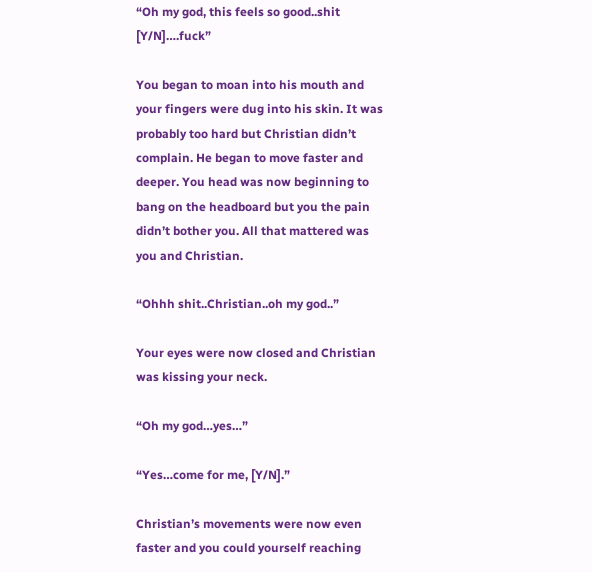“Oh my god, this feels so good..shit [Y/N]….fuck”

You began to moan into his mouth and your fingers were dug into his skin. It was probably too hard but Christian didn’t complain. He began to move faster and deeper. You head was now beginning to bang on the headboard but you the pain didn’t bother you. All that mattered was you and Christian.

“Ohhh shit..Christian..oh my god..”

Your eyes were now closed and Christian was kissing your neck.

“Oh my god…yes…”

“Yes…come for me, [Y/N].”

Christian’s movements were now even faster and you could yourself reaching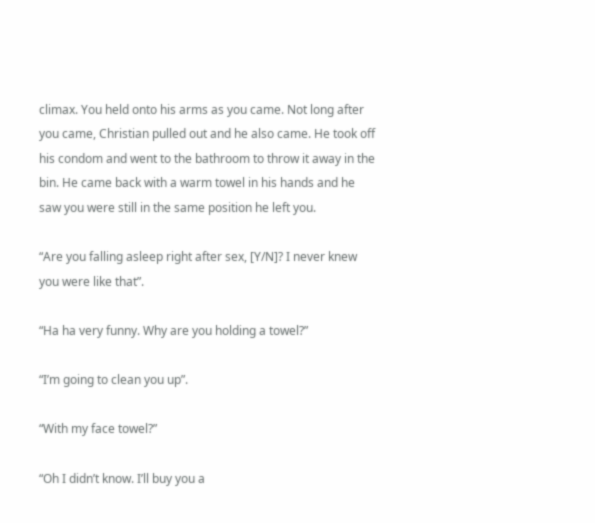climax. You held onto his arms as you came. Not long after you came, Christian pulled out and he also came. He took off his condom and went to the bathroom to throw it away in the bin. He came back with a warm towel in his hands and he saw you were still in the same position he left you.

“Are you falling asleep right after sex, [Y/N]? I never knew you were like that”.

“Ha ha very funny. Why are you holding a towel?”

“I’m going to clean you up”.

“With my face towel?”

“Oh I didn’t know. I’ll buy you a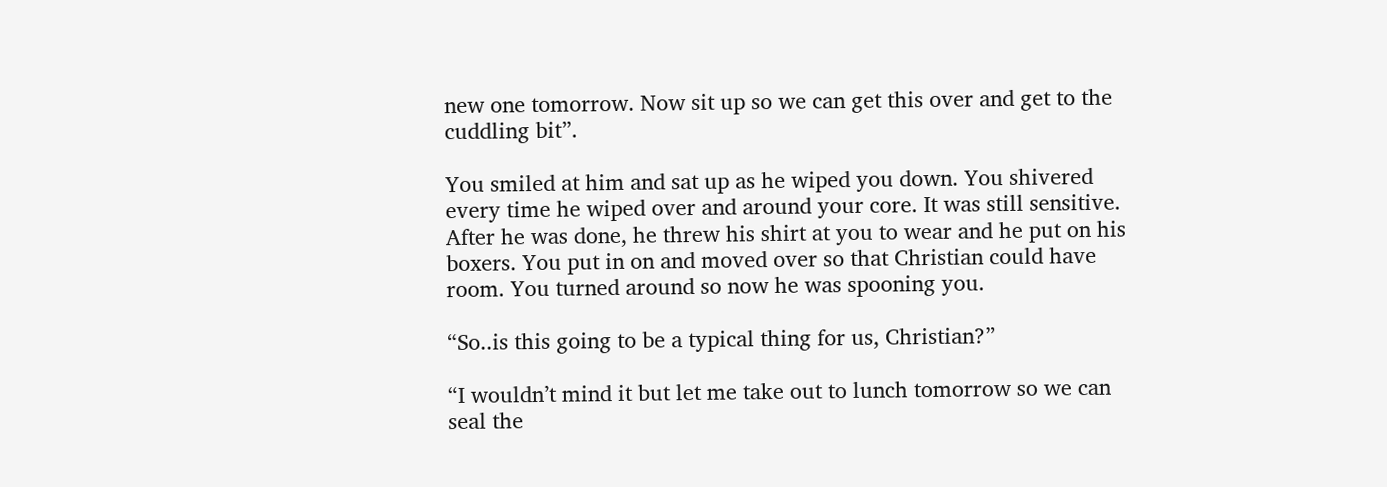new one tomorrow. Now sit up so we can get this over and get to the cuddling bit”.

You smiled at him and sat up as he wiped you down. You shivered every time he wiped over and around your core. It was still sensitive. After he was done, he threw his shirt at you to wear and he put on his boxers. You put in on and moved over so that Christian could have room. You turned around so now he was spooning you.

“So..is this going to be a typical thing for us, Christian?”

“I wouldn’t mind it but let me take out to lunch tomorrow so we can seal the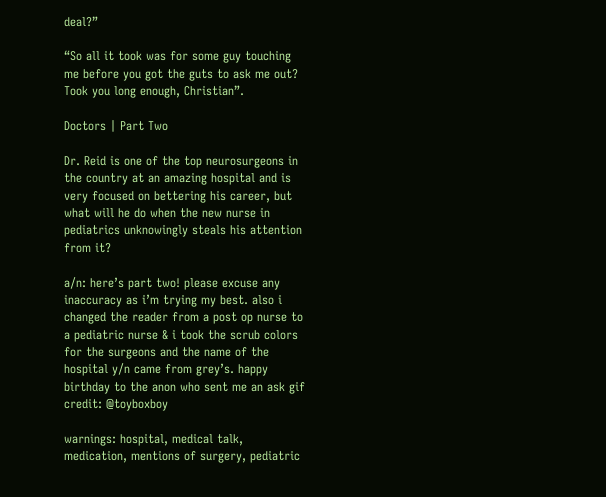deal?”

“So all it took was for some guy touching me before you got the guts to ask me out? Took you long enough, Christian”.

Doctors | Part Two

Dr. Reid is one of the top neurosurgeons in the country at an amazing hospital and is very focused on bettering his career, but what will he do when the new nurse in pediatrics unknowingly steals his attention from it?

a/n: here’s part two! please excuse any inaccuracy as i’m trying my best. also i changed the reader from a post op nurse to a pediatric nurse & i took the scrub colors for the surgeons and the name of the hospital y/n came from grey’s. happy birthday to the anon who sent me an ask gif credit: @toyboxboy

warnings: hospital, medical talk, medication, mentions of surgery, pediatric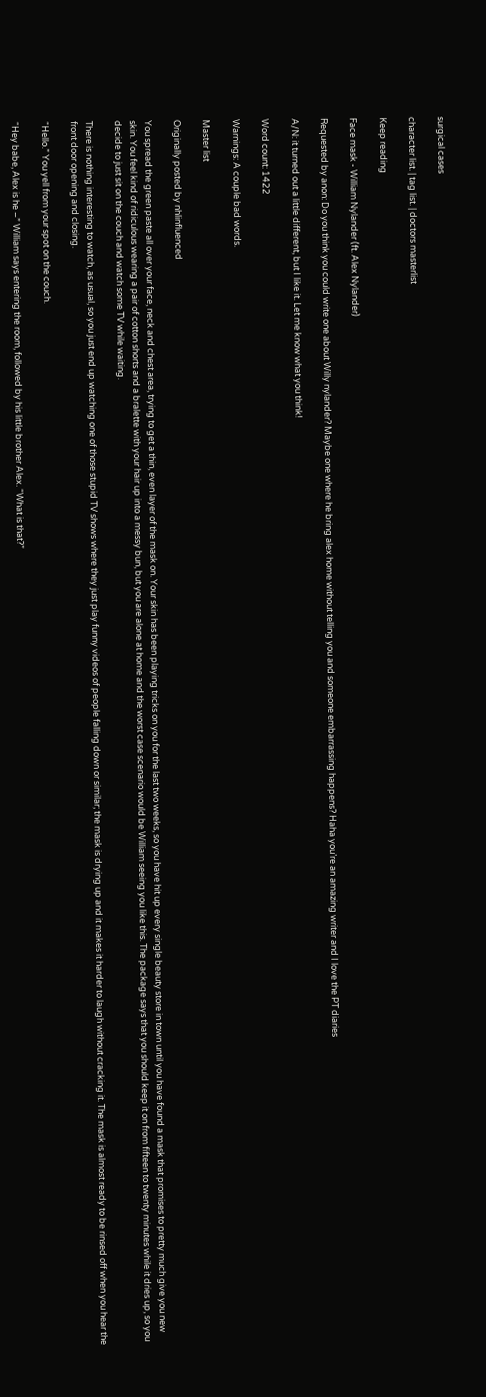surgical cases

character list. | tag list. | doctors masterlist

Keep reading

Face mask - William Nylander (ft. Alex Nylander)

Requested by anon: Do you think you could write one about Willy nylander? Maybe one where he bring alex home without telling you and someone embarrassing happens? Haha you’re an amazing writer and I love the PT diaries

A/N: it turned out a little different, but I like it. Let me know what you think!

Word count: 1422

Warnings: A couple bad words.

Master list

Originally posted by nhlinfluenced

You spread the green paste all over your face, neck and chest area, trying to get a thin, even layer of the mask on. Your skin has been playing tricks on you for the last two weeks, so you have hit up every single beauty store in town until you have found a mask that promises to pretty much give you new skin. You feel kind of ridiculous wearing a pair of cotton shorts and a bralette with your hair up into a messy bun, but you are alone at home and the worst case scenario would be William seeing you like this. The package says that you should keep it on from fifteen to twenty minutes while it dries up, so you decide to just sit on the couch and watch some TV while waiting.

There is nothing interesting to watch, as usual, so you just end up watching one of those stupid TV shows where they just play funny videos of people falling down or similar; the mask is drying up and it makes it harder to laugh without cracking it. The mask is almost ready to be rinsed off when you hear the front door opening and closing.

“Hello.” You yell from your spot on the couch.

“Hey babe, Alex is he –” William says entering the room, followed by his little brother Alex. “What is that?”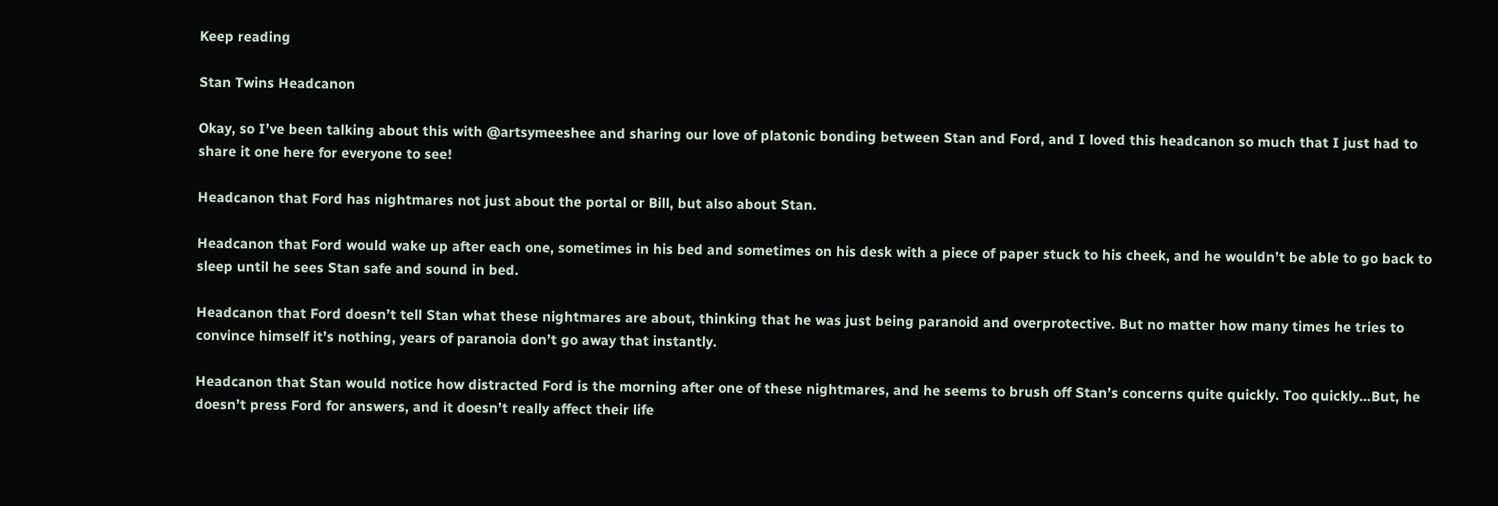Keep reading

Stan Twins Headcanon

Okay, so I’ve been talking about this with @artsymeeshee and sharing our love of platonic bonding between Stan and Ford, and I loved this headcanon so much that I just had to share it one here for everyone to see!

Headcanon that Ford has nightmares not just about the portal or Bill, but also about Stan.

Headcanon that Ford would wake up after each one, sometimes in his bed and sometimes on his desk with a piece of paper stuck to his cheek, and he wouldn’t be able to go back to sleep until he sees Stan safe and sound in bed.

Headcanon that Ford doesn’t tell Stan what these nightmares are about, thinking that he was just being paranoid and overprotective. But no matter how many times he tries to convince himself it’s nothing, years of paranoia don’t go away that instantly.

Headcanon that Stan would notice how distracted Ford is the morning after one of these nightmares, and he seems to brush off Stan’s concerns quite quickly. Too quickly…But, he doesn’t press Ford for answers, and it doesn’t really affect their life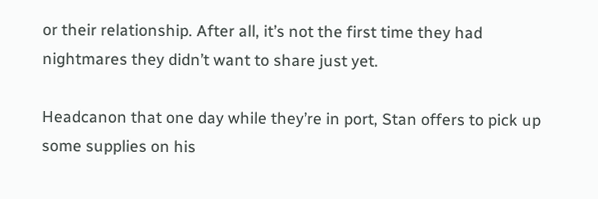or their relationship. After all, it’s not the first time they had nightmares they didn’t want to share just yet.

Headcanon that one day while they’re in port, Stan offers to pick up some supplies on his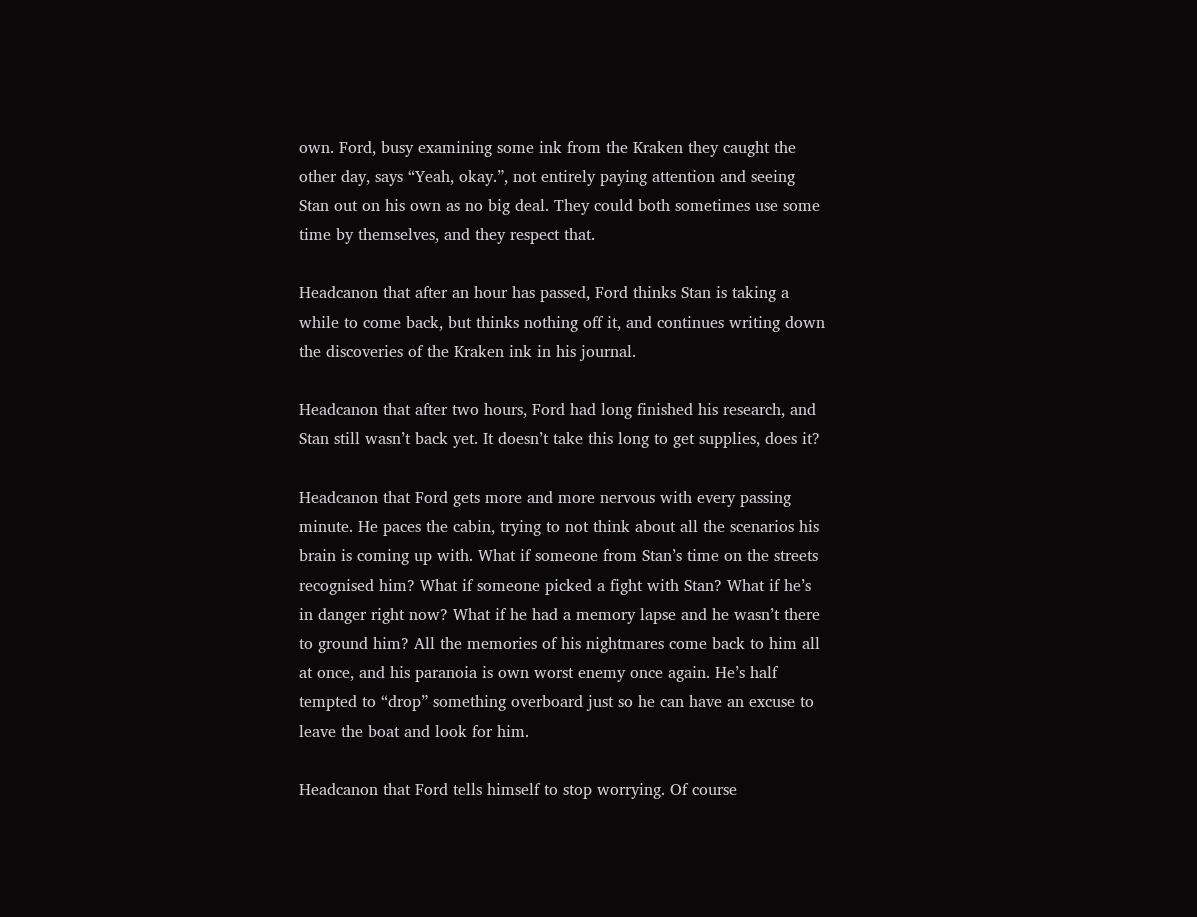own. Ford, busy examining some ink from the Kraken they caught the other day, says “Yeah, okay.”, not entirely paying attention and seeing Stan out on his own as no big deal. They could both sometimes use some time by themselves, and they respect that.

Headcanon that after an hour has passed, Ford thinks Stan is taking a while to come back, but thinks nothing off it, and continues writing down the discoveries of the Kraken ink in his journal.

Headcanon that after two hours, Ford had long finished his research, and Stan still wasn’t back yet. It doesn’t take this long to get supplies, does it?

Headcanon that Ford gets more and more nervous with every passing minute. He paces the cabin, trying to not think about all the scenarios his brain is coming up with. What if someone from Stan’s time on the streets recognised him? What if someone picked a fight with Stan? What if he’s in danger right now? What if he had a memory lapse and he wasn’t there to ground him? All the memories of his nightmares come back to him all at once, and his paranoia is own worst enemy once again. He’s half tempted to “drop” something overboard just so he can have an excuse to leave the boat and look for him.

Headcanon that Ford tells himself to stop worrying. Of course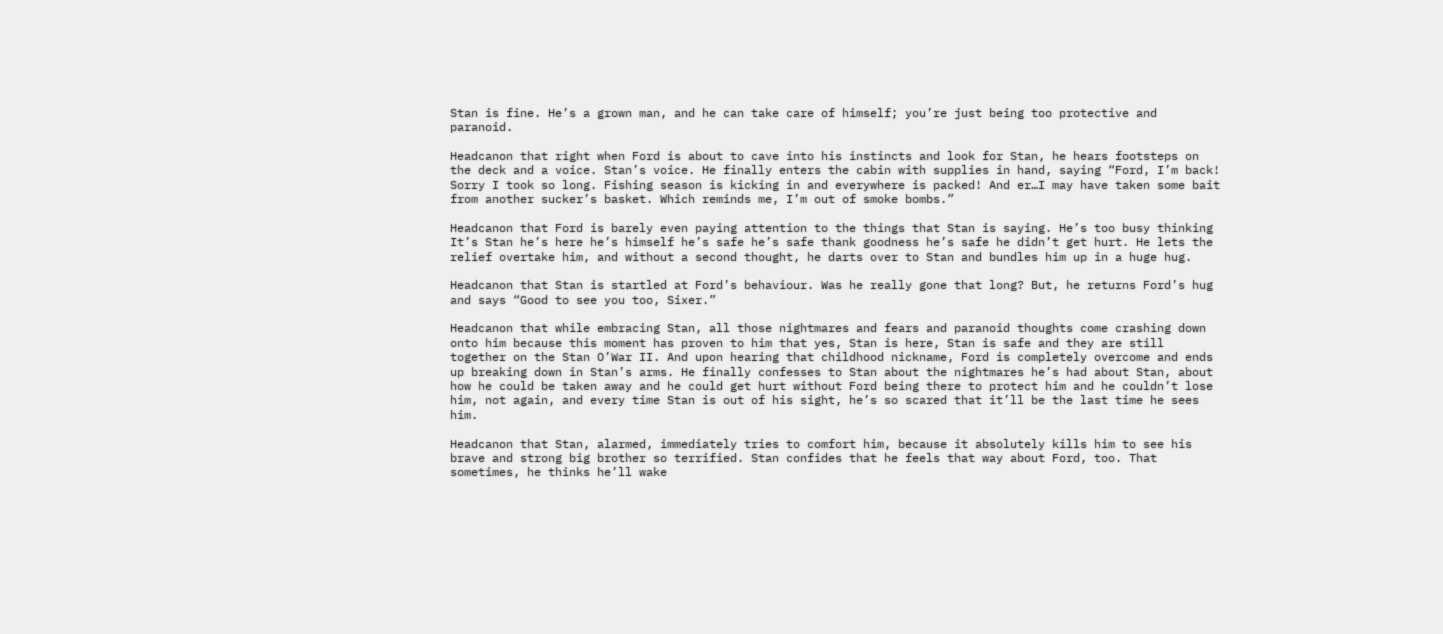Stan is fine. He’s a grown man, and he can take care of himself; you’re just being too protective and paranoid.

Headcanon that right when Ford is about to cave into his instincts and look for Stan, he hears footsteps on the deck and a voice. Stan’s voice. He finally enters the cabin with supplies in hand, saying “Ford, I’m back! Sorry I took so long. Fishing season is kicking in and everywhere is packed! And er…I may have taken some bait from another sucker’s basket. Which reminds me, I’m out of smoke bombs.”

Headcanon that Ford is barely even paying attention to the things that Stan is saying. He’s too busy thinking It’s Stan he’s here he’s himself he’s safe he’s safe thank goodness he’s safe he didn’t get hurt. He lets the relief overtake him, and without a second thought, he darts over to Stan and bundles him up in a huge hug.

Headcanon that Stan is startled at Ford’s behaviour. Was he really gone that long? But, he returns Ford’s hug and says “Good to see you too, Sixer.”

Headcanon that while embracing Stan, all those nightmares and fears and paranoid thoughts come crashing down onto him because this moment has proven to him that yes, Stan is here, Stan is safe and they are still together on the Stan O’War II. And upon hearing that childhood nickname, Ford is completely overcome and ends up breaking down in Stan’s arms. He finally confesses to Stan about the nightmares he’s had about Stan, about how he could be taken away and he could get hurt without Ford being there to protect him and he couldn’t lose him, not again, and every time Stan is out of his sight, he’s so scared that it’ll be the last time he sees him.

Headcanon that Stan, alarmed, immediately tries to comfort him, because it absolutely kills him to see his brave and strong big brother so terrified. Stan confides that he feels that way about Ford, too. That sometimes, he thinks he’ll wake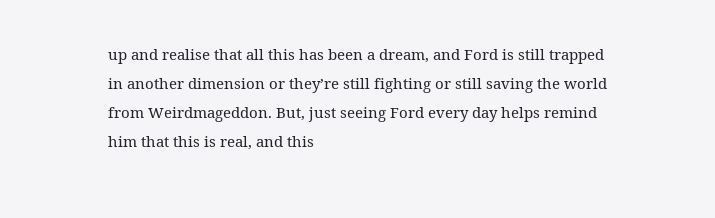up and realise that all this has been a dream, and Ford is still trapped in another dimension or they’re still fighting or still saving the world from Weirdmageddon. But, just seeing Ford every day helps remind him that this is real, and this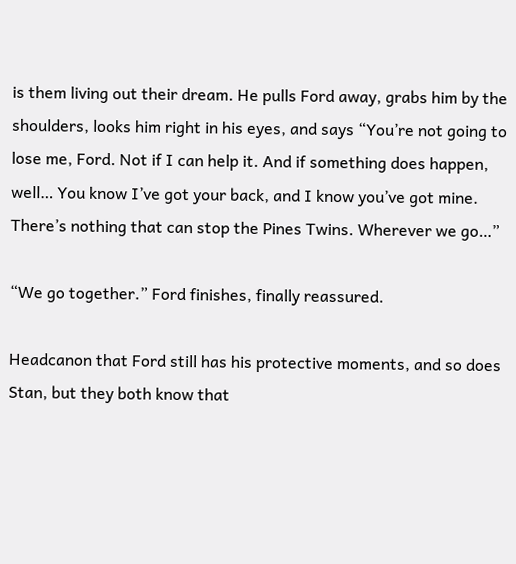is them living out their dream. He pulls Ford away, grabs him by the shoulders, looks him right in his eyes, and says “You’re not going to lose me, Ford. Not if I can help it. And if something does happen, well… You know I’ve got your back, and I know you’ve got mine. There’s nothing that can stop the Pines Twins. Wherever we go…”

“We go together.” Ford finishes, finally reassured.

Headcanon that Ford still has his protective moments, and so does Stan, but they both know that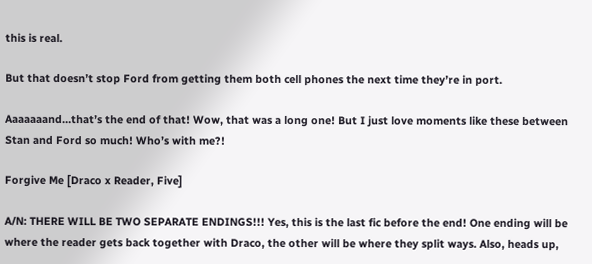this is real.

But that doesn’t stop Ford from getting them both cell phones the next time they’re in port.

Aaaaaaand…that’s the end of that! Wow, that was a long one! But I just love moments like these between Stan and Ford so much! Who’s with me?!

Forgive Me [Draco x Reader, Five]

A/N: THERE WILL BE TWO SEPARATE ENDINGS!!! Yes, this is the last fic before the end! One ending will be where the reader gets back together with Draco, the other will be where they split ways. Also, heads up,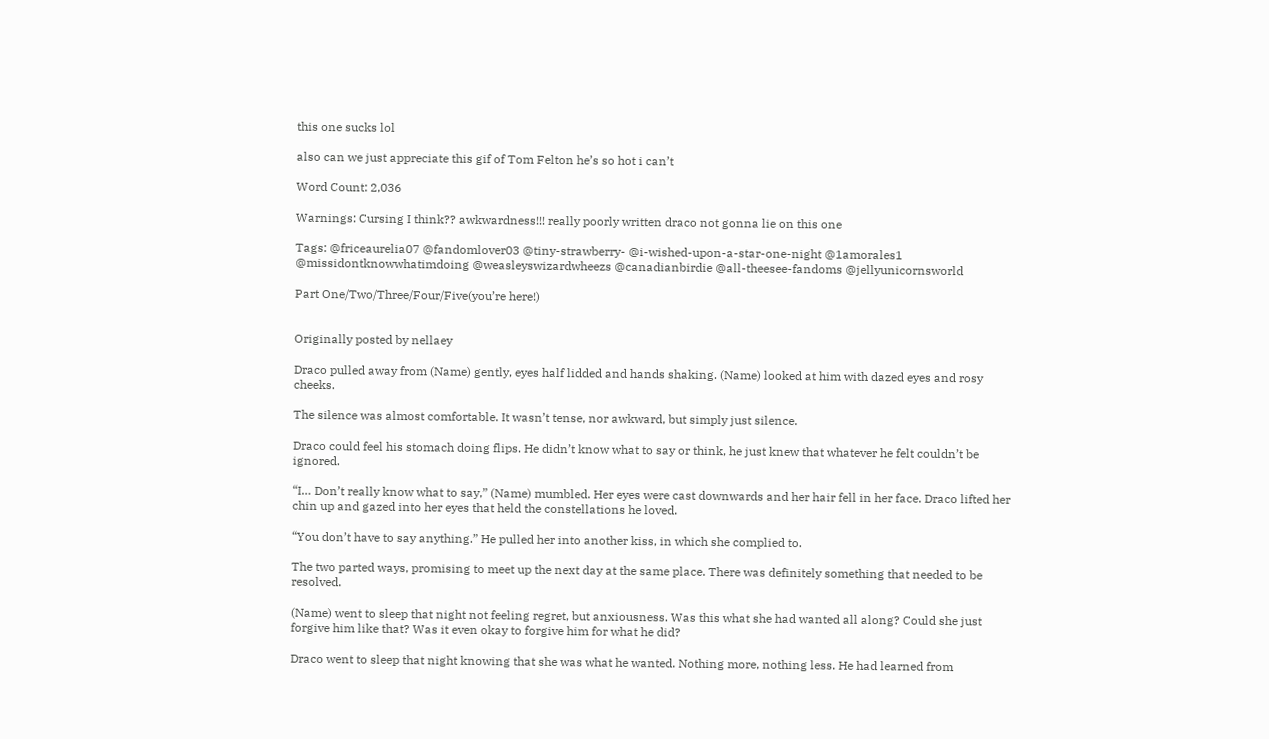this one sucks lol

also can we just appreciate this gif of Tom Felton he’s so hot i can’t

Word Count: 2,036

Warnings: Cursing I think?? awkwardness!!! really poorly written draco not gonna lie on this one

Tags: @friceaurelia07 @fandomlover03 @tiny-strawberry- @i-wished-upon-a-star-one-night @1amorales1 @missidontknowwhatimdoing @weasleyswizardwheezs @canadianbirdie @all-theesee-fandoms @jellyunicornsworld

Part One/Two/Three/Four/Five(you’re here!)


Originally posted by nellaey

Draco pulled away from (Name) gently, eyes half lidded and hands shaking. (Name) looked at him with dazed eyes and rosy cheeks.

The silence was almost comfortable. It wasn’t tense, nor awkward, but simply just silence.

Draco could feel his stomach doing flips. He didn’t know what to say or think, he just knew that whatever he felt couldn’t be ignored.

“I… Don’t really know what to say,” (Name) mumbled. Her eyes were cast downwards and her hair fell in her face. Draco lifted her chin up and gazed into her eyes that held the constellations he loved.

“You don’t have to say anything.” He pulled her into another kiss, in which she complied to.

The two parted ways, promising to meet up the next day at the same place. There was definitely something that needed to be resolved.

(Name) went to sleep that night not feeling regret, but anxiousness. Was this what she had wanted all along? Could she just forgive him like that? Was it even okay to forgive him for what he did?

Draco went to sleep that night knowing that she was what he wanted. Nothing more, nothing less. He had learned from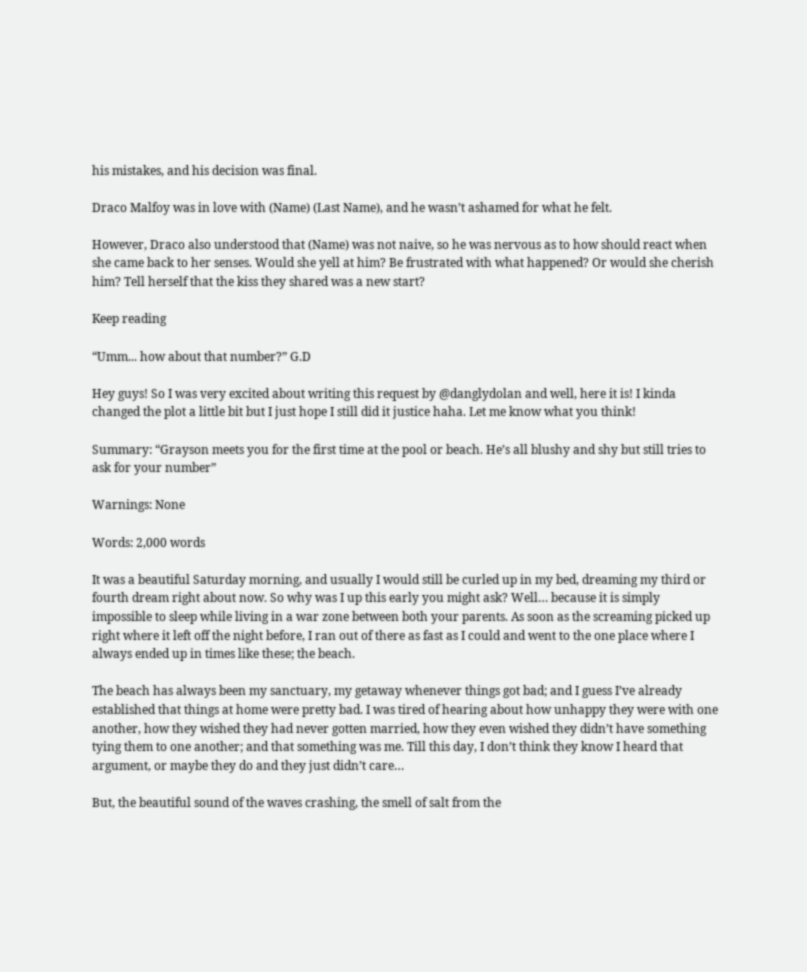his mistakes, and his decision was final.

Draco Malfoy was in love with (Name) (Last Name), and he wasn’t ashamed for what he felt.

However, Draco also understood that (Name) was not naive, so he was nervous as to how should react when she came back to her senses. Would she yell at him? Be frustrated with what happened? Or would she cherish him? Tell herself that the kiss they shared was a new start?

Keep reading

“Umm... how about that number?” G.D

Hey guys! So I was very excited about writing this request by @danglydolan and well, here it is! I kinda changed the plot a little bit but I just hope I still did it justice haha. Let me know what you think!

Summary: “Grayson meets you for the first time at the pool or beach. He’s all blushy and shy but still tries to ask for your number”

Warnings: None

Words: 2,000 words

It was a beautiful Saturday morning, and usually I would still be curled up in my bed, dreaming my third or fourth dream right about now. So why was I up this early you might ask? Well… because it is simply impossible to sleep while living in a war zone between both your parents. As soon as the screaming picked up right where it left off the night before, I ran out of there as fast as I could and went to the one place where I always ended up in times like these; the beach.

The beach has always been my sanctuary, my getaway whenever things got bad; and I guess I’ve already established that things at home were pretty bad. I was tired of hearing about how unhappy they were with one another, how they wished they had never gotten married, how they even wished they didn’t have something tying them to one another; and that something was me. Till this day, I don’t think they know I heard that argument, or maybe they do and they just didn’t care…

But, the beautiful sound of the waves crashing, the smell of salt from the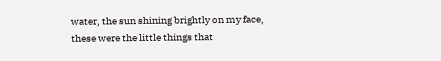water, the sun shining brightly on my face, these were the little things that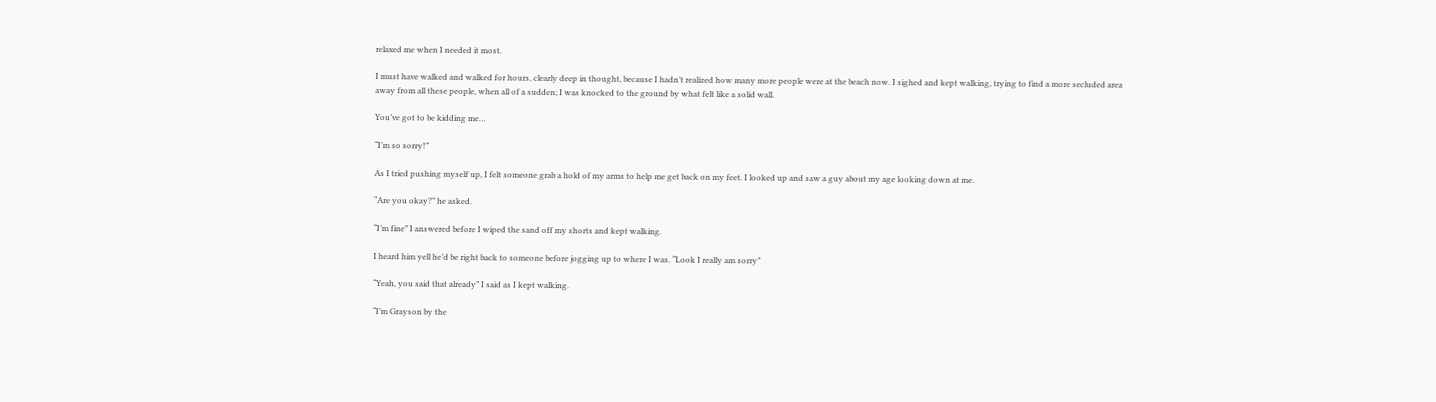relaxed me when I needed it most.

I must have walked and walked for hours, clearly deep in thought, because I hadn’t realized how many more people were at the beach now. I sighed and kept walking, trying to find a more secluded area away from all these people, when all of a sudden; I was knocked to the ground by what felt like a solid wall.

You’ve got to be kidding me…

“I’m so sorry!”

As I tried pushing myself up, I felt someone grab a hold of my arms to help me get back on my feet. I looked up and saw a guy about my age looking down at me.

“Are you okay?” he asked.

“I’m fine” I answered before I wiped the sand off my shorts and kept walking.

I heard him yell he’d be right back to someone before jogging up to where I was. “Look I really am sorry”

“Yeah, you said that already” I said as I kept walking.

“I’m Grayson by the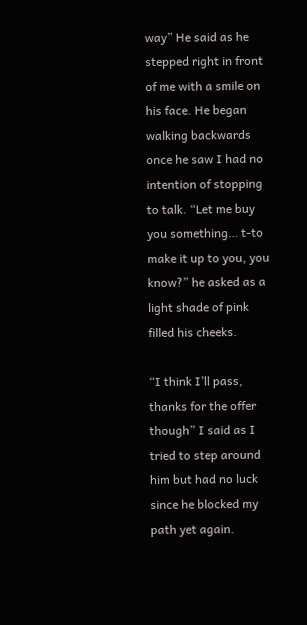way” He said as he stepped right in front of me with a smile on his face. He began walking backwards once he saw I had no intention of stopping to talk. “Let me buy you something… t-to make it up to you, you know?” he asked as a light shade of pink filled his cheeks.

“I think I’ll pass, thanks for the offer though” I said as I tried to step around him but had no luck since he blocked my path yet again.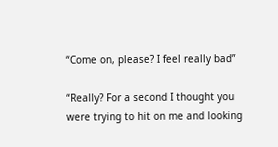“Come on, please? I feel really bad”

“Really? For a second I thought you were trying to hit on me and looking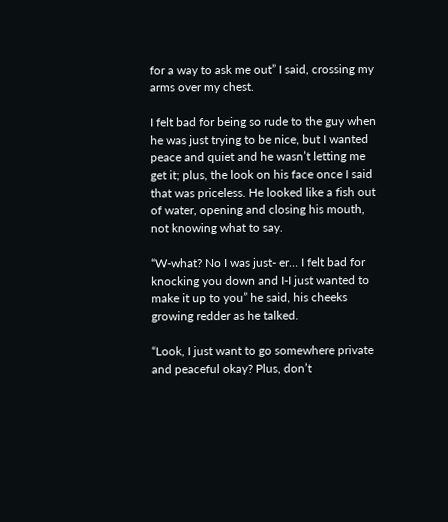for a way to ask me out” I said, crossing my arms over my chest.

I felt bad for being so rude to the guy when he was just trying to be nice, but I wanted peace and quiet and he wasn’t letting me get it; plus, the look on his face once I said that was priceless. He looked like a fish out of water, opening and closing his mouth, not knowing what to say.

“W-what? No I was just- er… I felt bad for knocking you down and I-I just wanted to make it up to you” he said, his cheeks growing redder as he talked.

“Look, I just want to go somewhere private and peaceful okay? Plus, don’t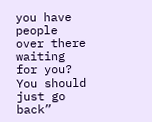you have people over there waiting for you? You should just go back”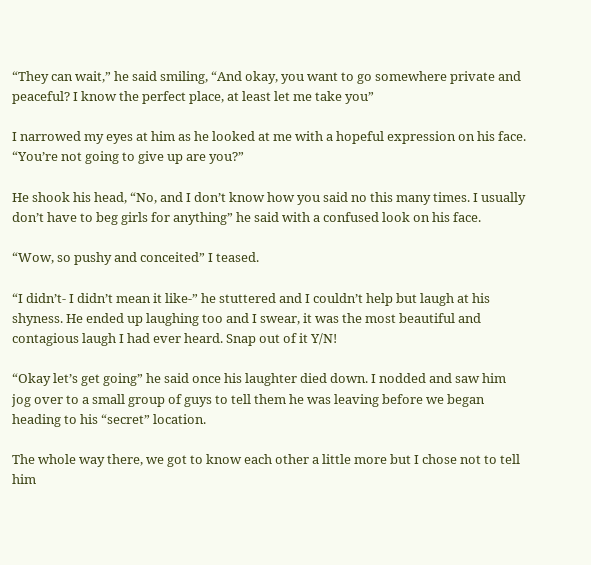“They can wait,” he said smiling, “And okay, you want to go somewhere private and peaceful? I know the perfect place, at least let me take you”

I narrowed my eyes at him as he looked at me with a hopeful expression on his face. “You’re not going to give up are you?”

He shook his head, “No, and I don’t know how you said no this many times. I usually don’t have to beg girls for anything” he said with a confused look on his face.

“Wow, so pushy and conceited” I teased.

“I didn’t- I didn’t mean it like-” he stuttered and I couldn’t help but laugh at his shyness. He ended up laughing too and I swear, it was the most beautiful and contagious laugh I had ever heard. Snap out of it Y/N!

“Okay let’s get going” he said once his laughter died down. I nodded and saw him jog over to a small group of guys to tell them he was leaving before we began heading to his “secret” location.

The whole way there, we got to know each other a little more but I chose not to tell him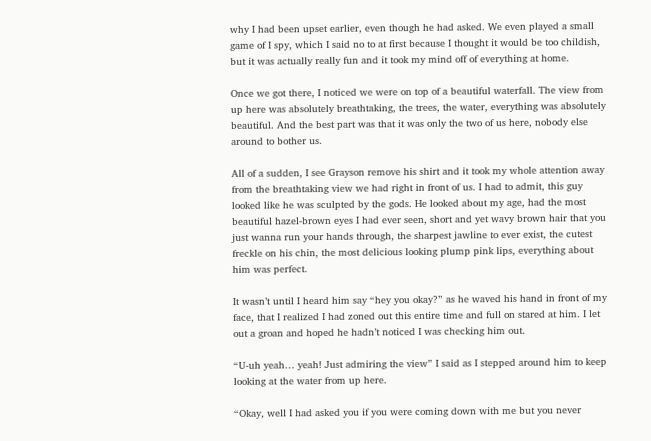why I had been upset earlier, even though he had asked. We even played a small game of I spy, which I said no to at first because I thought it would be too childish, but it was actually really fun and it took my mind off of everything at home.

Once we got there, I noticed we were on top of a beautiful waterfall. The view from up here was absolutely breathtaking, the trees, the water, everything was absolutely beautiful. And the best part was that it was only the two of us here, nobody else around to bother us.

All of a sudden, I see Grayson remove his shirt and it took my whole attention away from the breathtaking view we had right in front of us. I had to admit, this guy looked like he was sculpted by the gods. He looked about my age, had the most beautiful hazel-brown eyes I had ever seen, short and yet wavy brown hair that you just wanna run your hands through, the sharpest jawline to ever exist, the cutest freckle on his chin, the most delicious looking plump pink lips, everything about him was perfect.

It wasn’t until I heard him say “hey you okay?” as he waved his hand in front of my face, that I realized I had zoned out this entire time and full on stared at him. I let out a groan and hoped he hadn’t noticed I was checking him out.

“U-uh yeah… yeah! Just admiring the view” I said as I stepped around him to keep looking at the water from up here.

“Okay, well I had asked you if you were coming down with me but you never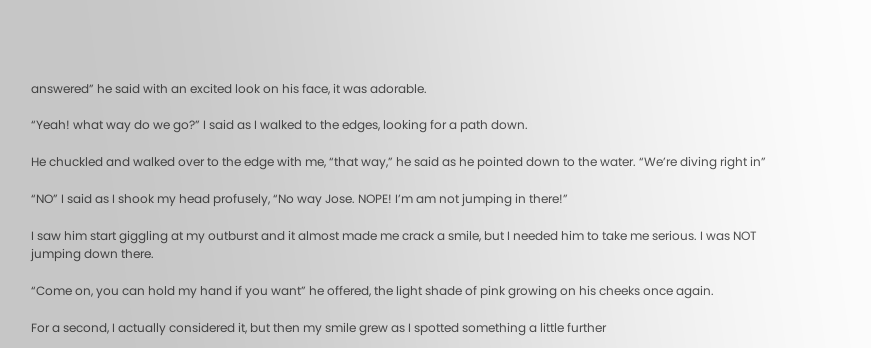answered” he said with an excited look on his face, it was adorable.

“Yeah! what way do we go?” I said as I walked to the edges, looking for a path down.

He chuckled and walked over to the edge with me, “that way,” he said as he pointed down to the water. “We’re diving right in”

“NO” I said as I shook my head profusely, “No way Jose. NOPE! I’m am not jumping in there!”

I saw him start giggling at my outburst and it almost made me crack a smile, but I needed him to take me serious. I was NOT jumping down there.

“Come on, you can hold my hand if you want” he offered, the light shade of pink growing on his cheeks once again.

For a second, I actually considered it, but then my smile grew as I spotted something a little further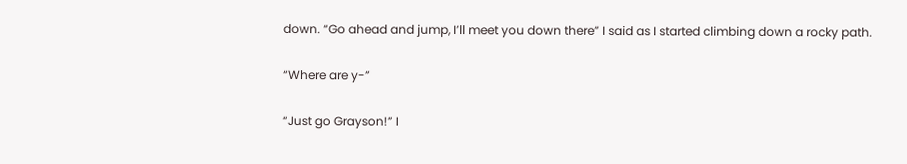down. “Go ahead and jump, I’ll meet you down there” I said as I started climbing down a rocky path.

“Where are y-”

“Just go Grayson!” I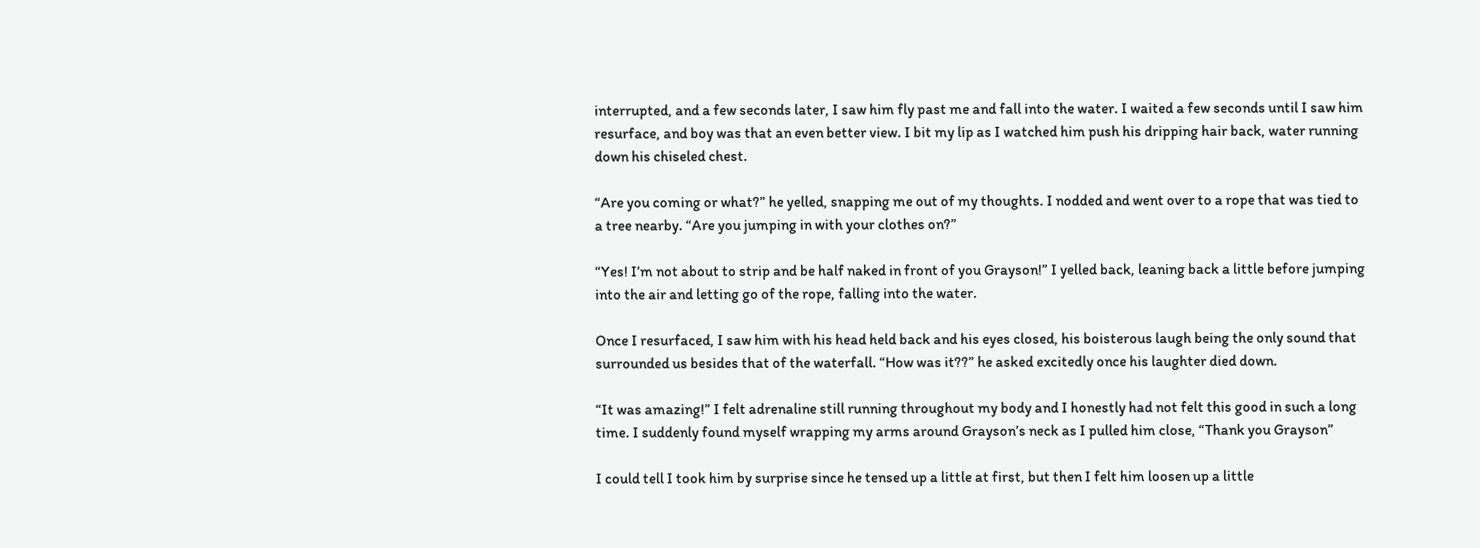interrupted, and a few seconds later, I saw him fly past me and fall into the water. I waited a few seconds until I saw him resurface, and boy was that an even better view. I bit my lip as I watched him push his dripping hair back, water running down his chiseled chest.

“Are you coming or what?” he yelled, snapping me out of my thoughts. I nodded and went over to a rope that was tied to a tree nearby. “Are you jumping in with your clothes on?”

“Yes! I’m not about to strip and be half naked in front of you Grayson!” I yelled back, leaning back a little before jumping into the air and letting go of the rope, falling into the water.

Once I resurfaced, I saw him with his head held back and his eyes closed, his boisterous laugh being the only sound that surrounded us besides that of the waterfall. “How was it??” he asked excitedly once his laughter died down.

“It was amazing!” I felt adrenaline still running throughout my body and I honestly had not felt this good in such a long time. I suddenly found myself wrapping my arms around Grayson’s neck as I pulled him close, “Thank you Grayson”

I could tell I took him by surprise since he tensed up a little at first, but then I felt him loosen up a little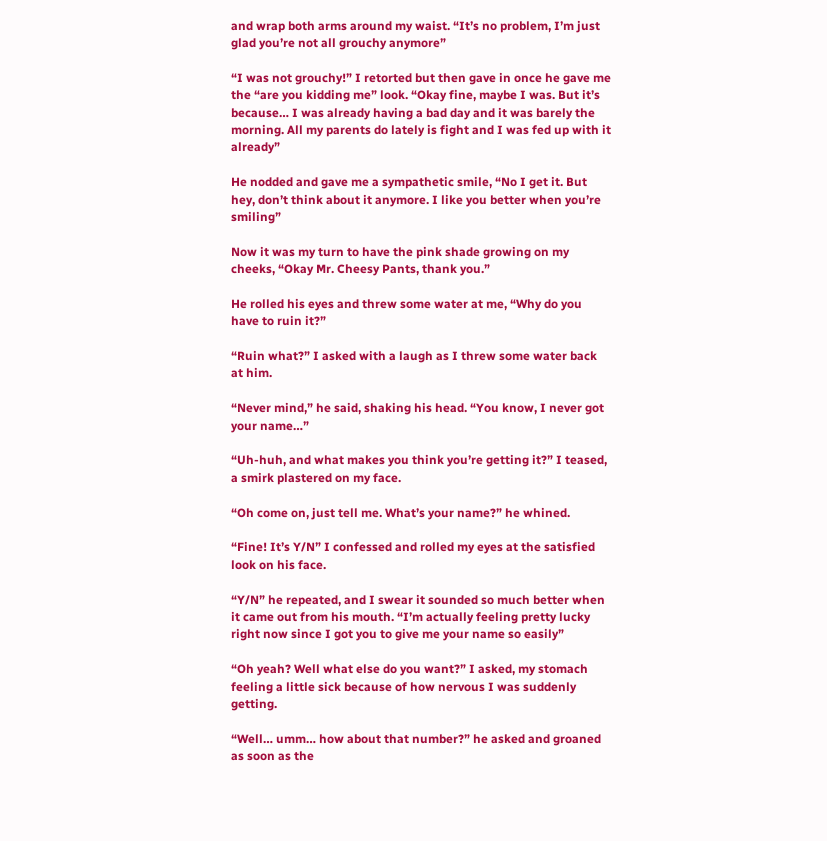and wrap both arms around my waist. “It’s no problem, I’m just glad you’re not all grouchy anymore”

“I was not grouchy!” I retorted but then gave in once he gave me the “are you kidding me” look. “Okay fine, maybe I was. But it’s because… I was already having a bad day and it was barely the morning. All my parents do lately is fight and I was fed up with it already”

He nodded and gave me a sympathetic smile, “No I get it. But hey, don’t think about it anymore. I like you better when you’re smiling”

Now it was my turn to have the pink shade growing on my cheeks, “Okay Mr. Cheesy Pants, thank you.”

He rolled his eyes and threw some water at me, “Why do you have to ruin it?”

“Ruin what?” I asked with a laugh as I threw some water back at him.

“Never mind,” he said, shaking his head. “You know, I never got your name…”

“Uh-huh, and what makes you think you’re getting it?” I teased, a smirk plastered on my face.

“Oh come on, just tell me. What’s your name?” he whined.

“Fine! It’s Y/N” I confessed and rolled my eyes at the satisfied look on his face.

“Y/N” he repeated, and I swear it sounded so much better when it came out from his mouth. “I’m actually feeling pretty lucky right now since I got you to give me your name so easily”

“Oh yeah? Well what else do you want?” I asked, my stomach feeling a little sick because of how nervous I was suddenly getting.

“Well… umm… how about that number?” he asked and groaned as soon as the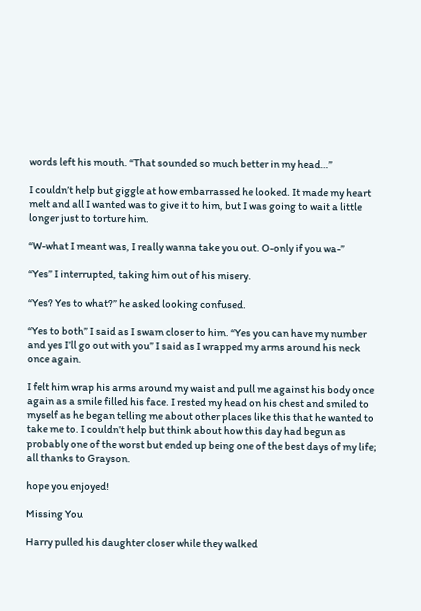words left his mouth. “That sounded so much better in my head…”

I couldn’t help but giggle at how embarrassed he looked. It made my heart melt and all I wanted was to give it to him, but I was going to wait a little longer just to torture him.

“W-what I meant was, I really wanna take you out. O-only if you wa-”

“Yes” I interrupted, taking him out of his misery.

“Yes? Yes to what?” he asked looking confused.

“Yes to both” I said as I swam closer to him. “Yes you can have my number and yes I’ll go out with you” I said as I wrapped my arms around his neck once again.

I felt him wrap his arms around my waist and pull me against his body once again as a smile filled his face. I rested my head on his chest and smiled to myself as he began telling me about other places like this that he wanted to take me to. I couldn’t help but think about how this day had begun as probably one of the worst but ended up being one of the best days of my life; all thanks to Grayson.

hope you enjoyed!

Missing You

Harry pulled his daughter closer while they walked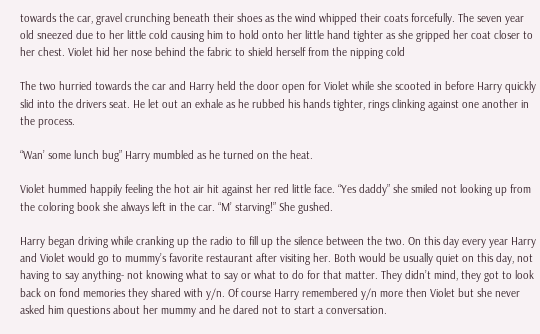towards the car, gravel crunching beneath their shoes as the wind whipped their coats forcefully. The seven year old sneezed due to her little cold causing him to hold onto her little hand tighter as she gripped her coat closer to her chest. Violet hid her nose behind the fabric to shield herself from the nipping cold

The two hurried towards the car and Harry held the door open for Violet while she scooted in before Harry quickly slid into the drivers seat. He let out an exhale as he rubbed his hands tighter, rings clinking against one another in the process.

“Wan’ some lunch bug” Harry mumbled as he turned on the heat.

Violet hummed happily feeling the hot air hit against her red little face. “Yes daddy” she smiled not looking up from the coloring book she always left in the car. “M’ starving!” She gushed.

Harry began driving while cranking up the radio to fill up the silence between the two. On this day every year Harry and Violet would go to mummy’s favorite restaurant after visiting her. Both would be usually quiet on this day, not having to say anything- not knowing what to say or what to do for that matter. They didn’t mind, they got to look back on fond memories they shared with y/n. Of course Harry remembered y/n more then Violet but she never asked him questions about her mummy and he dared not to start a conversation.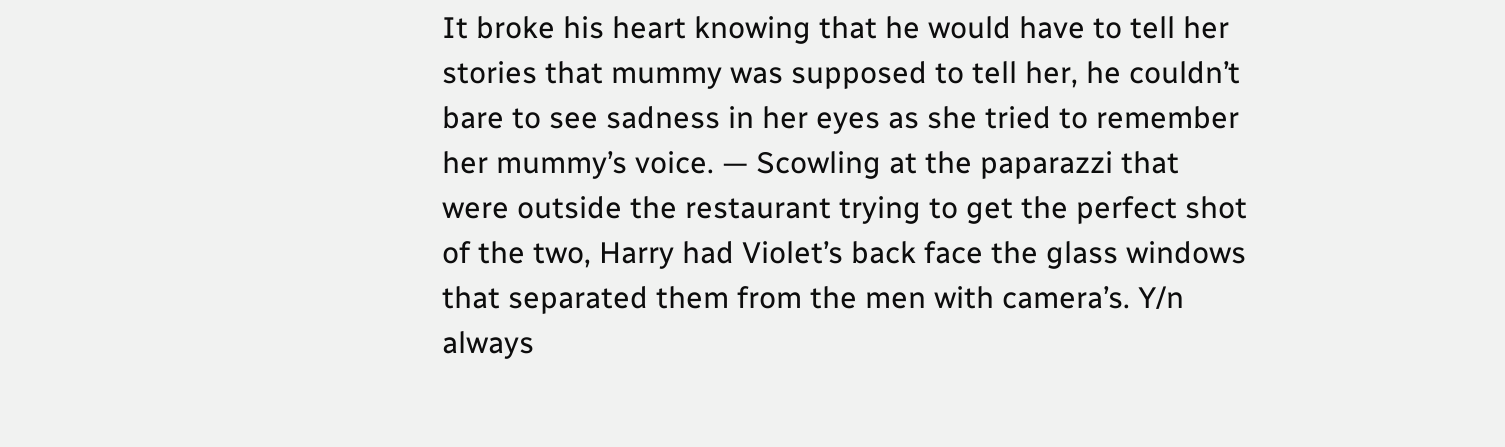It broke his heart knowing that he would have to tell her stories that mummy was supposed to tell her, he couldn’t bare to see sadness in her eyes as she tried to remember her mummy’s voice. — Scowling at the paparazzi that were outside the restaurant trying to get the perfect shot of the two, Harry had Violet’s back face the glass windows that separated them from the men with camera’s. Y/n always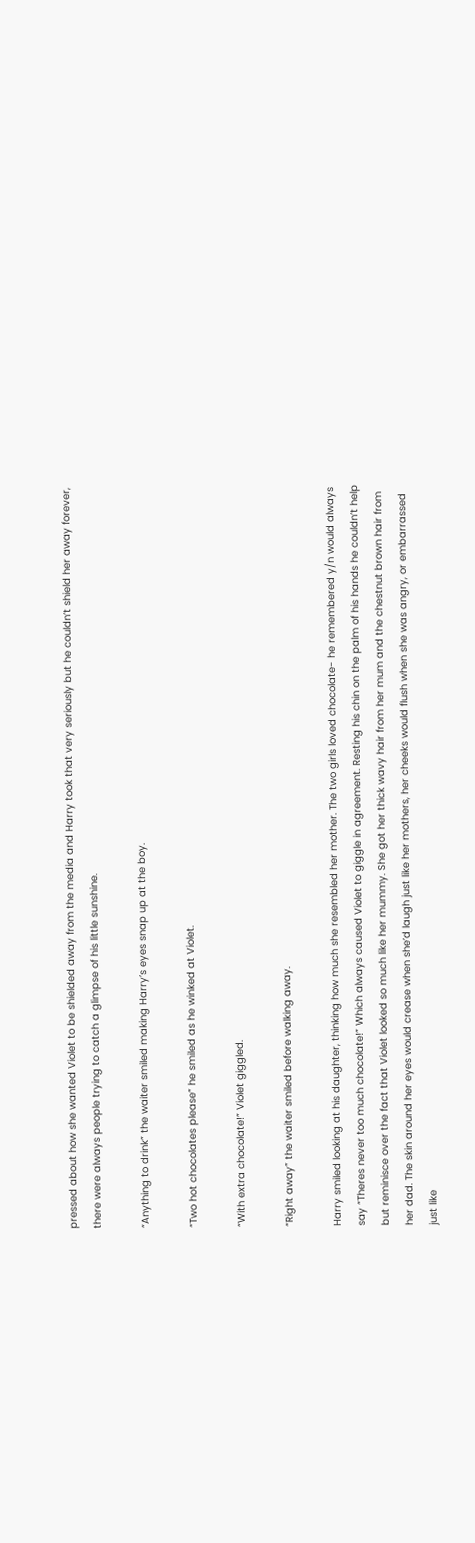pressed about how she wanted Violet to be shielded away from the media and Harry took that very seriously but he couldn’t shield her away forever, there were always people trying to catch a glimpse of his little sunshine.

“Anything to drink” the waiter smiled making Harry’s eyes snap up at the boy.

“Two hot chocolates please” he smiled as he winked at Violet.

“With extra chocolate!” Violet giggled.

“Right away” the waiter smiled before walking away.

Harry smiled looking at his daughter, thinking how much she resembled her mother. The two girls loved chocolate- he remembered y/n would always say “Theres never too much chocolate!” Which always caused Violet to giggle in agreement. Resting his chin on the palm of his hands he couldn’t help but reminisce over the fact that Violet looked so much like her mummy. She got her thick wavy hair from her mum and the chestnut brown hair from her dad. The skin around her eyes would crease when she’d laugh just like her mothers, her cheeks would flush when she was angry, or embarrassed just like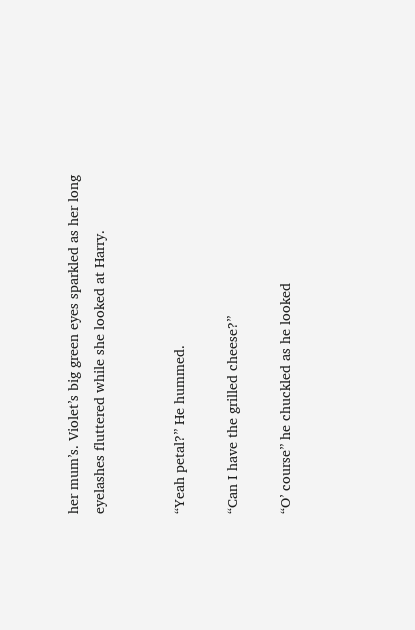her mum’s. Violet’s big green eyes sparkled as her long eyelashes fluttered while she looked at Harry.


“Yeah petal?” He hummed.

“Can I have the grilled cheese?”

“O’ course” he chuckled as he looked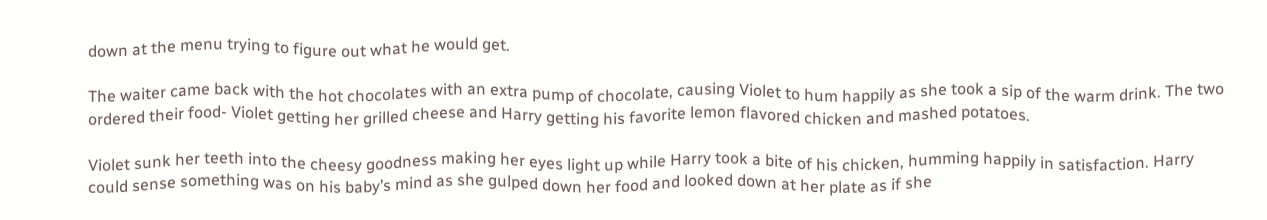down at the menu trying to figure out what he would get.

The waiter came back with the hot chocolates with an extra pump of chocolate, causing Violet to hum happily as she took a sip of the warm drink. The two ordered their food- Violet getting her grilled cheese and Harry getting his favorite lemon flavored chicken and mashed potatoes.

Violet sunk her teeth into the cheesy goodness making her eyes light up while Harry took a bite of his chicken, humming happily in satisfaction. Harry could sense something was on his baby’s mind as she gulped down her food and looked down at her plate as if she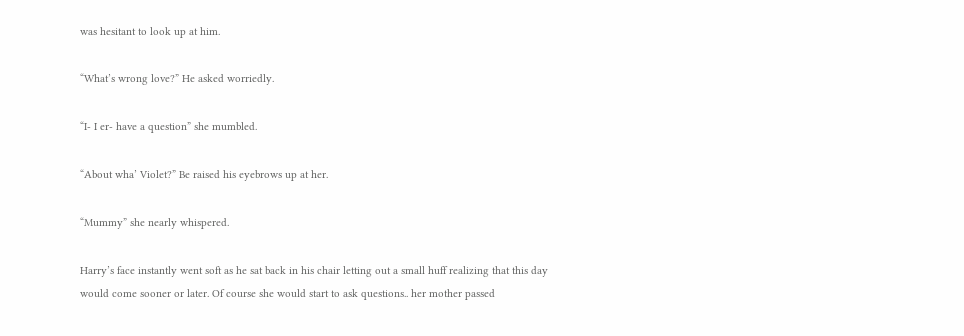was hesitant to look up at him.

“What’s wrong love?” He asked worriedly.

“I- I er- have a question” she mumbled.

“About wha’ Violet?” Be raised his eyebrows up at her.

“Mummy” she nearly whispered.

Harry’s face instantly went soft as he sat back in his chair letting out a small huff realizing that this day would come sooner or later. Of course she would start to ask questions.. her mother passed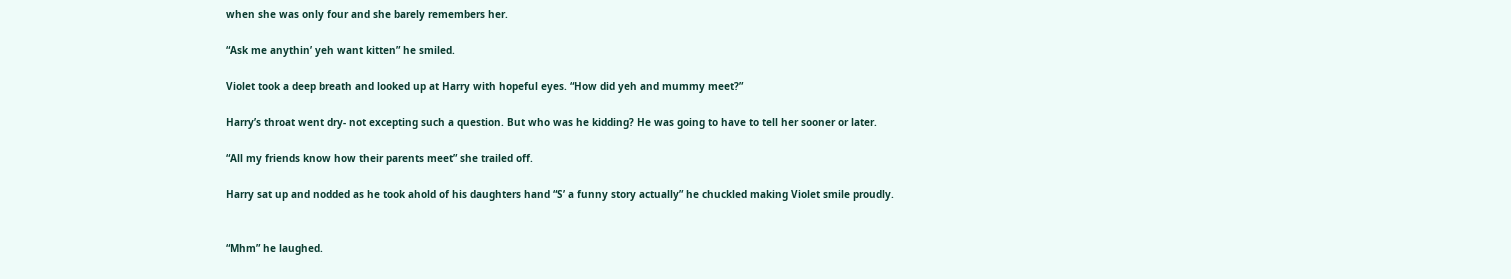when she was only four and she barely remembers her.

“Ask me anythin’ yeh want kitten” he smiled.

Violet took a deep breath and looked up at Harry with hopeful eyes. “How did yeh and mummy meet?”

Harry’s throat went dry- not excepting such a question. But who was he kidding? He was going to have to tell her sooner or later.

“All my friends know how their parents meet” she trailed off.

Harry sat up and nodded as he took ahold of his daughters hand “S’ a funny story actually” he chuckled making Violet smile proudly.


“Mhm” he laughed.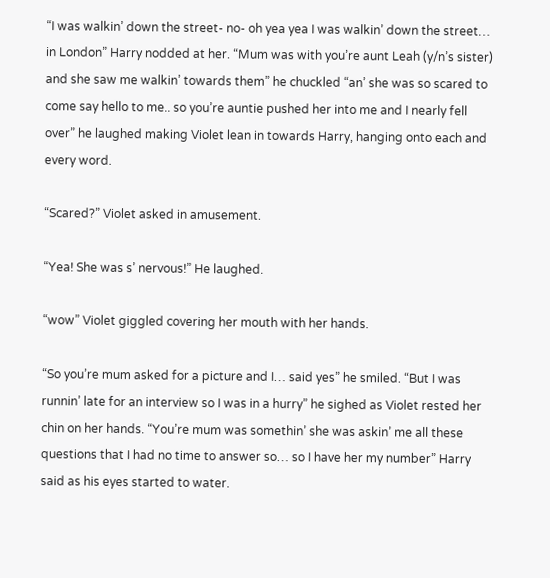“I was walkin’ down the street- no- oh yea yea I was walkin’ down the street… in London” Harry nodded at her. “Mum was with you’re aunt Leah (y/n’s sister) and she saw me walkin’ towards them” he chuckled “an’ she was so scared to come say hello to me.. so you’re auntie pushed her into me and I nearly fell over” he laughed making Violet lean in towards Harry, hanging onto each and every word.

“Scared?” Violet asked in amusement.

“Yea! She was s’ nervous!” He laughed.

“wow” Violet giggled covering her mouth with her hands.

“So you’re mum asked for a picture and I… said yes” he smiled. “But I was runnin’ late for an interview so I was in a hurry” he sighed as Violet rested her chin on her hands. “You’re mum was somethin’ she was askin’ me all these questions that I had no time to answer so… so I have her my number” Harry said as his eyes started to water.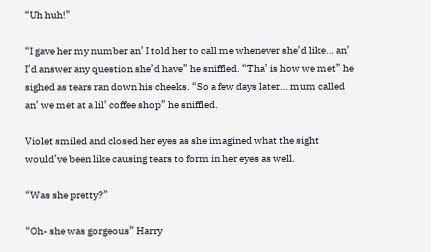“Uh huh!”

“I gave her my number an’ I told her to call me whenever she’d like… an’ I’d answer any question she’d have” he sniffled. “Tha’ is how we met” he sighed as tears ran down his cheeks. “So a few days later… mum called an’ we met at a lil’ coffee shop” he sniffled.

Violet smiled and closed her eyes as she imagined what the sight would’ve been like causing tears to form in her eyes as well.

“Was she pretty?”

“Oh- she was gorgeous” Harry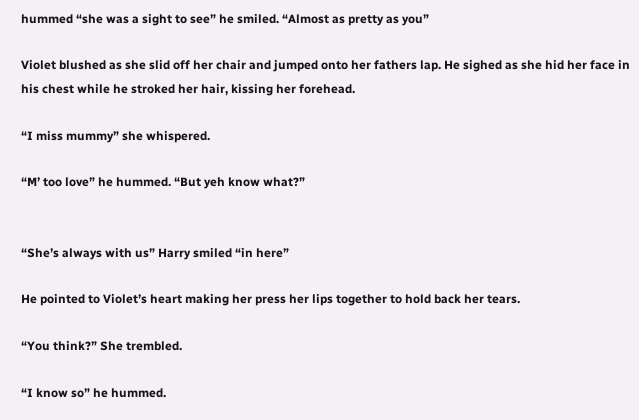hummed “she was a sight to see” he smiled. “Almost as pretty as you”

Violet blushed as she slid off her chair and jumped onto her fathers lap. He sighed as she hid her face in his chest while he stroked her hair, kissing her forehead.

“I miss mummy” she whispered.

“M’ too love” he hummed. “But yeh know what?”


“She’s always with us” Harry smiled “in here”

He pointed to Violet’s heart making her press her lips together to hold back her tears.

“You think?” She trembled.

“I know so” he hummed.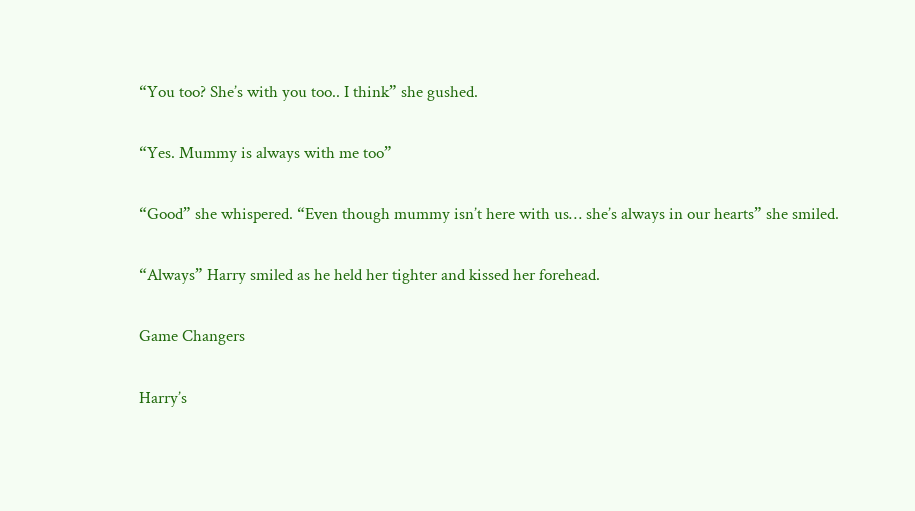“You too? She’s with you too.. I think” she gushed.

“Yes. Mummy is always with me too”

“Good” she whispered. “Even though mummy isn’t here with us… she’s always in our hearts” she smiled.

“Always” Harry smiled as he held her tighter and kissed her forehead.

Game Changers

Harry’s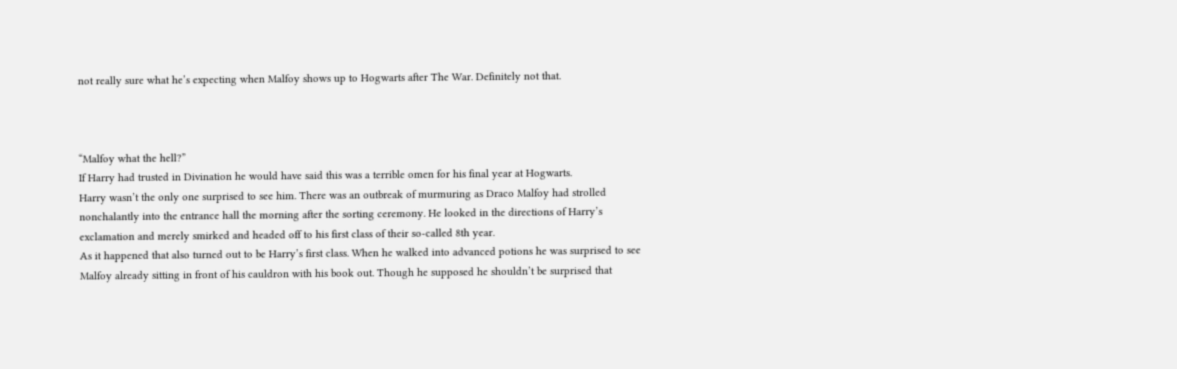not really sure what he’s expecting when Malfoy shows up to Hogwarts after The War. Definitely not that.



“Malfoy what the hell?”
If Harry had trusted in Divination he would have said this was a terrible omen for his final year at Hogwarts.
Harry wasn’t the only one surprised to see him. There was an outbreak of murmuring as Draco Malfoy had strolled nonchalantly into the entrance hall the morning after the sorting ceremony. He looked in the directions of Harry’s exclamation and merely smirked and headed off to his first class of their so-called 8th year.
As it happened that also turned out to be Harry’s first class. When he walked into advanced potions he was surprised to see Malfoy already sitting in front of his cauldron with his book out. Though he supposed he shouldn’t be surprised that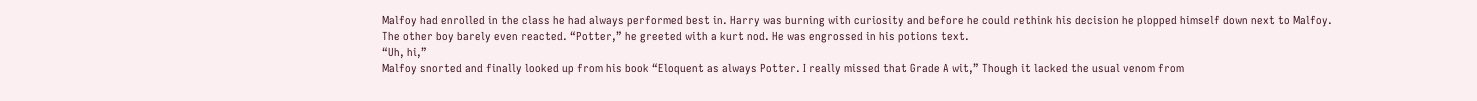Malfoy had enrolled in the class he had always performed best in. Harry was burning with curiosity and before he could rethink his decision he plopped himself down next to Malfoy.
The other boy barely even reacted. “Potter,” he greeted with a kurt nod. He was engrossed in his potions text.
“Uh, hi,”
Malfoy snorted and finally looked up from his book “Eloquent as always Potter. I really missed that Grade A wit,” Though it lacked the usual venom from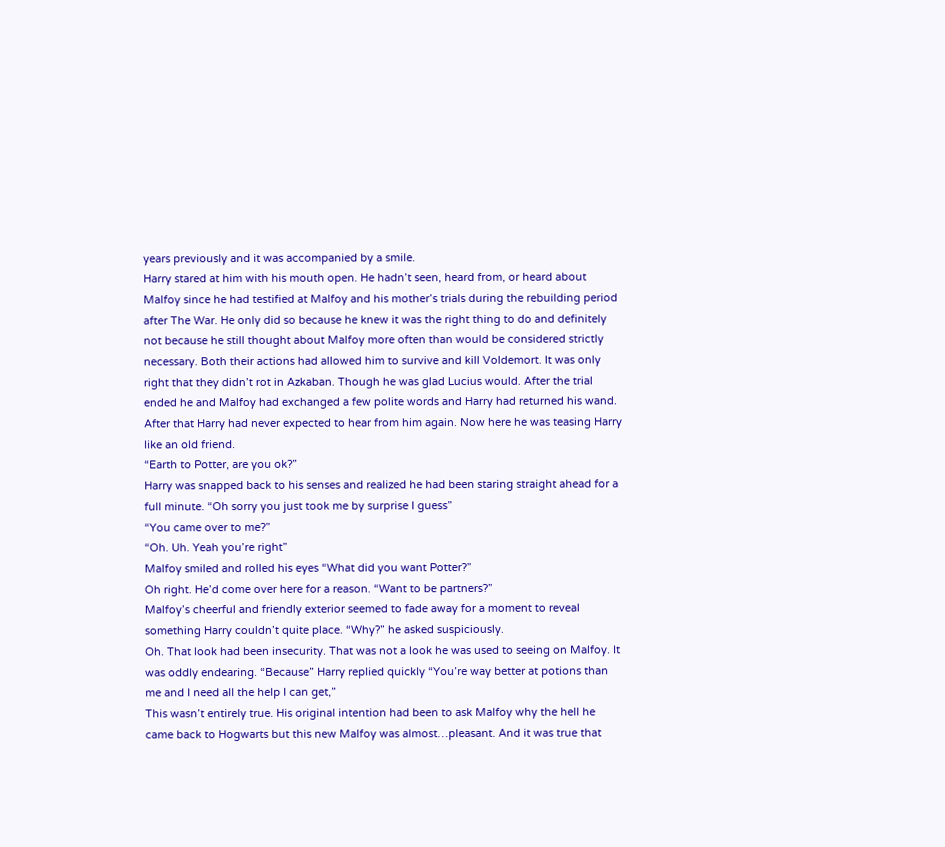years previously and it was accompanied by a smile.
Harry stared at him with his mouth open. He hadn’t seen, heard from, or heard about Malfoy since he had testified at Malfoy and his mother’s trials during the rebuilding period after The War. He only did so because he knew it was the right thing to do and definitely not because he still thought about Malfoy more often than would be considered strictly necessary. Both their actions had allowed him to survive and kill Voldemort. It was only right that they didn’t rot in Azkaban. Though he was glad Lucius would. After the trial ended he and Malfoy had exchanged a few polite words and Harry had returned his wand. After that Harry had never expected to hear from him again. Now here he was teasing Harry like an old friend.
“Earth to Potter, are you ok?”
Harry was snapped back to his senses and realized he had been staring straight ahead for a full minute. “Oh sorry you just took me by surprise I guess”
“You came over to me?”
“Oh. Uh. Yeah you’re right”
Malfoy smiled and rolled his eyes “What did you want Potter?”
Oh right. He’d come over here for a reason. “Want to be partners?”
Malfoy’s cheerful and friendly exterior seemed to fade away for a moment to reveal something Harry couldn’t quite place. “Why?” he asked suspiciously.
Oh. That look had been insecurity. That was not a look he was used to seeing on Malfoy. It was oddly endearing. “Because” Harry replied quickly “You’re way better at potions than me and I need all the help I can get,”
This wasn’t entirely true. His original intention had been to ask Malfoy why the hell he came back to Hogwarts but this new Malfoy was almost…pleasant. And it was true that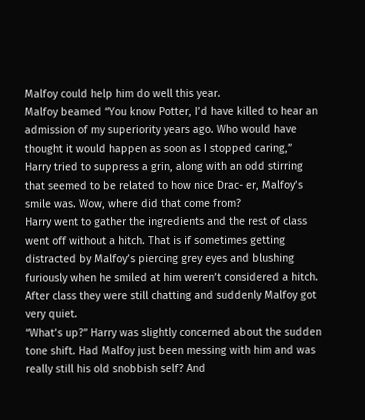Malfoy could help him do well this year.
Malfoy beamed “You know Potter, I’d have killed to hear an admission of my superiority years ago. Who would have thought it would happen as soon as I stopped caring,”
Harry tried to suppress a grin, along with an odd stirring that seemed to be related to how nice Drac- er, Malfoy’s smile was. Wow, where did that come from?
Harry went to gather the ingredients and the rest of class went off without a hitch. That is if sometimes getting distracted by Malfoy’s piercing grey eyes and blushing furiously when he smiled at him weren’t considered a hitch.
After class they were still chatting and suddenly Malfoy got very quiet.
“What’s up?” Harry was slightly concerned about the sudden tone shift. Had Malfoy just been messing with him and was really still his old snobbish self? And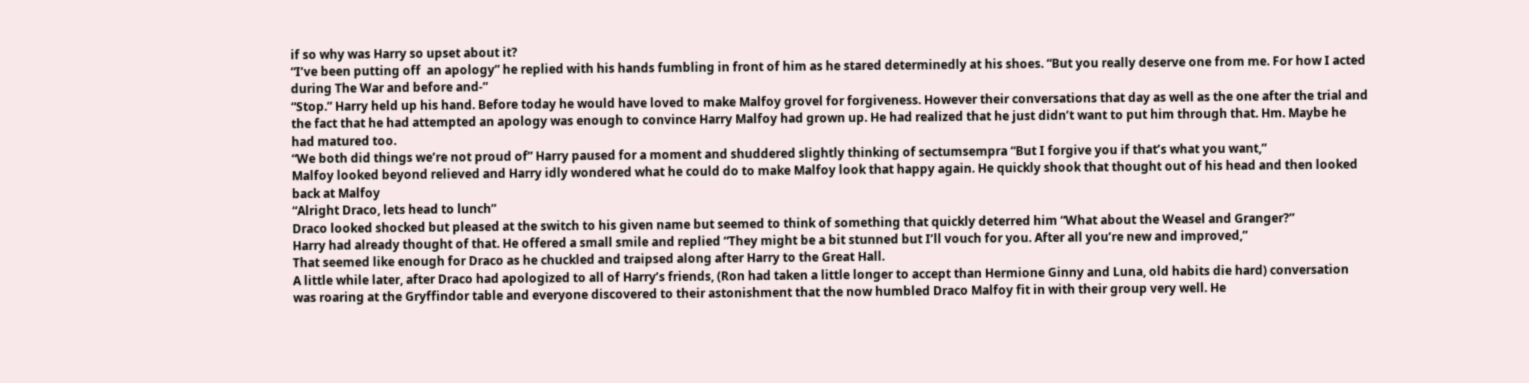if so why was Harry so upset about it?
“I’ve been putting off  an apology” he replied with his hands fumbling in front of him as he stared determinedly at his shoes. “But you really deserve one from me. For how I acted during The War and before and-”
“Stop.” Harry held up his hand. Before today he would have loved to make Malfoy grovel for forgiveness. However their conversations that day as well as the one after the trial and the fact that he had attempted an apology was enough to convince Harry Malfoy had grown up. He had realized that he just didn’t want to put him through that. Hm. Maybe he had matured too.
“We both did things we’re not proud of” Harry paused for a moment and shuddered slightly thinking of sectumsempra “But I forgive you if that’s what you want,”
Malfoy looked beyond relieved and Harry idly wondered what he could do to make Malfoy look that happy again. He quickly shook that thought out of his head and then looked back at Malfoy
“Alright Draco, lets head to lunch”
Draco looked shocked but pleased at the switch to his given name but seemed to think of something that quickly deterred him “What about the Weasel and Granger?”
Harry had already thought of that. He offered a small smile and replied “They might be a bit stunned but I’ll vouch for you. After all you’re new and improved,”
That seemed like enough for Draco as he chuckled and traipsed along after Harry to the Great Hall.
A little while later, after Draco had apologized to all of Harry’s friends, (Ron had taken a little longer to accept than Hermione Ginny and Luna, old habits die hard) conversation was roaring at the Gryffindor table and everyone discovered to their astonishment that the now humbled Draco Malfoy fit in with their group very well. He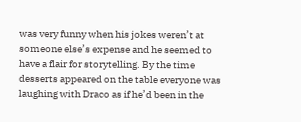was very funny when his jokes weren’t at someone else’s expense and he seemed to have a flair for storytelling. By the time desserts appeared on the table everyone was laughing with Draco as if he’d been in the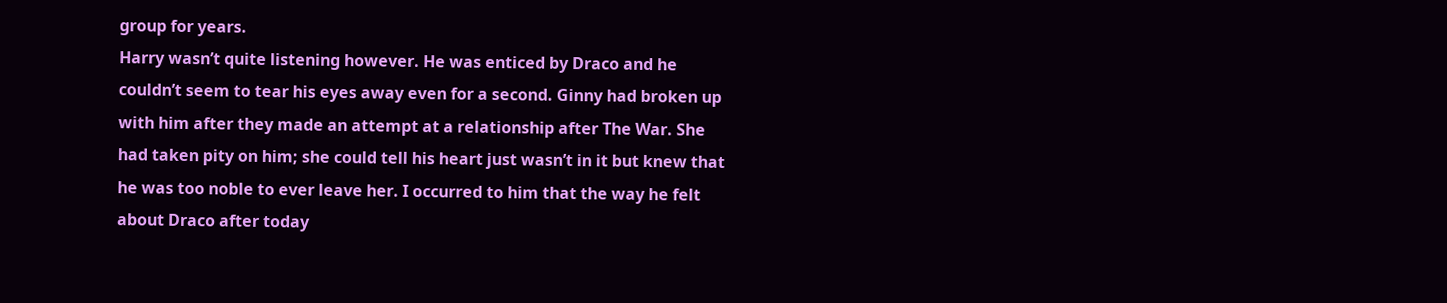group for years.
Harry wasn’t quite listening however. He was enticed by Draco and he couldn’t seem to tear his eyes away even for a second. Ginny had broken up with him after they made an attempt at a relationship after The War. She had taken pity on him; she could tell his heart just wasn’t in it but knew that he was too noble to ever leave her. I occurred to him that the way he felt about Draco after today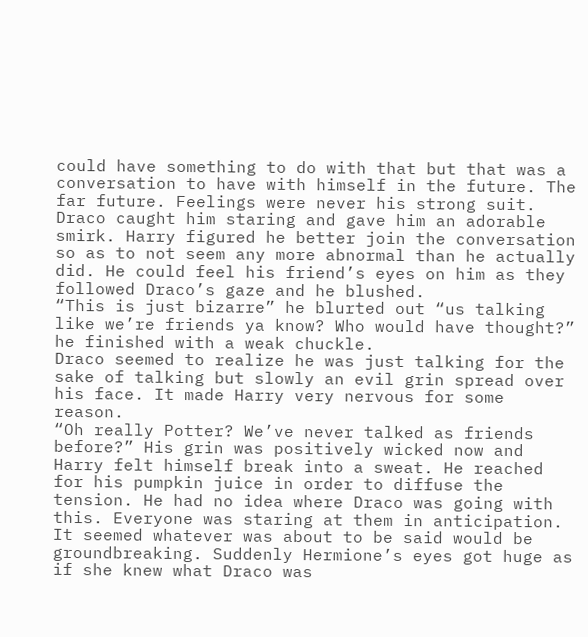could have something to do with that but that was a conversation to have with himself in the future. The far future. Feelings were never his strong suit.
Draco caught him staring and gave him an adorable smirk. Harry figured he better join the conversation so as to not seem any more abnormal than he actually did. He could feel his friend’s eyes on him as they followed Draco’s gaze and he blushed.
“This is just bizarre” he blurted out “us talking like we’re friends ya know? Who would have thought?” he finished with a weak chuckle.
Draco seemed to realize he was just talking for the sake of talking but slowly an evil grin spread over his face. It made Harry very nervous for some reason.
“Oh really Potter? We’ve never talked as friends before?” His grin was positively wicked now and Harry felt himself break into a sweat. He reached for his pumpkin juice in order to diffuse the tension. He had no idea where Draco was going with this. Everyone was staring at them in anticipation. It seemed whatever was about to be said would be groundbreaking. Suddenly Hermione’s eyes got huge as if she knew what Draco was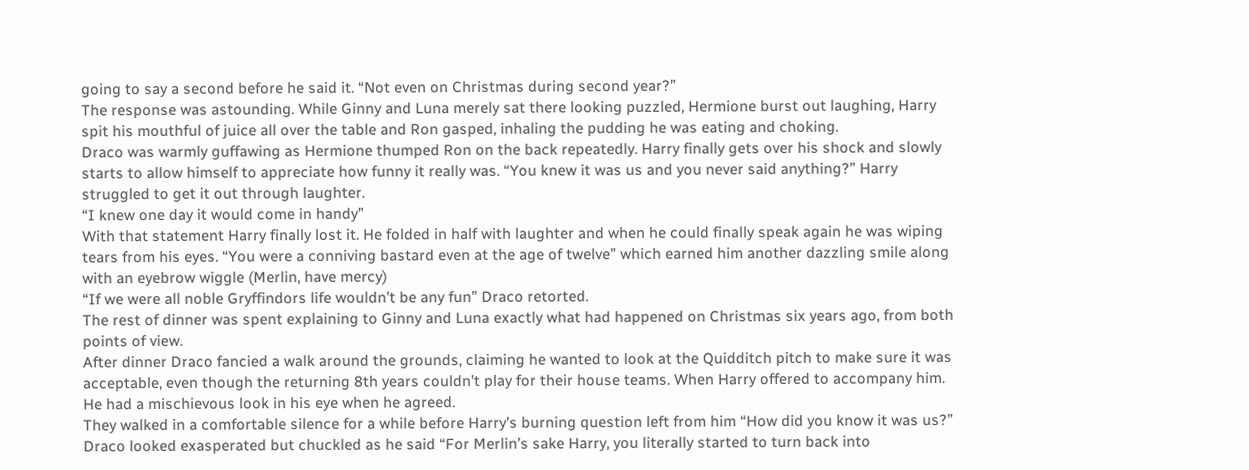going to say a second before he said it. “Not even on Christmas during second year?”
The response was astounding. While Ginny and Luna merely sat there looking puzzled, Hermione burst out laughing, Harry spit his mouthful of juice all over the table and Ron gasped, inhaling the pudding he was eating and choking.
Draco was warmly guffawing as Hermione thumped Ron on the back repeatedly. Harry finally gets over his shock and slowly starts to allow himself to appreciate how funny it really was. “You knew it was us and you never said anything?” Harry struggled to get it out through laughter.
“I knew one day it would come in handy”
With that statement Harry finally lost it. He folded in half with laughter and when he could finally speak again he was wiping tears from his eyes. “You were a conniving bastard even at the age of twelve” which earned him another dazzling smile along with an eyebrow wiggle (Merlin, have mercy)
“If we were all noble Gryffindors life wouldn’t be any fun” Draco retorted.
The rest of dinner was spent explaining to Ginny and Luna exactly what had happened on Christmas six years ago, from both points of view.
After dinner Draco fancied a walk around the grounds, claiming he wanted to look at the Quidditch pitch to make sure it was acceptable, even though the returning 8th years couldn’t play for their house teams. When Harry offered to accompany him. He had a mischievous look in his eye when he agreed.
They walked in a comfortable silence for a while before Harry’s burning question left from him “How did you know it was us?”
Draco looked exasperated but chuckled as he said “For Merlin’s sake Harry, you literally started to turn back into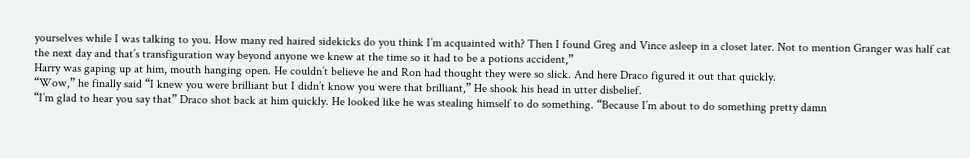yourselves while I was talking to you. How many red haired sidekicks do you think I’m acquainted with? Then I found Greg and Vince asleep in a closet later. Not to mention Granger was half cat the next day and that’s transfiguration way beyond anyone we knew at the time so it had to be a potions accident,”
Harry was gaping up at him, mouth hanging open. He couldn’t believe he and Ron had thought they were so slick. And here Draco figured it out that quickly.
“Wow,” he finally said “I knew you were brilliant but I didn’t know you were that brilliant,” He shook his head in utter disbelief.
“I’m glad to hear you say that” Draco shot back at him quickly. He looked like he was stealing himself to do something. “Because I’m about to do something pretty damn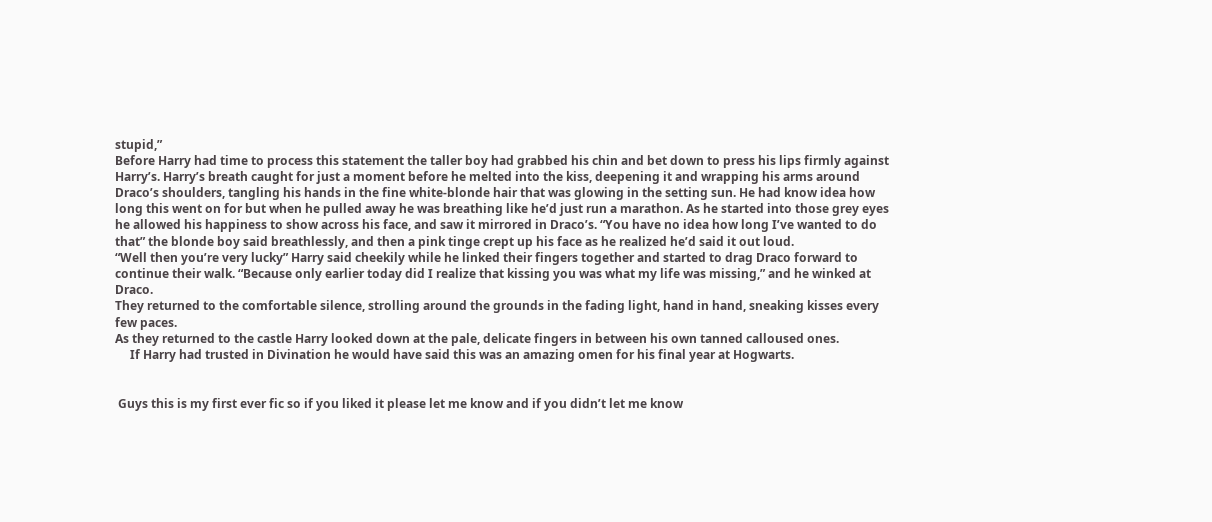stupid,”
Before Harry had time to process this statement the taller boy had grabbed his chin and bet down to press his lips firmly against Harry’s. Harry’s breath caught for just a moment before he melted into the kiss, deepening it and wrapping his arms around Draco’s shoulders, tangling his hands in the fine white-blonde hair that was glowing in the setting sun. He had know idea how long this went on for but when he pulled away he was breathing like he’d just run a marathon. As he started into those grey eyes he allowed his happiness to show across his face, and saw it mirrored in Draco’s. “You have no idea how long I’ve wanted to do that” the blonde boy said breathlessly, and then a pink tinge crept up his face as he realized he’d said it out loud.
“Well then you’re very lucky” Harry said cheekily while he linked their fingers together and started to drag Draco forward to continue their walk. “Because only earlier today did I realize that kissing you was what my life was missing,” and he winked at Draco.
They returned to the comfortable silence, strolling around the grounds in the fading light, hand in hand, sneaking kisses every few paces.
As they returned to the castle Harry looked down at the pale, delicate fingers in between his own tanned calloused ones.
     If Harry had trusted in Divination he would have said this was an amazing omen for his final year at Hogwarts.


 Guys this is my first ever fic so if you liked it please let me know and if you didn’t let me know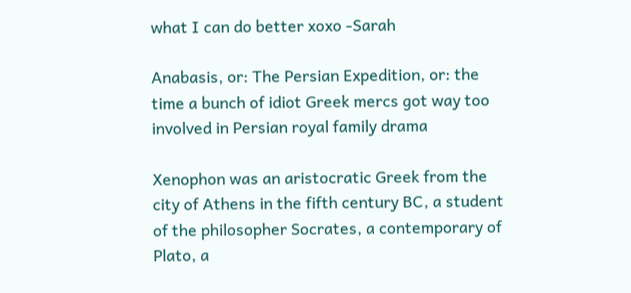what I can do better xoxo -Sarah

Anabasis, or: The Persian Expedition, or: the time a bunch of idiot Greek mercs got way too involved in Persian royal family drama

Xenophon was an aristocratic Greek from the city of Athens in the fifth century BC, a student of the philosopher Socrates, a contemporary of Plato, a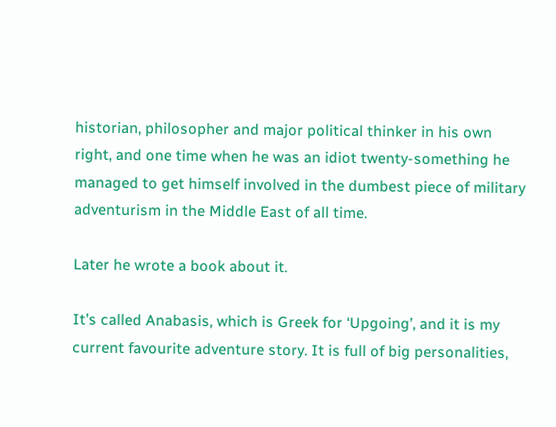historian, philosopher and major political thinker in his own right, and one time when he was an idiot twenty-something he managed to get himself involved in the dumbest piece of military adventurism in the Middle East of all time.

Later he wrote a book about it.

It’s called Anabasis, which is Greek for ‘Upgoing’, and it is my current favourite adventure story. It is full of big personalities,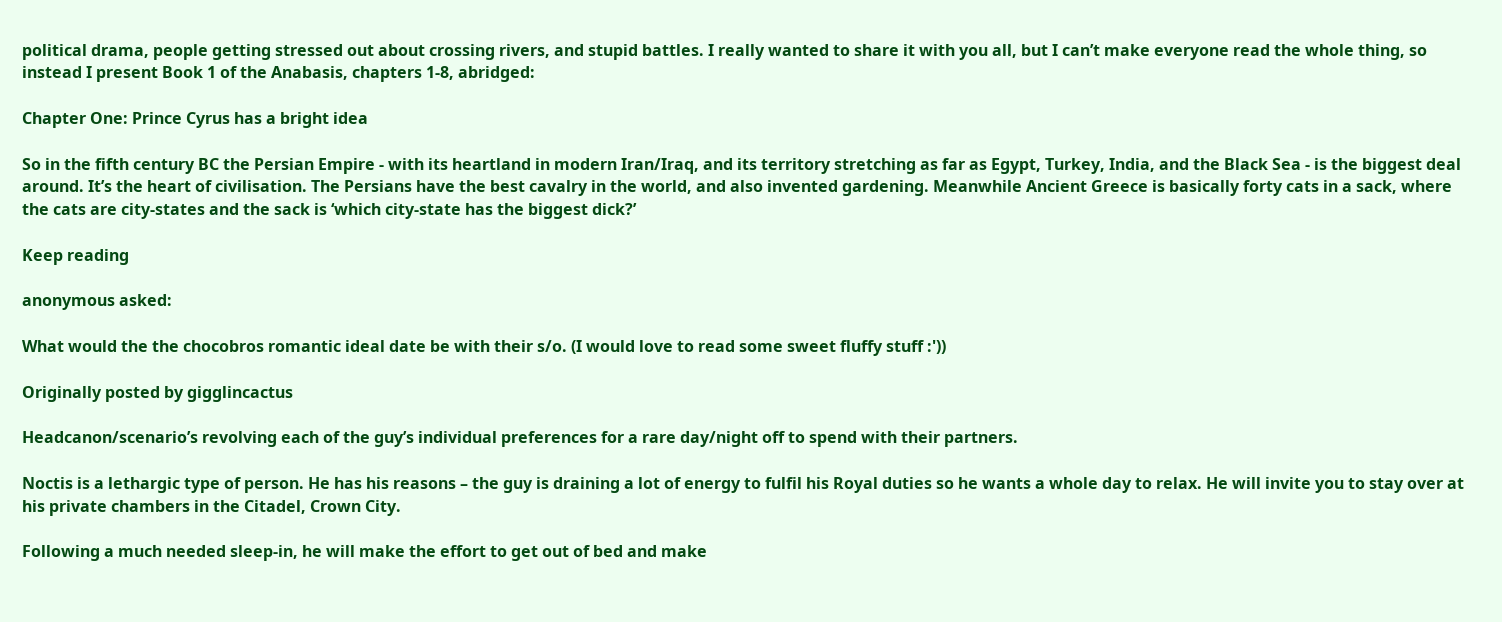political drama, people getting stressed out about crossing rivers, and stupid battles. I really wanted to share it with you all, but I can’t make everyone read the whole thing, so instead I present Book 1 of the Anabasis, chapters 1-8, abridged:

Chapter One: Prince Cyrus has a bright idea

So in the fifth century BC the Persian Empire - with its heartland in modern Iran/Iraq, and its territory stretching as far as Egypt, Turkey, India, and the Black Sea - is the biggest deal around. It’s the heart of civilisation. The Persians have the best cavalry in the world, and also invented gardening. Meanwhile Ancient Greece is basically forty cats in a sack, where the cats are city-states and the sack is ‘which city-state has the biggest dick?’

Keep reading

anonymous asked:

What would the the chocobros romantic ideal date be with their s/o. (I would love to read some sweet fluffy stuff :'))

Originally posted by gigglincactus

Headcanon/scenario’s revolving each of the guy’s individual preferences for a rare day/night off to spend with their partners.

Noctis is a lethargic type of person. He has his reasons – the guy is draining a lot of energy to fulfil his Royal duties so he wants a whole day to relax. He will invite you to stay over at his private chambers in the Citadel, Crown City.

Following a much needed sleep-in, he will make the effort to get out of bed and make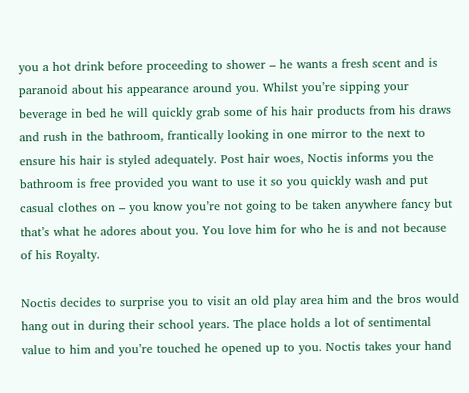you a hot drink before proceeding to shower – he wants a fresh scent and is paranoid about his appearance around you. Whilst you’re sipping your beverage in bed he will quickly grab some of his hair products from his draws and rush in the bathroom, frantically looking in one mirror to the next to ensure his hair is styled adequately. Post hair woes, Noctis informs you the bathroom is free provided you want to use it so you quickly wash and put casual clothes on – you know you’re not going to be taken anywhere fancy but that’s what he adores about you. You love him for who he is and not because of his Royalty.

Noctis decides to surprise you to visit an old play area him and the bros would hang out in during their school years. The place holds a lot of sentimental value to him and you’re touched he opened up to you. Noctis takes your hand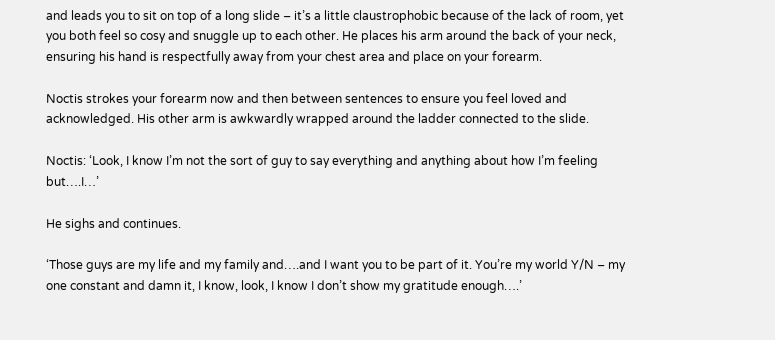and leads you to sit on top of a long slide – it’s a little claustrophobic because of the lack of room, yet you both feel so cosy and snuggle up to each other. He places his arm around the back of your neck, ensuring his hand is respectfully away from your chest area and place on your forearm.

Noctis strokes your forearm now and then between sentences to ensure you feel loved and acknowledged. His other arm is awkwardly wrapped around the ladder connected to the slide.

Noctis: ‘Look, I know I’m not the sort of guy to say everything and anything about how I’m feeling but….I…’

He sighs and continues.

‘Those guys are my life and my family and….and I want you to be part of it. You’re my world Y/N – my one constant and damn it, I know, look, I know I don’t show my gratitude enough….’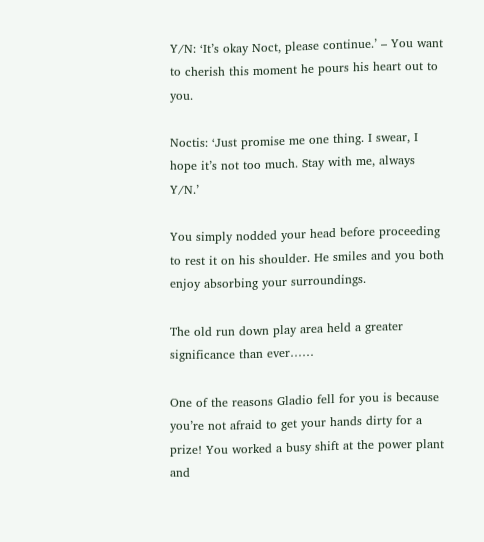Y/N: ‘It’s okay Noct, please continue.’ – You want to cherish this moment he pours his heart out to you.

Noctis: ‘Just promise me one thing. I swear, I hope it’s not too much. Stay with me, always Y/N.’

You simply nodded your head before proceeding to rest it on his shoulder. He smiles and you both enjoy absorbing your surroundings.

The old run down play area held a greater significance than ever……

One of the reasons Gladio fell for you is because you’re not afraid to get your hands dirty for a prize! You worked a busy shift at the power plant and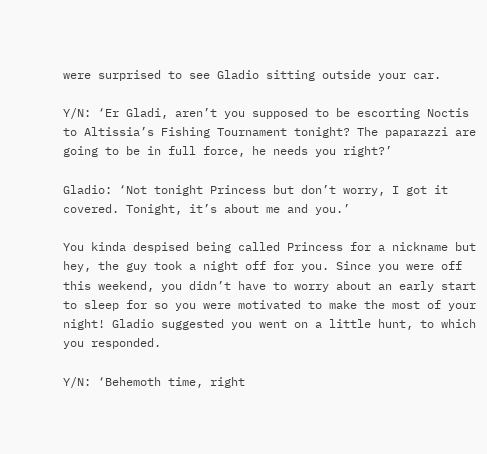were surprised to see Gladio sitting outside your car.

Y/N: ‘Er Gladi, aren’t you supposed to be escorting Noctis to Altissia’s Fishing Tournament tonight? The paparazzi are going to be in full force, he needs you right?’

Gladio: ‘Not tonight Princess but don’t worry, I got it covered. Tonight, it’s about me and you.’

You kinda despised being called Princess for a nickname but hey, the guy took a night off for you. Since you were off this weekend, you didn’t have to worry about an early start to sleep for so you were motivated to make the most of your night! Gladio suggested you went on a little hunt, to which you responded.

Y/N: ‘Behemoth time, right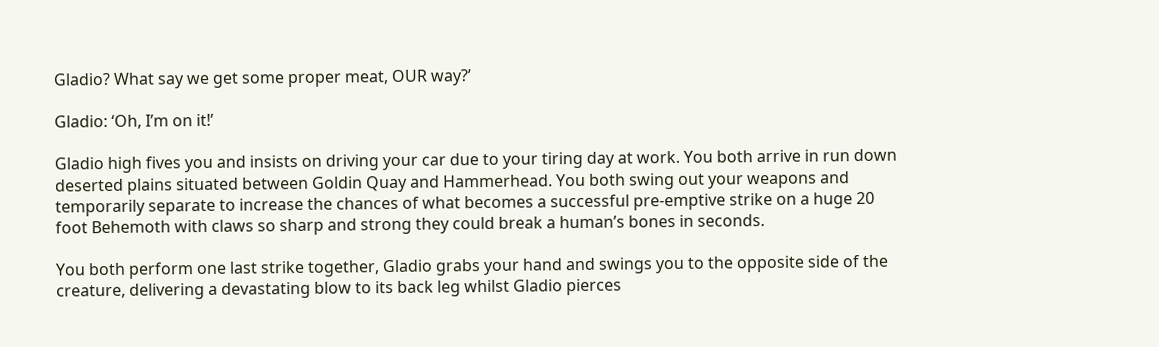Gladio? What say we get some proper meat, OUR way?’

Gladio: ‘Oh, I’m on it!’

Gladio high fives you and insists on driving your car due to your tiring day at work. You both arrive in run down deserted plains situated between Goldin Quay and Hammerhead. You both swing out your weapons and temporarily separate to increase the chances of what becomes a successful pre-emptive strike on a huge 20 foot Behemoth with claws so sharp and strong they could break a human’s bones in seconds.

You both perform one last strike together, Gladio grabs your hand and swings you to the opposite side of the creature, delivering a devastating blow to its back leg whilst Gladio pierces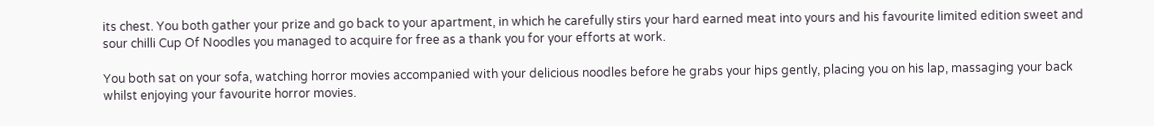its chest. You both gather your prize and go back to your apartment, in which he carefully stirs your hard earned meat into yours and his favourite limited edition sweet and sour chilli Cup Of Noodles you managed to acquire for free as a thank you for your efforts at work.

You both sat on your sofa, watching horror movies accompanied with your delicious noodles before he grabs your hips gently, placing you on his lap, massaging your back whilst enjoying your favourite horror movies.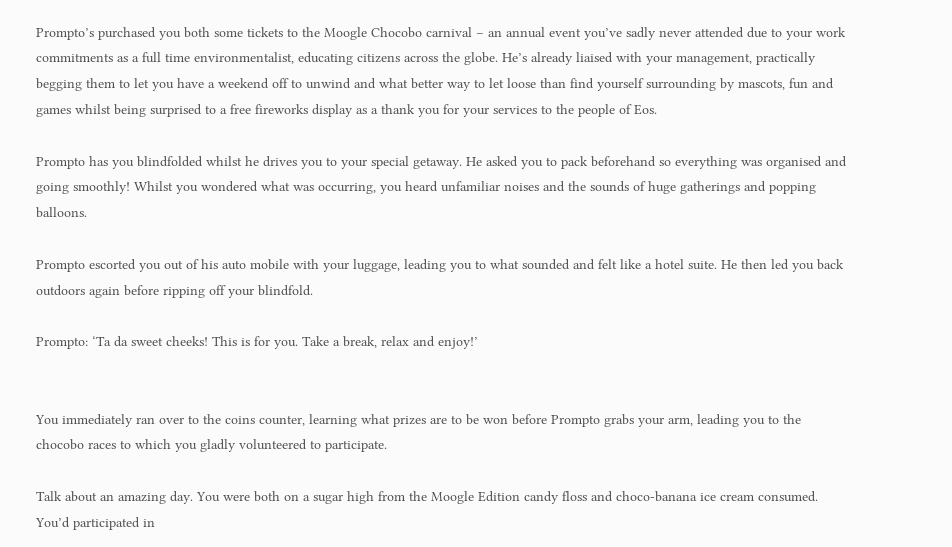Prompto’s purchased you both some tickets to the Moogle Chocobo carnival – an annual event you’ve sadly never attended due to your work commitments as a full time environmentalist, educating citizens across the globe. He’s already liaised with your management, practically begging them to let you have a weekend off to unwind and what better way to let loose than find yourself surrounding by mascots, fun and games whilst being surprised to a free fireworks display as a thank you for your services to the people of Eos.

Prompto has you blindfolded whilst he drives you to your special getaway. He asked you to pack beforehand so everything was organised and going smoothly! Whilst you wondered what was occurring, you heard unfamiliar noises and the sounds of huge gatherings and popping balloons.

Prompto escorted you out of his auto mobile with your luggage, leading you to what sounded and felt like a hotel suite. He then led you back outdoors again before ripping off your blindfold.

Prompto: ‘Ta da sweet cheeks! This is for you. Take a break, relax and enjoy!’


You immediately ran over to the coins counter, learning what prizes are to be won before Prompto grabs your arm, leading you to the chocobo races to which you gladly volunteered to participate.

Talk about an amazing day. You were both on a sugar high from the Moogle Edition candy floss and choco-banana ice cream consumed. You’d participated in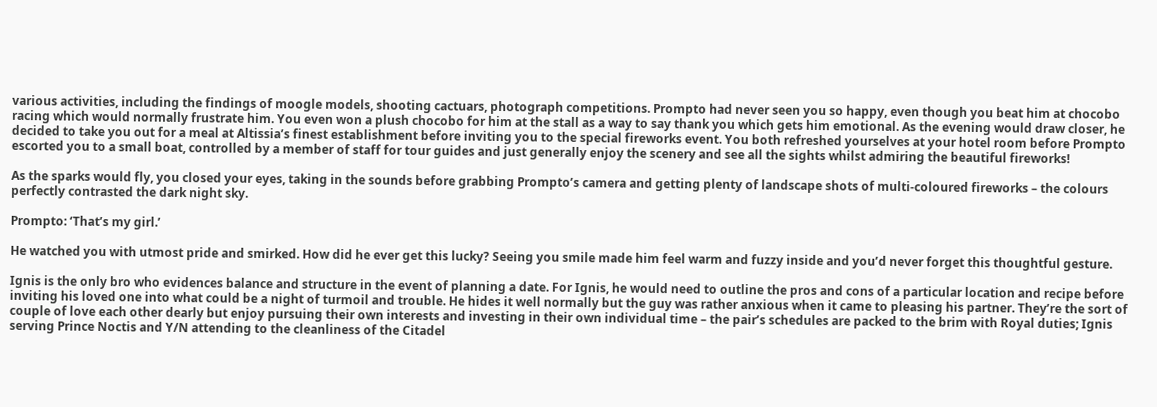various activities, including the findings of moogle models, shooting cactuars, photograph competitions. Prompto had never seen you so happy, even though you beat him at chocobo racing which would normally frustrate him. You even won a plush chocobo for him at the stall as a way to say thank you which gets him emotional. As the evening would draw closer, he decided to take you out for a meal at Altissia’s finest establishment before inviting you to the special fireworks event. You both refreshed yourselves at your hotel room before Prompto escorted you to a small boat, controlled by a member of staff for tour guides and just generally enjoy the scenery and see all the sights whilst admiring the beautiful fireworks!

As the sparks would fly, you closed your eyes, taking in the sounds before grabbing Prompto’s camera and getting plenty of landscape shots of multi-coloured fireworks – the colours perfectly contrasted the dark night sky.

Prompto: ‘That’s my girl.’

He watched you with utmost pride and smirked. How did he ever get this lucky? Seeing you smile made him feel warm and fuzzy inside and you’d never forget this thoughtful gesture.

Ignis is the only bro who evidences balance and structure in the event of planning a date. For Ignis, he would need to outline the pros and cons of a particular location and recipe before inviting his loved one into what could be a night of turmoil and trouble. He hides it well normally but the guy was rather anxious when it came to pleasing his partner. They’re the sort of couple of love each other dearly but enjoy pursuing their own interests and investing in their own individual time – the pair’s schedules are packed to the brim with Royal duties; Ignis serving Prince Noctis and Y/N attending to the cleanliness of the Citadel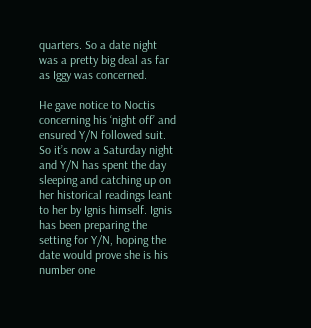quarters. So a date night was a pretty big deal as far as Iggy was concerned.

He gave notice to Noctis concerning his ‘night off’ and ensured Y/N followed suit. So it’s now a Saturday night and Y/N has spent the day sleeping and catching up on her historical readings leant to her by Ignis himself. Ignis has been preparing the setting for Y/N, hoping the date would prove she is his number one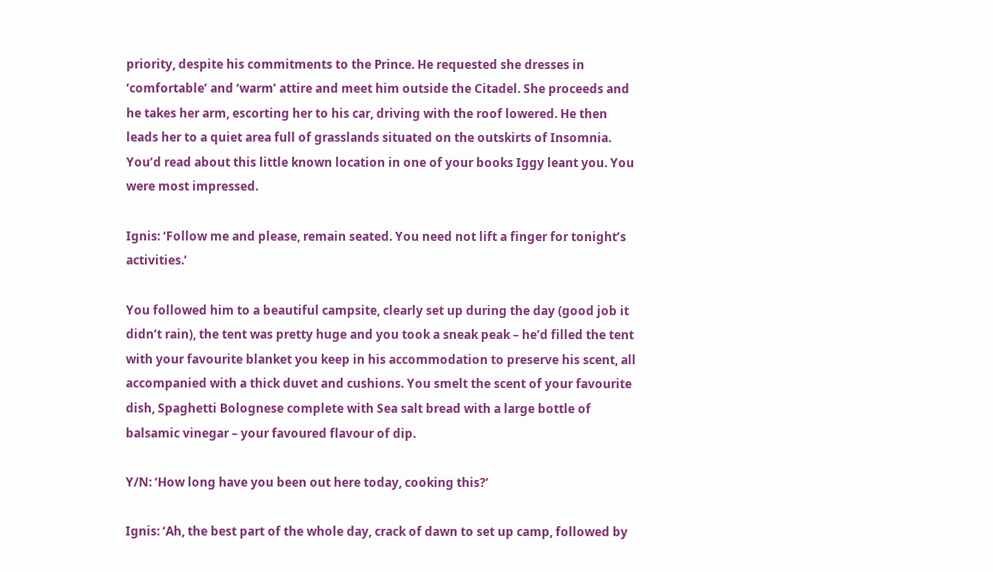priority, despite his commitments to the Prince. He requested she dresses in ‘comfortable’ and ‘warm’ attire and meet him outside the Citadel. She proceeds and he takes her arm, escorting her to his car, driving with the roof lowered. He then leads her to a quiet area full of grasslands situated on the outskirts of Insomnia. You’d read about this little known location in one of your books Iggy leant you. You were most impressed.

Ignis: ‘Follow me and please, remain seated. You need not lift a finger for tonight’s activities.’

You followed him to a beautiful campsite, clearly set up during the day (good job it didn’t rain), the tent was pretty huge and you took a sneak peak – he’d filled the tent with your favourite blanket you keep in his accommodation to preserve his scent, all accompanied with a thick duvet and cushions. You smelt the scent of your favourite dish, Spaghetti Bolognese complete with Sea salt bread with a large bottle of balsamic vinegar – your favoured flavour of dip.

Y/N: ‘How long have you been out here today, cooking this?’

Ignis: ‘Ah, the best part of the whole day, crack of dawn to set up camp, followed by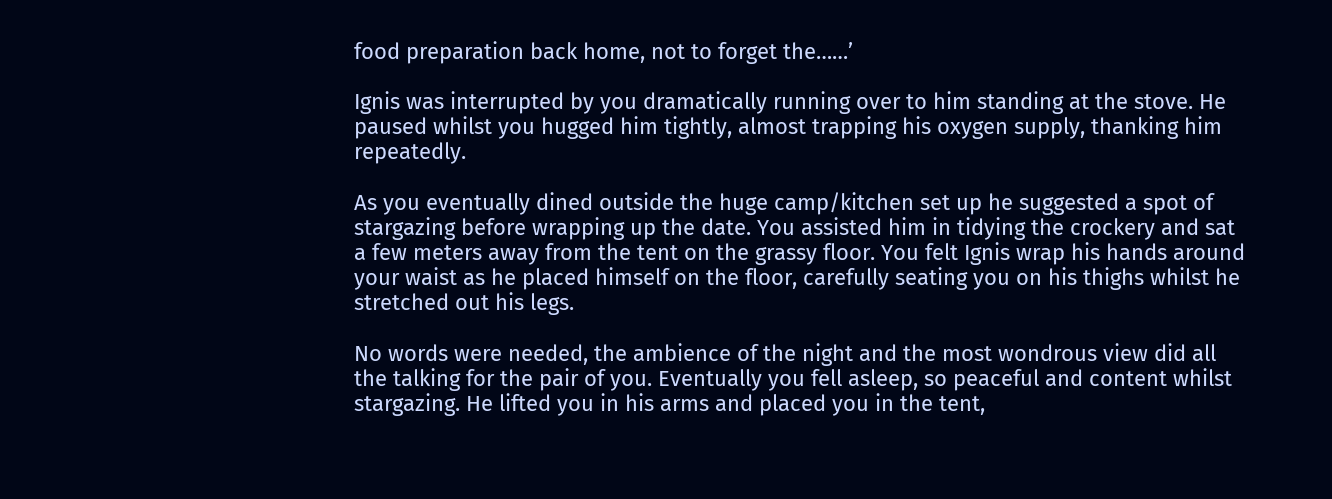food preparation back home, not to forget the……’

Ignis was interrupted by you dramatically running over to him standing at the stove. He paused whilst you hugged him tightly, almost trapping his oxygen supply, thanking him repeatedly.

As you eventually dined outside the huge camp/kitchen set up he suggested a spot of stargazing before wrapping up the date. You assisted him in tidying the crockery and sat a few meters away from the tent on the grassy floor. You felt Ignis wrap his hands around your waist as he placed himself on the floor, carefully seating you on his thighs whilst he stretched out his legs.

No words were needed, the ambience of the night and the most wondrous view did all the talking for the pair of you. Eventually you fell asleep, so peaceful and content whilst stargazing. He lifted you in his arms and placed you in the tent,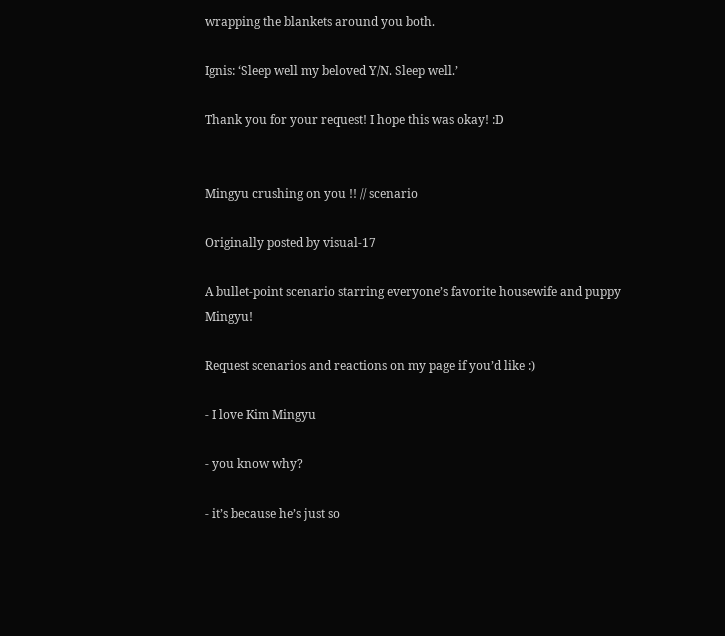wrapping the blankets around you both.

Ignis: ‘Sleep well my beloved Y/N. Sleep well.’

Thank you for your request! I hope this was okay! :D


Mingyu crushing on you !! // scenario

Originally posted by visual-17

A bullet-point scenario starring everyone’s favorite housewife and puppy Mingyu!

Request scenarios and reactions on my page if you’d like :)

- I love Kim Mingyu

- you know why?

- it’s because he’s just so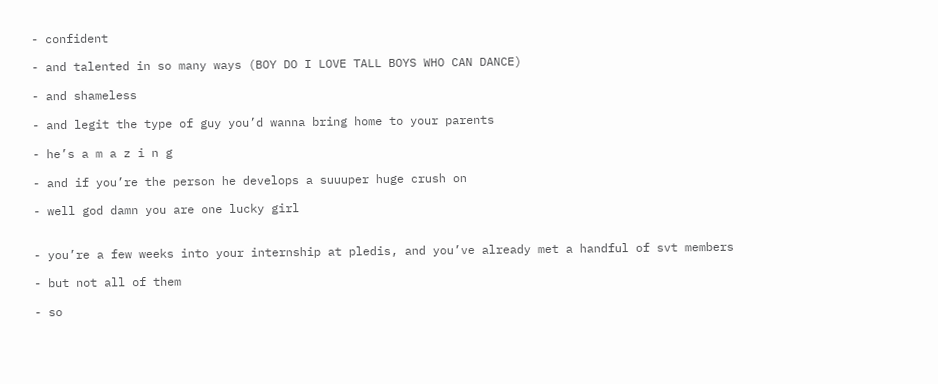- confident

- and talented in so many ways (BOY DO I LOVE TALL BOYS WHO CAN DANCE)

- and shameless

- and legit the type of guy you’d wanna bring home to your parents

- he’s a m a z i n g

- and if you’re the person he develops a suuuper huge crush on

- well god damn you are one lucky girl


- you’re a few weeks into your internship at pledis, and you’ve already met a handful of svt members

- but not all of them

- so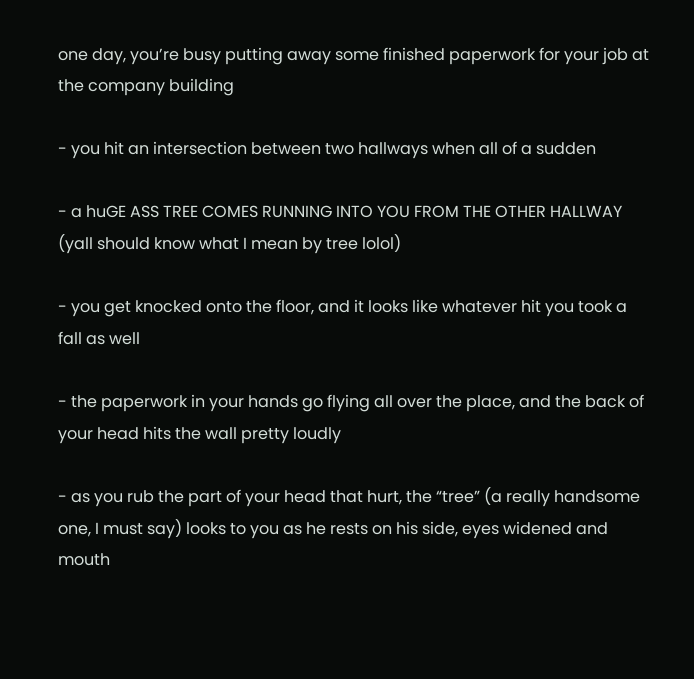one day, you’re busy putting away some finished paperwork for your job at the company building

- you hit an intersection between two hallways when all of a sudden

- a huGE ASS TREE COMES RUNNING INTO YOU FROM THE OTHER HALLWAY (yall should know what I mean by tree lolol)

- you get knocked onto the floor, and it looks like whatever hit you took a fall as well

- the paperwork in your hands go flying all over the place, and the back of your head hits the wall pretty loudly

- as you rub the part of your head that hurt, the “tree” (a really handsome one, I must say) looks to you as he rests on his side, eyes widened and mouth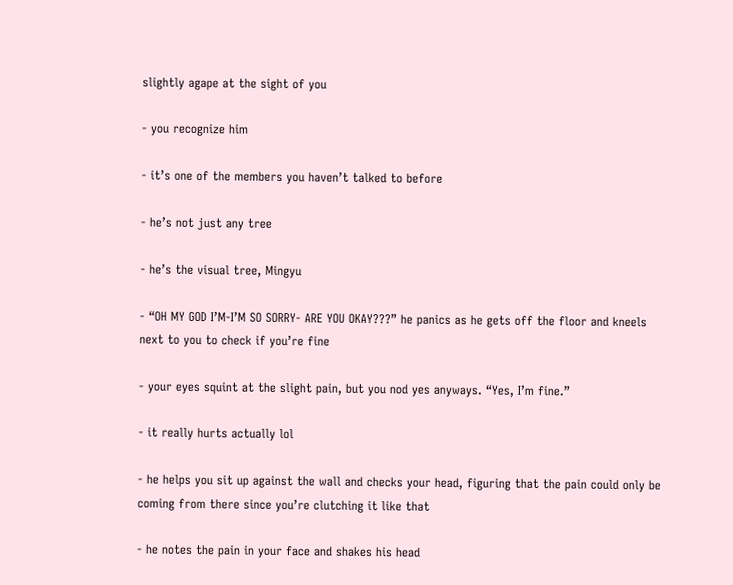slightly agape at the sight of you

- you recognize him

- it’s one of the members you haven’t talked to before

- he’s not just any tree

- he’s the visual tree, Mingyu

- “OH MY GOD I’M-I’M SO SORRY- ARE YOU OKAY???” he panics as he gets off the floor and kneels next to you to check if you’re fine

- your eyes squint at the slight pain, but you nod yes anyways. “Yes, I’m fine.”

- it really hurts actually lol

- he helps you sit up against the wall and checks your head, figuring that the pain could only be coming from there since you’re clutching it like that

- he notes the pain in your face and shakes his head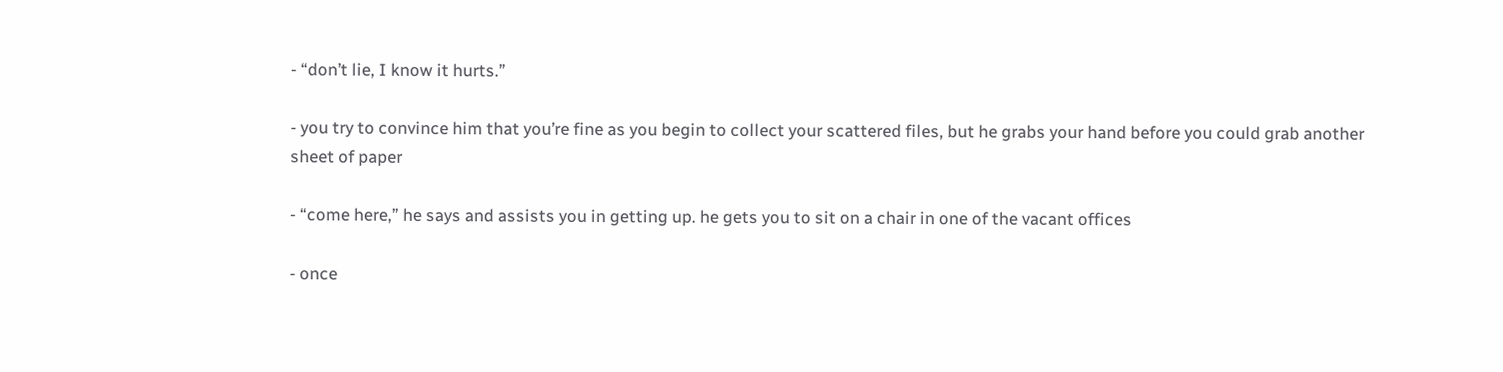- “don’t lie, I know it hurts.”

- you try to convince him that you’re fine as you begin to collect your scattered files, but he grabs your hand before you could grab another sheet of paper

- “come here,” he says and assists you in getting up. he gets you to sit on a chair in one of the vacant offices

- once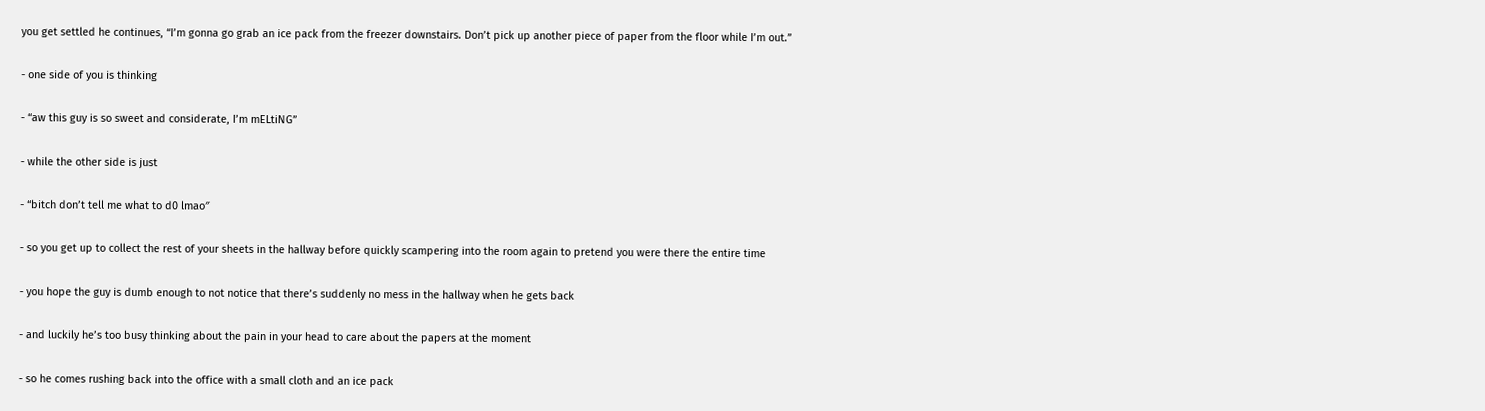you get settled he continues, “I’m gonna go grab an ice pack from the freezer downstairs. Don’t pick up another piece of paper from the floor while I’m out.”

- one side of you is thinking

- “aw this guy is so sweet and considerate, I’m mELtiNG”

- while the other side is just

- “bitch don’t tell me what to d0 lmao″

- so you get up to collect the rest of your sheets in the hallway before quickly scampering into the room again to pretend you were there the entire time

- you hope the guy is dumb enough to not notice that there’s suddenly no mess in the hallway when he gets back

- and luckily he’s too busy thinking about the pain in your head to care about the papers at the moment

- so he comes rushing back into the office with a small cloth and an ice pack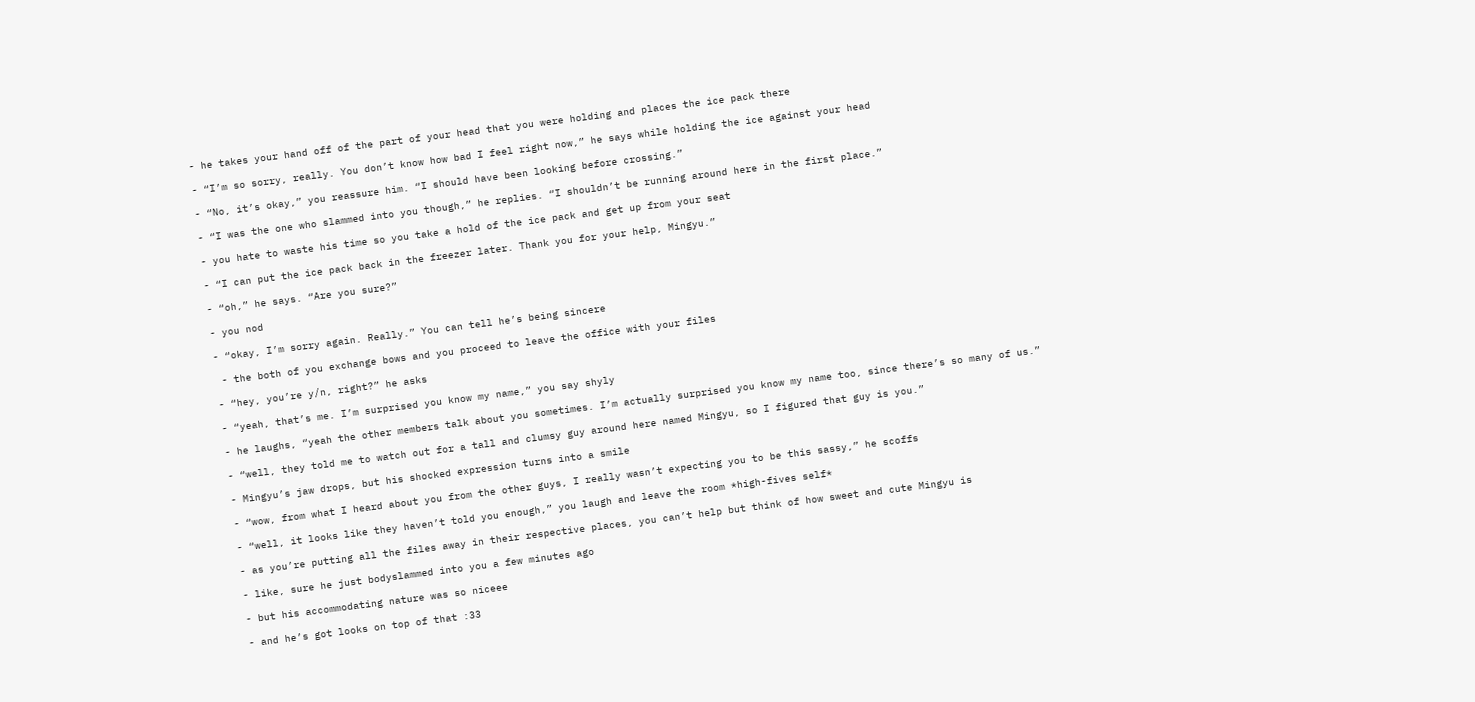- he takes your hand off of the part of your head that you were holding and places the ice pack there

- “I’m so sorry, really. You don’t know how bad I feel right now,” he says while holding the ice against your head

- “No, it’s okay,” you reassure him. “I should have been looking before crossing.”

- “I was the one who slammed into you though,” he replies. “I shouldn’t be running around here in the first place.”

- you hate to waste his time so you take a hold of the ice pack and get up from your seat

- “I can put the ice pack back in the freezer later. Thank you for your help, Mingyu.”

- “oh,” he says. “Are you sure?”

- you nod

- “okay, I’m sorry again. Really.” You can tell he’s being sincere

 - the both of you exchange bows and you proceed to leave the office with your files

- “hey, you’re y/n, right?” he asks

- “yeah, that’s me. I’m surprised you know my name,” you say shyly

- he laughs, “yeah the other members talk about you sometimes. I’m actually surprised you know my name too, since there’s so many of us.”

- “well, they told me to watch out for a tall and clumsy guy around here named Mingyu, so I figured that guy is you.”

- Mingyu’s jaw drops, but his shocked expression turns into a smile

- “wow, from what I heard about you from the other guys, I really wasn’t expecting you to be this sassy,” he scoffs

- “well, it looks like they haven’t told you enough,” you laugh and leave the room *high-fives self*

- as you’re putting all the files away in their respective places, you can’t help but think of how sweet and cute Mingyu is

- like, sure he just bodyslammed into you a few minutes ago

- but his accommodating nature was so niceee

- and he’s got looks on top of that :33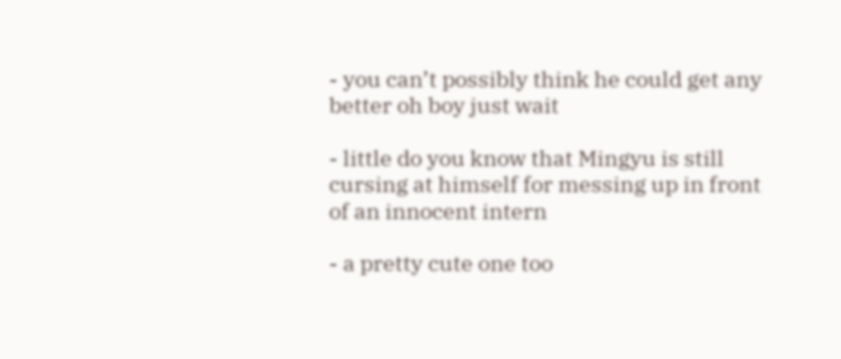- you can’t possibly think he could get any better oh boy just wait

- little do you know that Mingyu is still cursing at himself for messing up in front of an innocent intern

- a pretty cute one too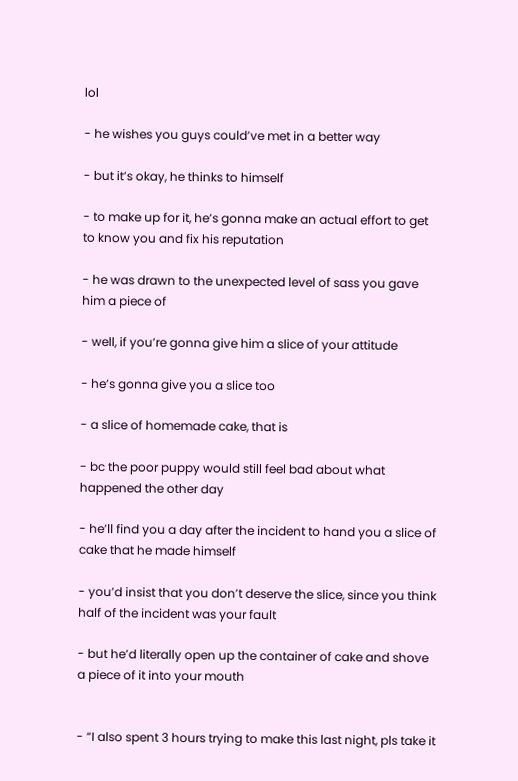lol

- he wishes you guys could’ve met in a better way

- but it’s okay, he thinks to himself

- to make up for it, he’s gonna make an actual effort to get to know you and fix his reputation

- he was drawn to the unexpected level of sass you gave him a piece of

- well, if you’re gonna give him a slice of your attitude

- he’s gonna give you a slice too

- a slice of homemade cake, that is

- bc the poor puppy would still feel bad about what happened the other day

- he’ll find you a day after the incident to hand you a slice of cake that he made himself

- you’d insist that you don’t deserve the slice, since you think half of the incident was your fault

- but he’d literally open up the container of cake and shove a piece of it into your mouth


- “I also spent 3 hours trying to make this last night, pls take it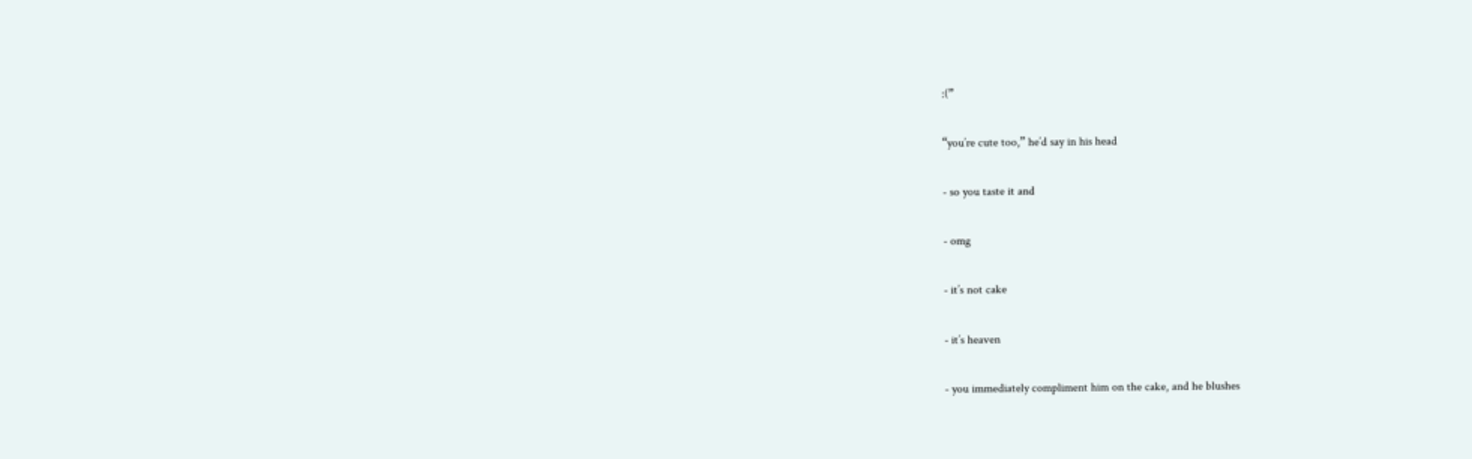:(”

“you’re cute too,” he’d say in his head

- so you taste it and

- omg

- it’s not cake

- it’s heaven

- you immediately compliment him on the cake, and he blushes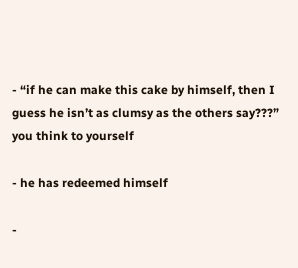- “if he can make this cake by himself, then I guess he isn’t as clumsy as the others say???” you think to yourself

- he has redeemed himself

-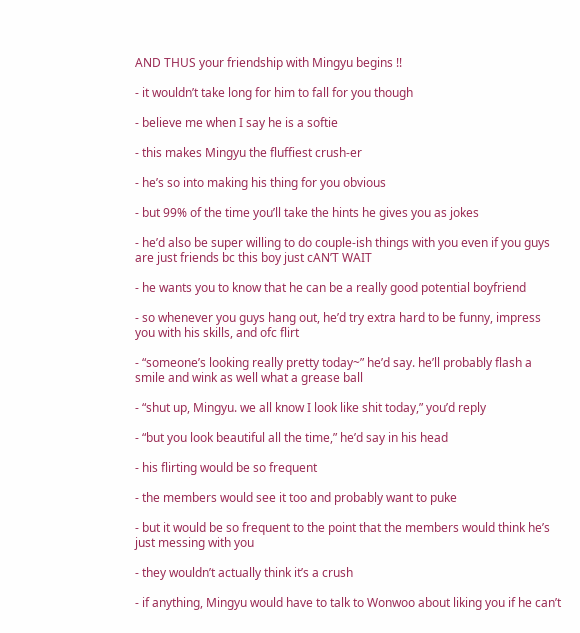AND THUS your friendship with Mingyu begins !!

- it wouldn’t take long for him to fall for you though

- believe me when I say he is a softie

- this makes Mingyu the fluffiest crush-er

- he’s so into making his thing for you obvious

- but 99% of the time you’ll take the hints he gives you as jokes

- he’d also be super willing to do couple-ish things with you even if you guys are just friends bc this boy just cAN’T WAIT

- he wants you to know that he can be a really good potential boyfriend

- so whenever you guys hang out, he’d try extra hard to be funny, impress you with his skills, and ofc flirt

- “someone’s looking really pretty today~” he’d say. he’ll probably flash a smile and wink as well what a grease ball

- “shut up, Mingyu. we all know I look like shit today,” you’d reply

- “but you look beautiful all the time,” he’d say in his head

- his flirting would be so frequent

- the members would see it too and probably want to puke

- but it would be so frequent to the point that the members would think he’s just messing with you

- they wouldn’t actually think it’s a crush

- if anything, Mingyu would have to talk to Wonwoo about liking you if he can’t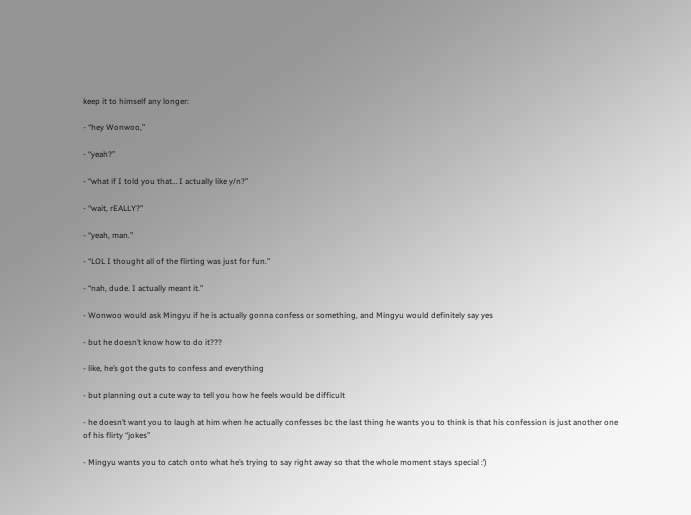keep it to himself any longer:

- “hey Wonwoo,”

- “yeah?”

- “what if I told you that… I actually like y/n?”

- “wait, rEALLY?”

- “yeah, man.”

- “LOL I thought all of the flirting was just for fun.”

- “nah, dude. I actually meant it.”

- Wonwoo would ask Mingyu if he is actually gonna confess or something, and Mingyu would definitely say yes

- but he doesn’t know how to do it???

- like, he’s got the guts to confess and everything

- but planning out a cute way to tell you how he feels would be difficult

- he doesn’t want you to laugh at him when he actually confesses bc the last thing he wants you to think is that his confession is just another one of his flirty “jokes”

- Mingyu wants you to catch onto what he’s trying to say right away so that the whole moment stays special :’)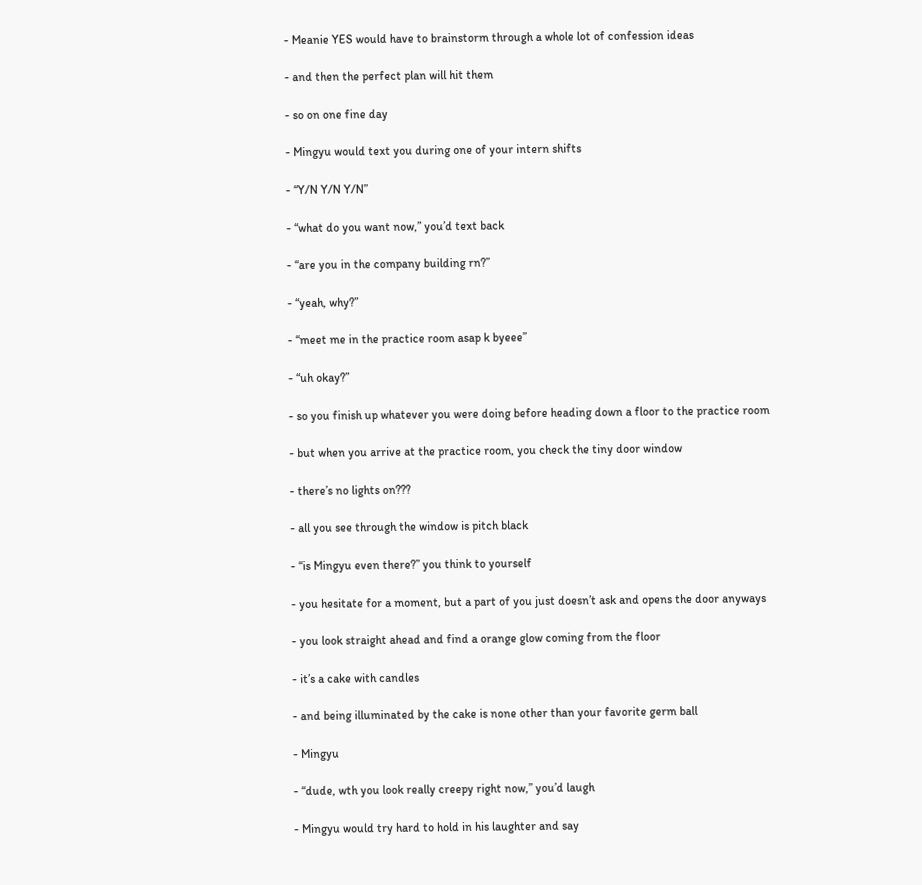- Meanie YES would have to brainstorm through a whole lot of confession ideas

- and then the perfect plan will hit them

- so on one fine day

- Mingyu would text you during one of your intern shifts

- “Y/N Y/N Y/N”

- “what do you want now,” you’d text back

- “are you in the company building rn?”

- “yeah, why?”

- “meet me in the practice room asap k byeee”

- “uh okay?”

- so you finish up whatever you were doing before heading down a floor to the practice room

- but when you arrive at the practice room, you check the tiny door window

- there’s no lights on???

- all you see through the window is pitch black

- “is Mingyu even there?” you think to yourself

- you hesitate for a moment, but a part of you just doesn’t ask and opens the door anyways

- you look straight ahead and find a orange glow coming from the floor

- it’s a cake with candles

- and being illuminated by the cake is none other than your favorite germ ball

- Mingyu

- “dude, wth you look really creepy right now,” you’d laugh

- Mingyu would try hard to hold in his laughter and say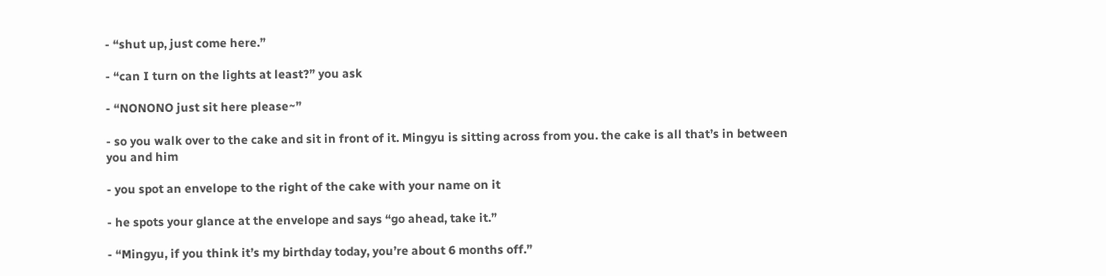- “shut up, just come here.”

- “can I turn on the lights at least?” you ask

- “NONONO just sit here please~”

- so you walk over to the cake and sit in front of it. Mingyu is sitting across from you. the cake is all that’s in between you and him

- you spot an envelope to the right of the cake with your name on it

- he spots your glance at the envelope and says “go ahead, take it.”

- “Mingyu, if you think it’s my birthday today, you’re about 6 months off.”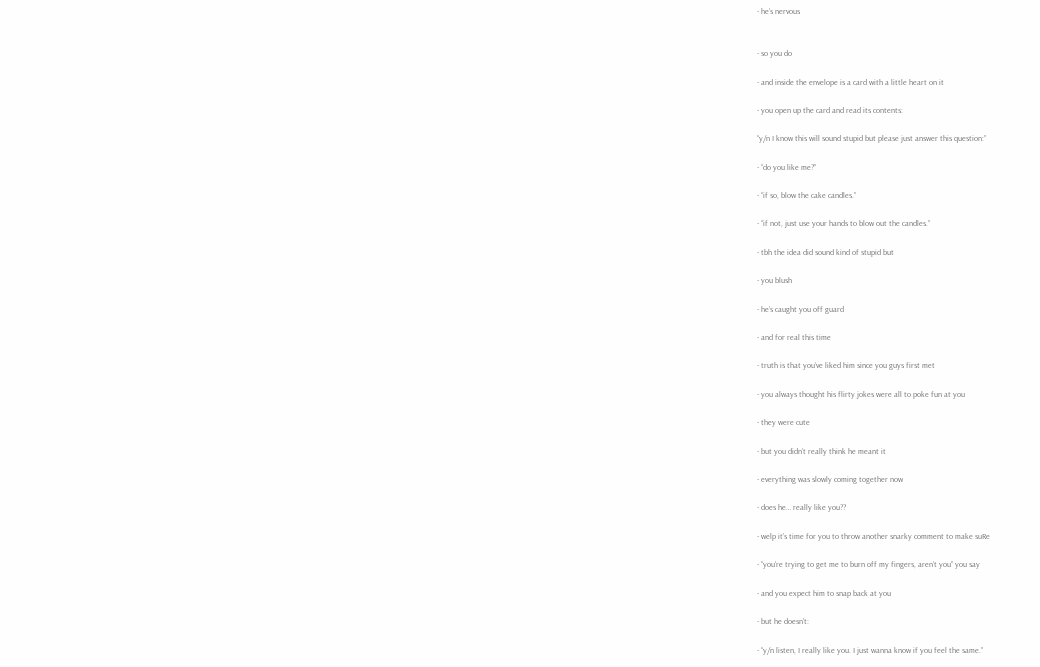- he’s nervous


- so you do

- and inside the envelope is a card with a little heart on it

- you open up the card and read its contents:

“y/n I know this will sound stupid but please just answer this question:”

- “do you like me?”

- “if so, blow the cake candles.”

- “if not, just use your hands to blow out the candles.”

- tbh the idea did sound kind of stupid but

- you blush

- he’s caught you off guard

- and for real this time

- truth is that you’ve liked him since you guys first met

- you always thought his flirty jokes were all to poke fun at you

- they were cute

- but you didn’t really think he meant it

- everything was slowly coming together now

- does he… really like you??

- welp it’s time for you to throw another snarky comment to make suRe

- “you’re trying to get me to burn off my fingers, aren’t you” you say

- and you expect him to snap back at you

- but he doesn’t:

- “y/n listen, I really like you. I just wanna know if you feel the same.”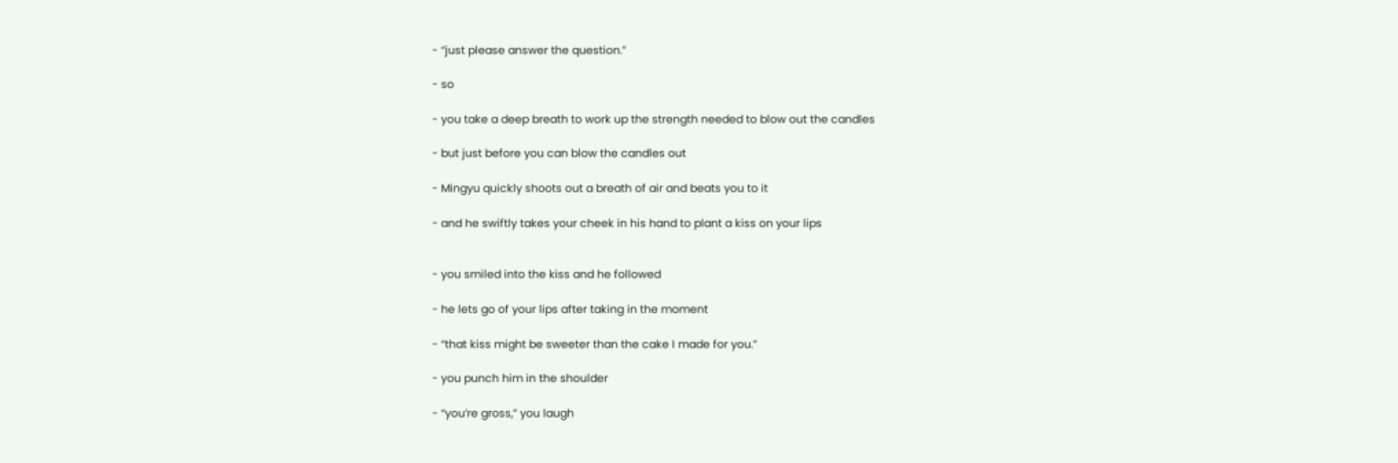- “just please answer the question.”

- so

- you take a deep breath to work up the strength needed to blow out the candles

- but just before you can blow the candles out

- Mingyu quickly shoots out a breath of air and beats you to it

- and he swiftly takes your cheek in his hand to plant a kiss on your lips


- you smiled into the kiss and he followed

- he lets go of your lips after taking in the moment

- “that kiss might be sweeter than the cake I made for you.”

- you punch him in the shoulder

- “you’re gross,” you laugh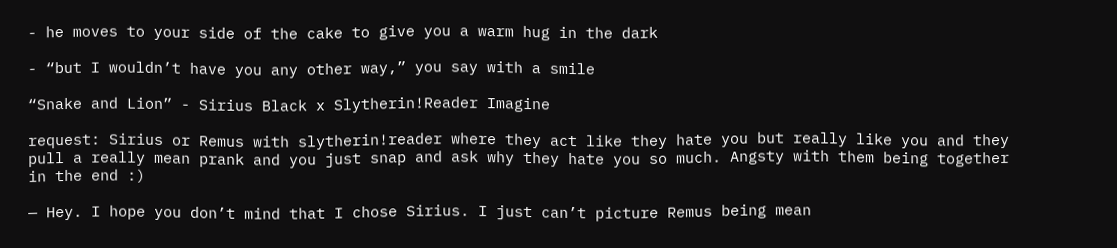- he moves to your side of the cake to give you a warm hug in the dark

- “but I wouldn’t have you any other way,” you say with a smile

“Snake and Lion” - Sirius Black x Slytherin!Reader Imagine

request: Sirius or Remus with slytherin!reader where they act like they hate you but really like you and they pull a really mean prank and you just snap and ask why they hate you so much. Angsty with them being together in the end :)

— Hey. I hope you don’t mind that I chose Sirius. I just can’t picture Remus being mean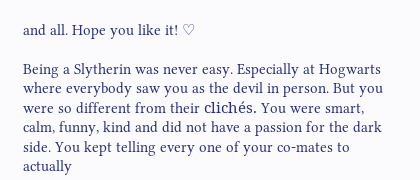and all. Hope you like it! ♡

Being a Slytherin was never easy. Especially at Hogwarts where everybody saw you as the devil in person. But you were so different from their clichés. You were smart, calm, funny, kind and did not have a passion for the dark side. You kept telling every one of your co-mates to actually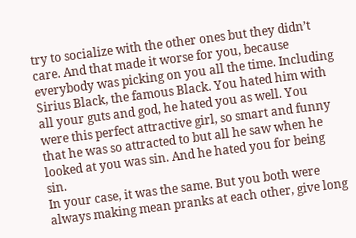try to socialize with the other ones but they didn’t care. And that made it worse for you, because everybody was picking on you all the time. Including Sirius Black, the famous Black. You hated him with all your guts and god, he hated you as well. You were this perfect attractive girl, so smart and funny that he was so attracted to but all he saw when he looked at you was sin. And he hated you for being sin.
In your case, it was the same. But you both were always making mean pranks at each other, give long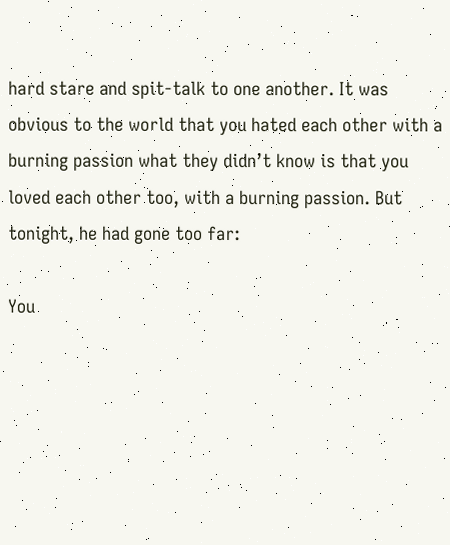hard stare and spit-talk to one another. It was obvious to the world that you hated each other with a burning passion what they didn’t know is that you loved each other too, with a burning passion. But tonight, he had gone too far:

You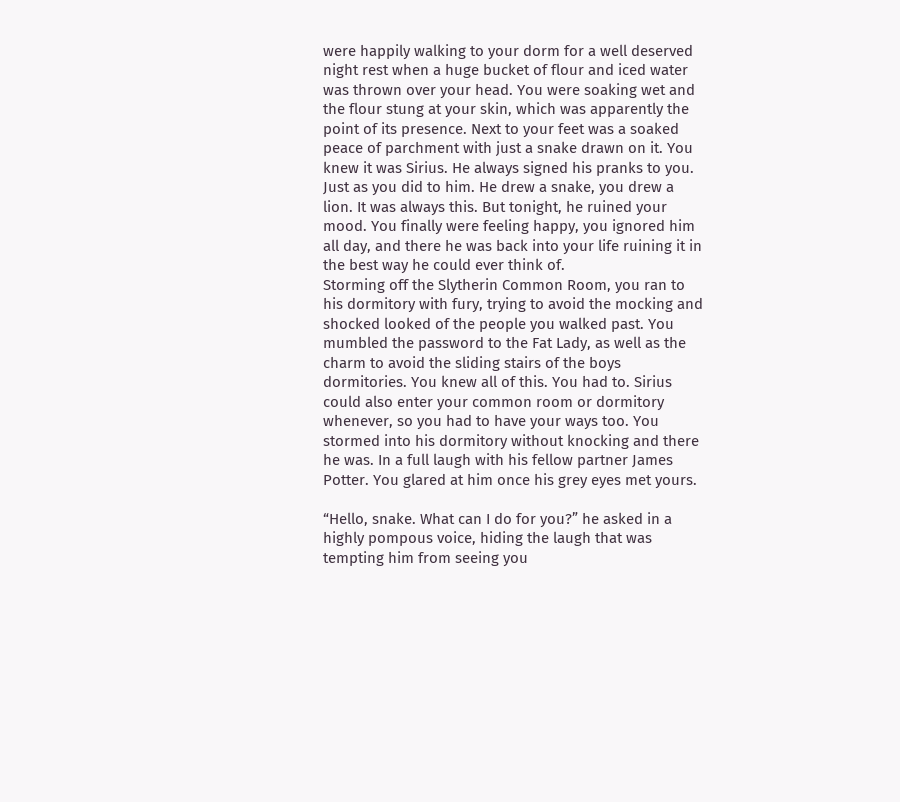were happily walking to your dorm for a well deserved night rest when a huge bucket of flour and iced water was thrown over your head. You were soaking wet and the flour stung at your skin, which was apparently the point of its presence. Next to your feet was a soaked peace of parchment with just a snake drawn on it. You knew it was Sirius. He always signed his pranks to you. Just as you did to him. He drew a snake, you drew a lion. It was always this. But tonight, he ruined your mood. You finally were feeling happy, you ignored him all day, and there he was back into your life ruining it in the best way he could ever think of.
Storming off the Slytherin Common Room, you ran to his dormitory with fury, trying to avoid the mocking and shocked looked of the people you walked past. You mumbled the password to the Fat Lady, as well as the charm to avoid the sliding stairs of the boys dormitories. You knew all of this. You had to. Sirius could also enter your common room or dormitory whenever, so you had to have your ways too. You stormed into his dormitory without knocking and there he was. In a full laugh with his fellow partner James Potter. You glared at him once his grey eyes met yours.

“Hello, snake. What can I do for you?” he asked in a highly pompous voice, hiding the laugh that was tempting him from seeing you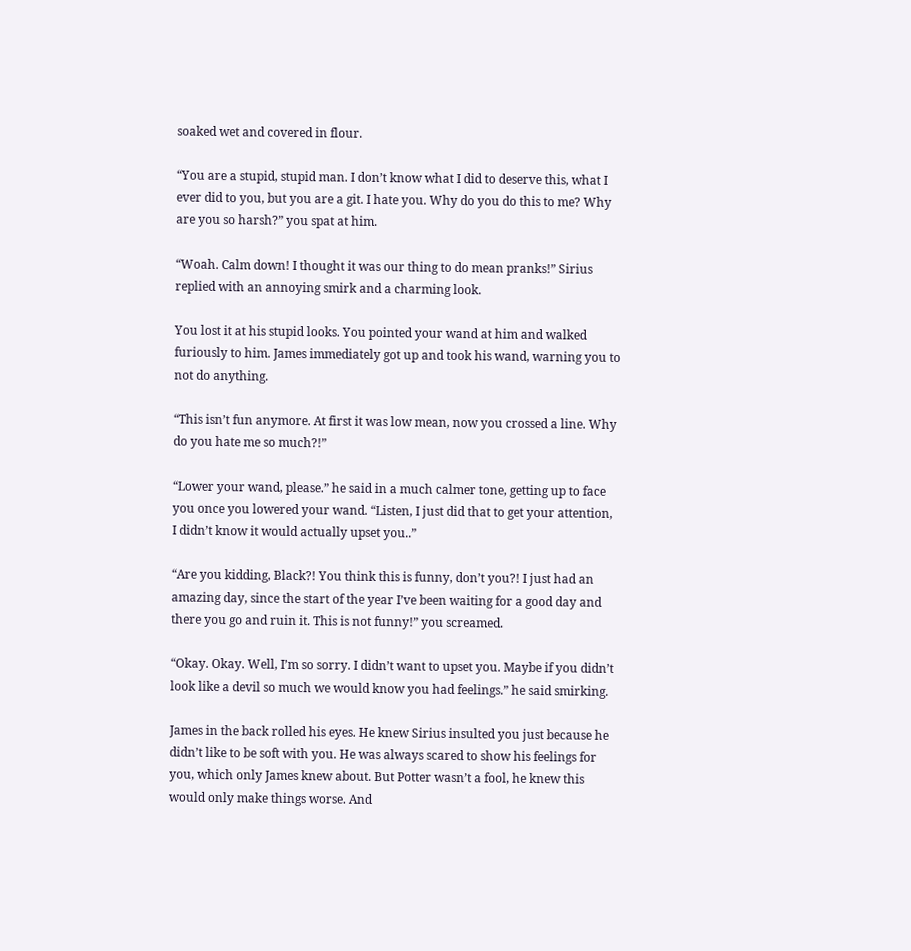soaked wet and covered in flour.

“You are a stupid, stupid man. I don’t know what I did to deserve this, what I ever did to you, but you are a git. I hate you. Why do you do this to me? Why are you so harsh?” you spat at him.

“Woah. Calm down! I thought it was our thing to do mean pranks!” Sirius replied with an annoying smirk and a charming look.

You lost it at his stupid looks. You pointed your wand at him and walked furiously to him. James immediately got up and took his wand, warning you to not do anything.

“This isn’t fun anymore. At first it was low mean, now you crossed a line. Why do you hate me so much?!”

“Lower your wand, please.” he said in a much calmer tone, getting up to face you once you lowered your wand. “Listen, I just did that to get your attention, I didn’t know it would actually upset you..”

“Are you kidding, Black?! You think this is funny, don’t you?! I just had an amazing day, since the start of the year I’ve been waiting for a good day and there you go and ruin it. This is not funny!” you screamed.

“Okay. Okay. Well, I’m so sorry. I didn’t want to upset you. Maybe if you didn’t look like a devil so much we would know you had feelings.” he said smirking.

James in the back rolled his eyes. He knew Sirius insulted you just because he didn’t like to be soft with you. He was always scared to show his feelings for you, which only James knew about. But Potter wasn’t a fool, he knew this would only make things worse. And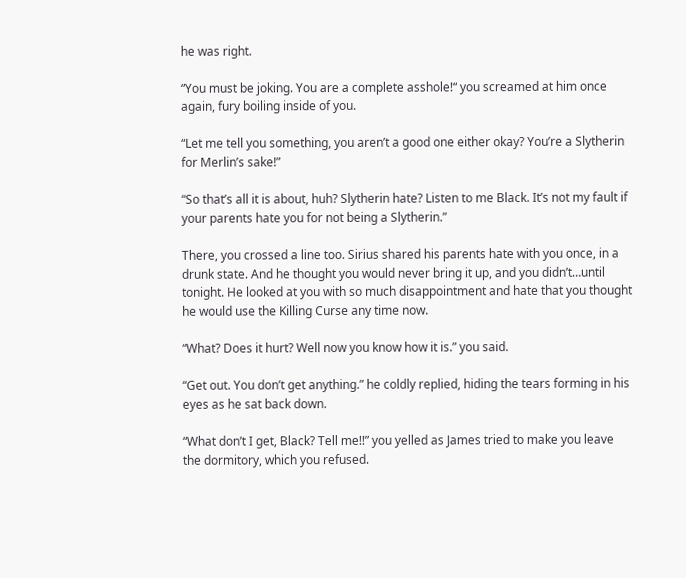he was right.

“You must be joking. You are a complete asshole!“ you screamed at him once again, fury boiling inside of you.

“Let me tell you something, you aren’t a good one either okay? You’re a Slytherin for Merlin’s sake!”

“So that’s all it is about, huh? Slytherin hate? Listen to me Black. It’s not my fault if your parents hate you for not being a Slytherin.”

There, you crossed a line too. Sirius shared his parents hate with you once, in a drunk state. And he thought you would never bring it up, and you didn’t…until tonight. He looked at you with so much disappointment and hate that you thought he would use the Killing Curse any time now.

“What? Does it hurt? Well now you know how it is.” you said.

“Get out. You don’t get anything.” he coldly replied, hiding the tears forming in his eyes as he sat back down.

“What don’t I get, Black? Tell me!!” you yelled as James tried to make you leave the dormitory, which you refused.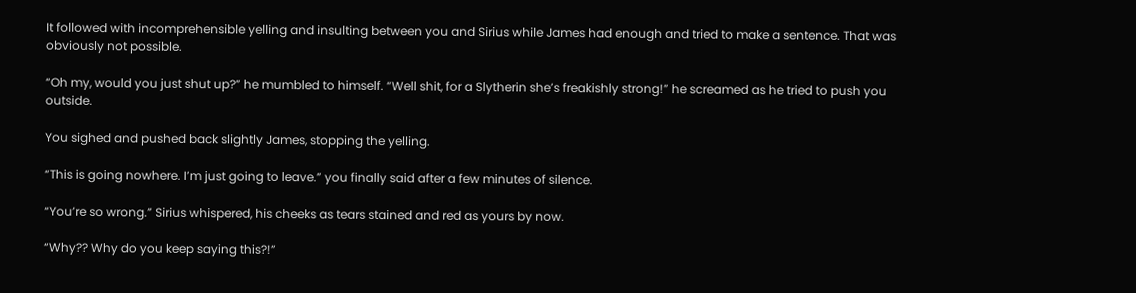It followed with incomprehensible yelling and insulting between you and Sirius while James had enough and tried to make a sentence. That was obviously not possible.

“Oh my, would you just shut up?” he mumbled to himself. “Well shit, for a Slytherin she’s freakishly strong!” he screamed as he tried to push you outside.

You sighed and pushed back slightly James, stopping the yelling.

“This is going nowhere. I’m just going to leave.” you finally said after a few minutes of silence.

“You’re so wrong.” Sirius whispered, his cheeks as tears stained and red as yours by now.

“Why?? Why do you keep saying this?!”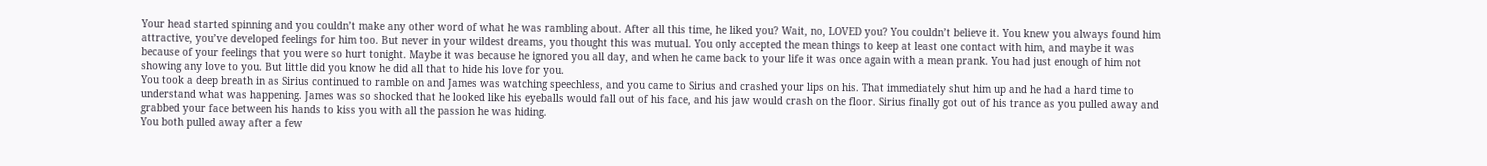Your head started spinning and you couldn’t make any other word of what he was rambling about. After all this time, he liked you? Wait, no, LOVED you? You couldn’t believe it. You knew you always found him attractive, you’ve developed feelings for him too. But never in your wildest dreams, you thought this was mutual. You only accepted the mean things to keep at least one contact with him, and maybe it was because of your feelings that you were so hurt tonight. Maybe it was because he ignored you all day, and when he came back to your life it was once again with a mean prank. You had just enough of him not showing any love to you. But little did you know he did all that to hide his love for you.
You took a deep breath in as Sirius continued to ramble on and James was watching speechless, and you came to Sirius and crashed your lips on his. That immediately shut him up and he had a hard time to understand what was happening. James was so shocked that he looked like his eyeballs would fall out of his face, and his jaw would crash on the floor. Sirius finally got out of his trance as you pulled away and grabbed your face between his hands to kiss you with all the passion he was hiding.
You both pulled away after a few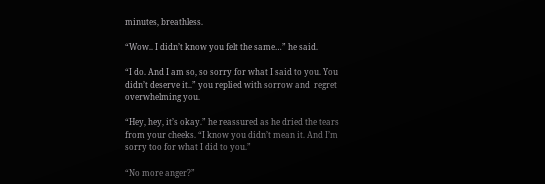minutes, breathless.

“Wow.. I didn’t know you felt the same…” he said.

“I do. And I am so, so sorry for what I said to you. You didn’t deserve it..” you replied with sorrow and  regret overwhelming you.

“Hey, hey, it’s okay.” he reassured as he dried the tears from your cheeks. “I know you didn’t mean it. And I’m sorry too for what I did to you.”

“No more anger?”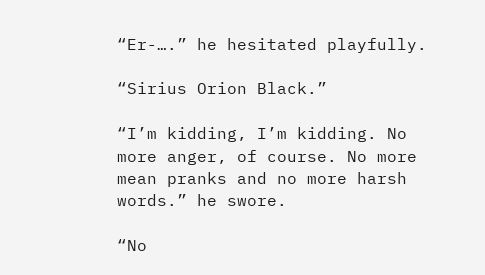“Er-….” he hesitated playfully.

“Sirius Orion Black.”

“I’m kidding, I’m kidding. No more anger, of course. No more mean pranks and no more harsh words.” he swore.

“No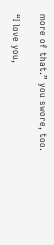more of that.” you swore, too.

“I love you,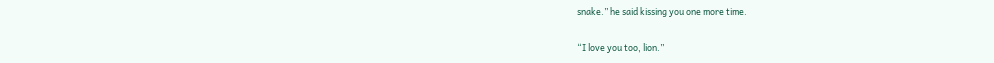snake.” he said kissing you one more time.

“I love you too, lion.”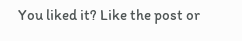You liked it? Like the post or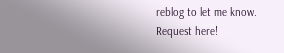reblog to let me know. Request here!